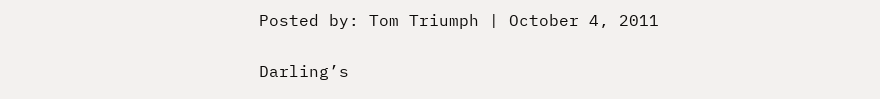Posted by: Tom Triumph | October 4, 2011

Darling’s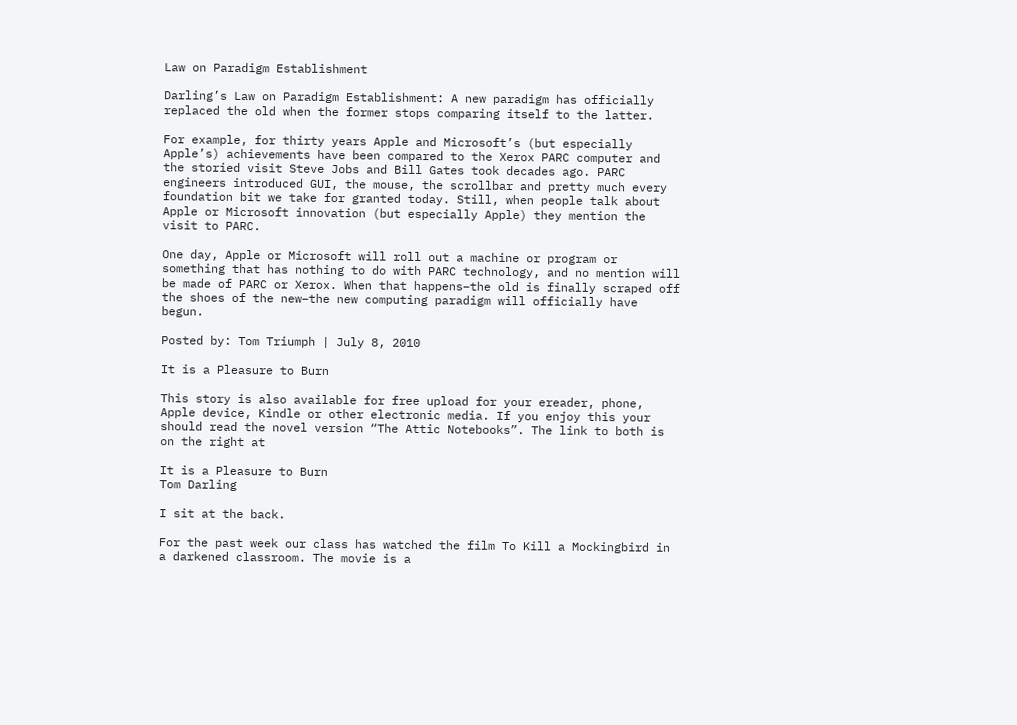Law on Paradigm Establishment

Darling’s Law on Paradigm Establishment: A new paradigm has officially replaced the old when the former stops comparing itself to the latter.

For example, for thirty years Apple and Microsoft’s (but especially Apple’s) achievements have been compared to the Xerox PARC computer and the storied visit Steve Jobs and Bill Gates took decades ago. PARC engineers introduced GUI, the mouse, the scrollbar and pretty much every foundation bit we take for granted today. Still, when people talk about Apple or Microsoft innovation (but especially Apple) they mention the visit to PARC.

One day, Apple or Microsoft will roll out a machine or program or something that has nothing to do with PARC technology, and no mention will be made of PARC or Xerox. When that happens–the old is finally scraped off the shoes of the new–the new computing paradigm will officially have begun.

Posted by: Tom Triumph | July 8, 2010

It is a Pleasure to Burn

This story is also available for free upload for your ereader, phone, Apple device, Kindle or other electronic media. If you enjoy this your should read the novel version “The Attic Notebooks”. The link to both is on the right at

It is a Pleasure to Burn
Tom Darling

I sit at the back.

For the past week our class has watched the film To Kill a Mockingbird in a darkened classroom. The movie is a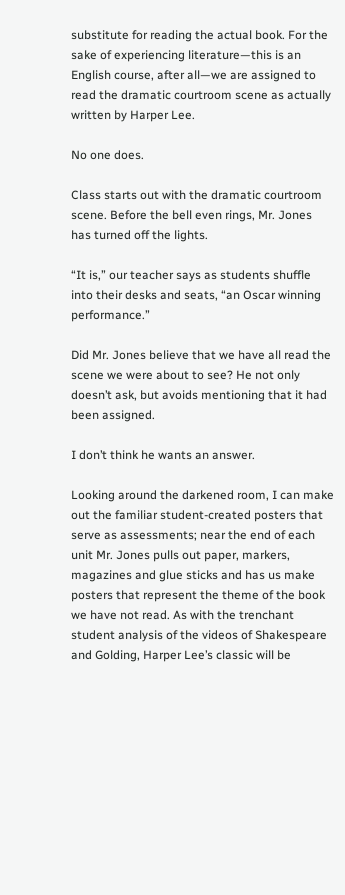substitute for reading the actual book. For the sake of experiencing literature—this is an English course, after all—we are assigned to read the dramatic courtroom scene as actually written by Harper Lee.

No one does.

Class starts out with the dramatic courtroom scene. Before the bell even rings, Mr. Jones has turned off the lights.

“It is,” our teacher says as students shuffle into their desks and seats, “an Oscar winning performance.”

Did Mr. Jones believe that we have all read the scene we were about to see? He not only doesn’t ask, but avoids mentioning that it had been assigned.

I don’t think he wants an answer.

Looking around the darkened room, I can make out the familiar student-created posters that serve as assessments; near the end of each unit Mr. Jones pulls out paper, markers, magazines and glue sticks and has us make posters that represent the theme of the book we have not read. As with the trenchant student analysis of the videos of Shakespeare and Golding, Harper Lee’s classic will be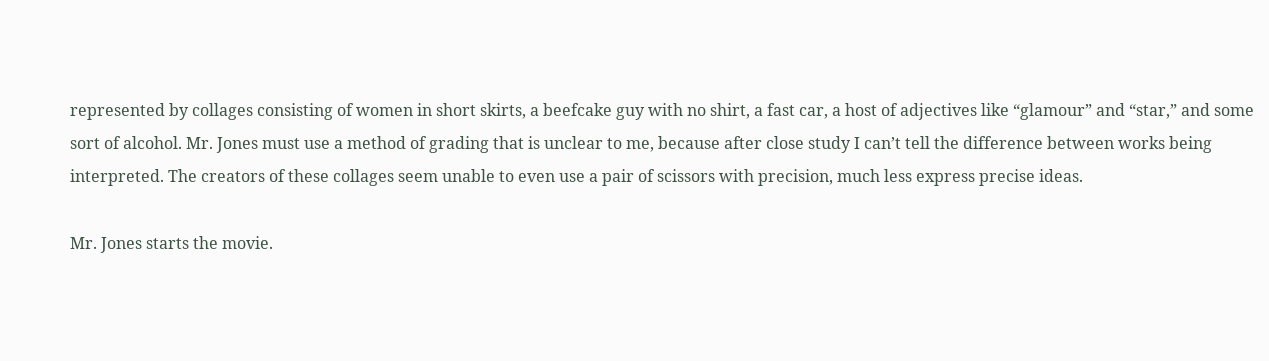represented by collages consisting of women in short skirts, a beefcake guy with no shirt, a fast car, a host of adjectives like “glamour” and “star,” and some sort of alcohol. Mr. Jones must use a method of grading that is unclear to me, because after close study I can’t tell the difference between works being interpreted. The creators of these collages seem unable to even use a pair of scissors with precision, much less express precise ideas.

Mr. Jones starts the movie.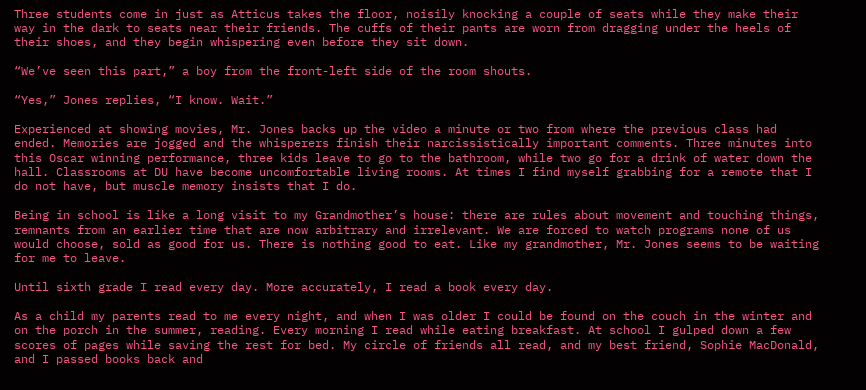Three students come in just as Atticus takes the floor, noisily knocking a couple of seats while they make their way in the dark to seats near their friends. The cuffs of their pants are worn from dragging under the heels of their shoes, and they begin whispering even before they sit down.

“We’ve seen this part,” a boy from the front-left side of the room shouts.

“Yes,” Jones replies, “I know. Wait.”

Experienced at showing movies, Mr. Jones backs up the video a minute or two from where the previous class had ended. Memories are jogged and the whisperers finish their narcissistically important comments. Three minutes into this Oscar winning performance, three kids leave to go to the bathroom, while two go for a drink of water down the hall. Classrooms at DU have become uncomfortable living rooms. At times I find myself grabbing for a remote that I do not have, but muscle memory insists that I do.

Being in school is like a long visit to my Grandmother’s house: there are rules about movement and touching things, remnants from an earlier time that are now arbitrary and irrelevant. We are forced to watch programs none of us would choose, sold as good for us. There is nothing good to eat. Like my grandmother, Mr. Jones seems to be waiting for me to leave.

Until sixth grade I read every day. More accurately, I read a book every day.

As a child my parents read to me every night, and when I was older I could be found on the couch in the winter and on the porch in the summer, reading. Every morning I read while eating breakfast. At school I gulped down a few scores of pages while saving the rest for bed. My circle of friends all read, and my best friend, Sophie MacDonald, and I passed books back and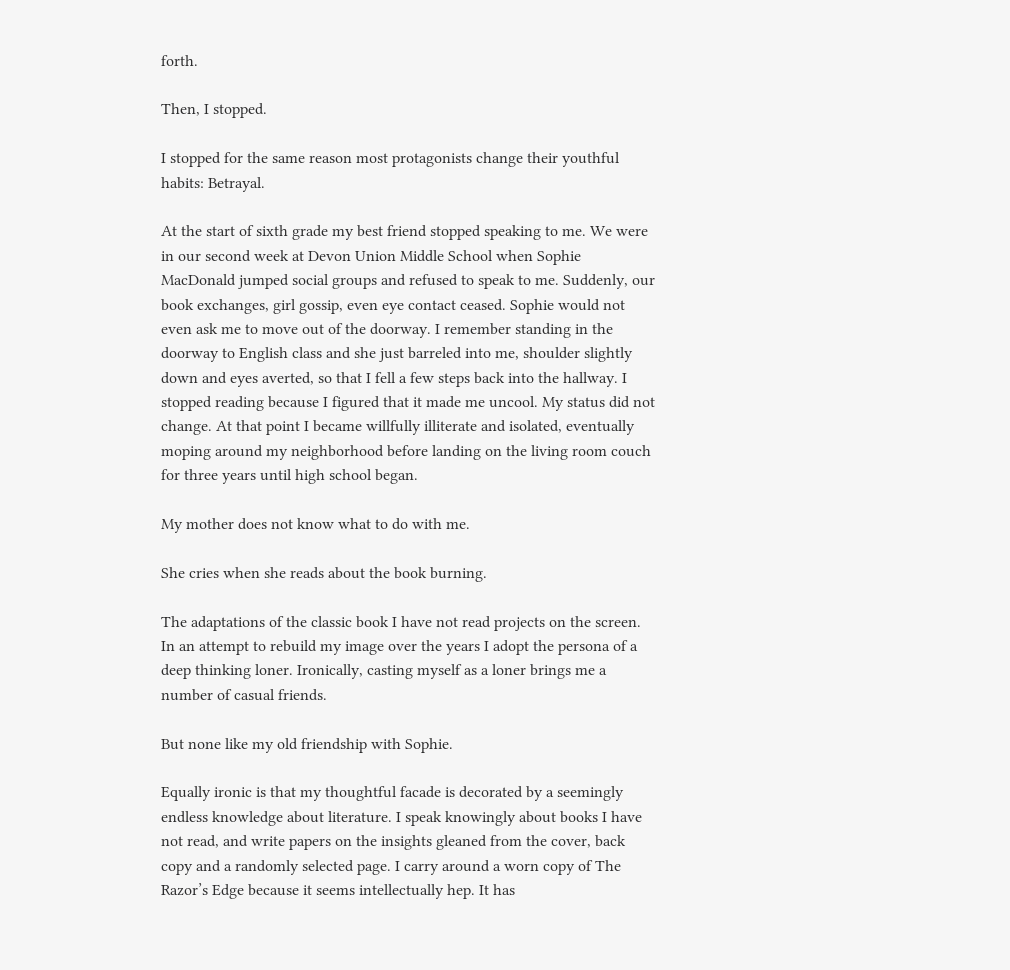forth.

Then, I stopped.

I stopped for the same reason most protagonists change their youthful habits: Betrayal.

At the start of sixth grade my best friend stopped speaking to me. We were in our second week at Devon Union Middle School when Sophie MacDonald jumped social groups and refused to speak to me. Suddenly, our book exchanges, girl gossip, even eye contact ceased. Sophie would not even ask me to move out of the doorway. I remember standing in the doorway to English class and she just barreled into me, shoulder slightly down and eyes averted, so that I fell a few steps back into the hallway. I stopped reading because I figured that it made me uncool. My status did not change. At that point I became willfully illiterate and isolated, eventually moping around my neighborhood before landing on the living room couch for three years until high school began.

My mother does not know what to do with me.

She cries when she reads about the book burning.

The adaptations of the classic book I have not read projects on the screen. In an attempt to rebuild my image over the years I adopt the persona of a deep thinking loner. Ironically, casting myself as a loner brings me a number of casual friends.

But none like my old friendship with Sophie.

Equally ironic is that my thoughtful facade is decorated by a seemingly endless knowledge about literature. I speak knowingly about books I have not read, and write papers on the insights gleaned from the cover, back copy and a randomly selected page. I carry around a worn copy of The Razor’s Edge because it seems intellectually hep. It has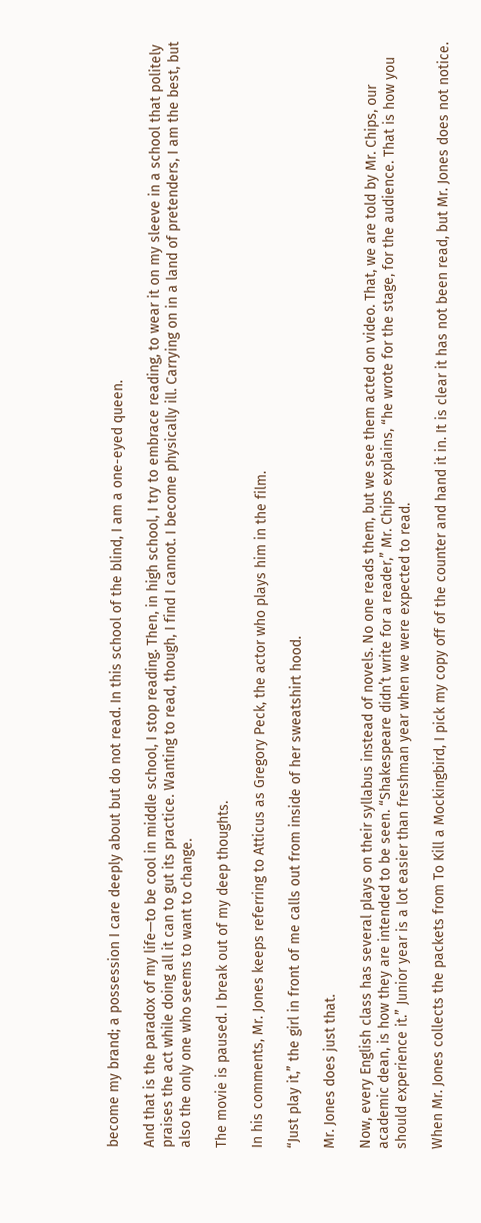become my brand; a possession I care deeply about but do not read. In this school of the blind, I am a one-eyed queen.

And that is the paradox of my life—to be cool in middle school, I stop reading. Then, in high school, I try to embrace reading, to wear it on my sleeve in a school that politely praises the act while doing all it can to gut its practice. Wanting to read, though, I find I cannot. I become physically ill. Carrying on in a land of pretenders, I am the best, but also the only one who seems to want to change.

The movie is paused. I break out of my deep thoughts.

In his comments, Mr. Jones keeps referring to Atticus as Gregory Peck, the actor who plays him in the film.

“Just play it,” the girl in front of me calls out from inside of her sweatshirt hood.

Mr. Jones does just that.

Now, every English class has several plays on their syllabus instead of novels. No one reads them, but we see them acted on video. That, we are told by Mr. Chips, our academic dean, is how they are intended to be seen. “Shakespeare didn’t write for a reader,” Mr. Chips explains, “he wrote for the stage, for the audience. That is how you should experience it.” Junior year is a lot easier than freshman year when we were expected to read.

When Mr. Jones collects the packets from To Kill a Mockingbird, I pick my copy off of the counter and hand it in. It is clear it has not been read, but Mr. Jones does not notice.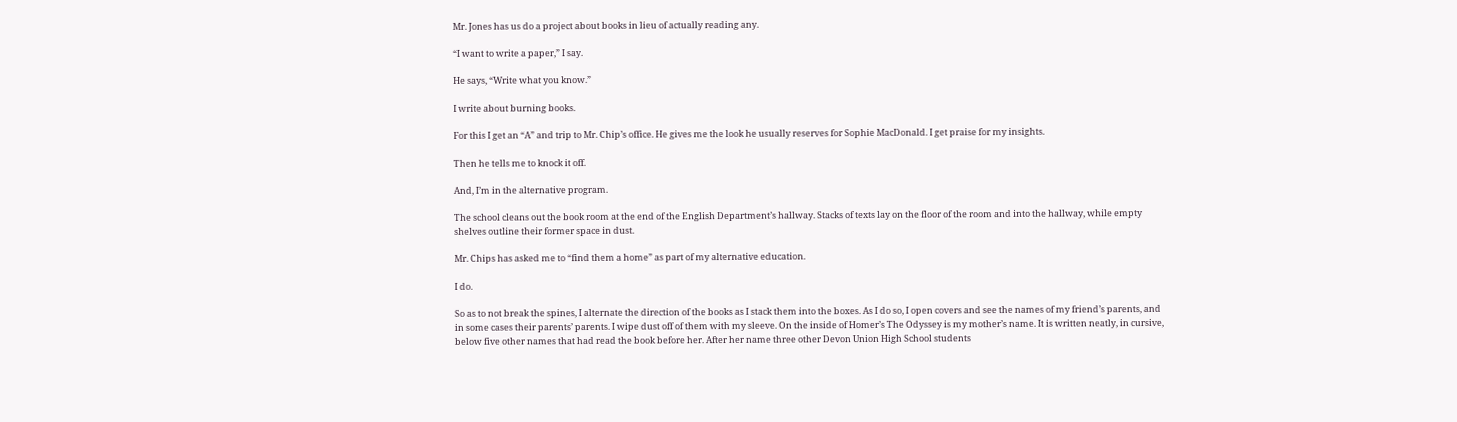Mr. Jones has us do a project about books in lieu of actually reading any.

“I want to write a paper,” I say.

He says, “Write what you know.”

I write about burning books.

For this I get an “A” and trip to Mr. Chip’s office. He gives me the look he usually reserves for Sophie MacDonald. I get praise for my insights.

Then he tells me to knock it off.

And, I’m in the alternative program.

The school cleans out the book room at the end of the English Department’s hallway. Stacks of texts lay on the floor of the room and into the hallway, while empty shelves outline their former space in dust.

Mr. Chips has asked me to “find them a home” as part of my alternative education.

I do.

So as to not break the spines, I alternate the direction of the books as I stack them into the boxes. As I do so, I open covers and see the names of my friend’s parents, and in some cases their parents’ parents. I wipe dust off of them with my sleeve. On the inside of Homer’s The Odyssey is my mother’s name. It is written neatly, in cursive, below five other names that had read the book before her. After her name three other Devon Union High School students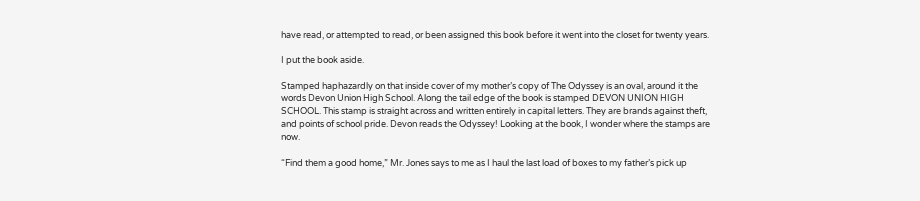have read, or attempted to read, or been assigned this book before it went into the closet for twenty years.

I put the book aside.

Stamped haphazardly on that inside cover of my mother’s copy of The Odyssey is an oval, around it the words Devon Union High School. Along the tail edge of the book is stamped DEVON UNION HIGH SCHOOL. This stamp is straight across and written entirely in capital letters. They are brands against theft, and points of school pride. Devon reads the Odyssey! Looking at the book, I wonder where the stamps are now.

“Find them a good home,” Mr. Jones says to me as I haul the last load of boxes to my father’s pick up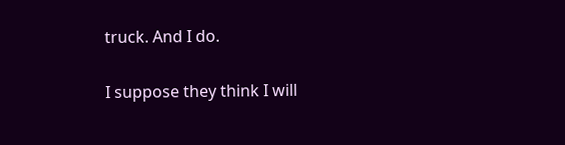truck. And I do.

I suppose they think I will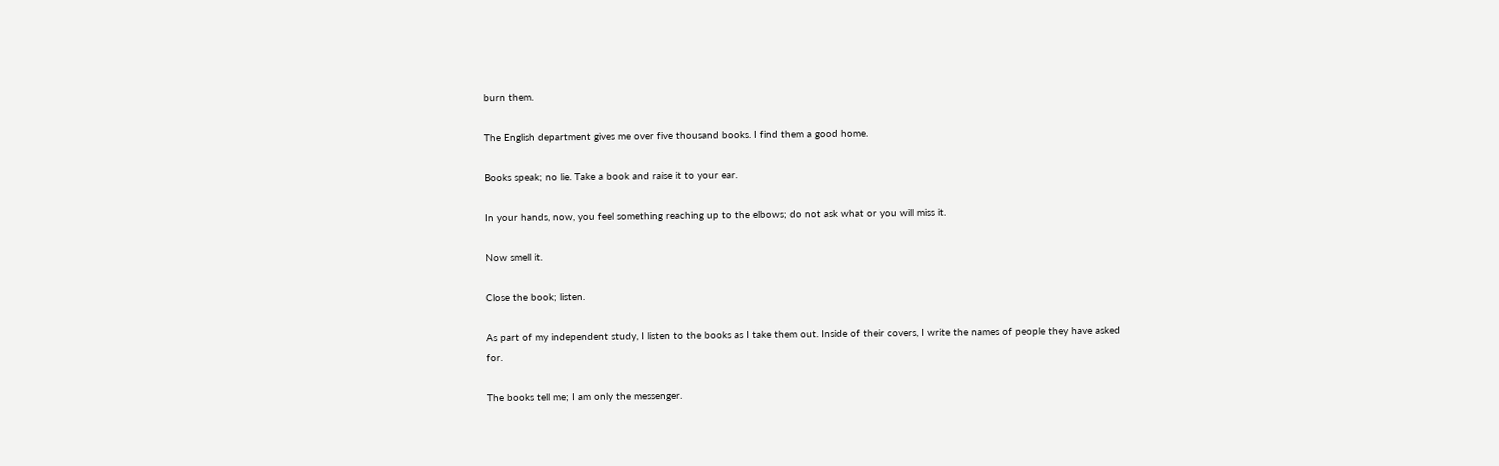burn them.

The English department gives me over five thousand books. I find them a good home.

Books speak; no lie. Take a book and raise it to your ear.

In your hands, now, you feel something reaching up to the elbows; do not ask what or you will miss it.

Now smell it.

Close the book; listen.

As part of my independent study, I listen to the books as I take them out. Inside of their covers, I write the names of people they have asked for.

The books tell me; I am only the messenger.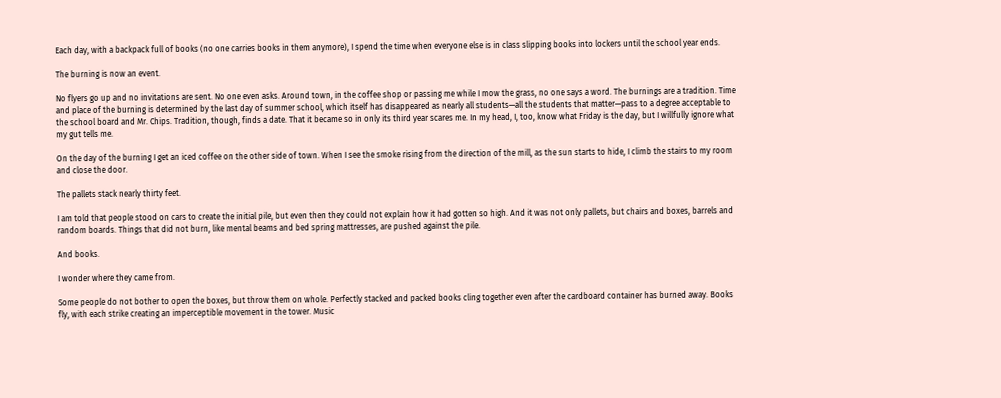Each day, with a backpack full of books (no one carries books in them anymore), I spend the time when everyone else is in class slipping books into lockers until the school year ends.

The burning is now an event.

No flyers go up and no invitations are sent. No one even asks. Around town, in the coffee shop or passing me while I mow the grass, no one says a word. The burnings are a tradition. Time and place of the burning is determined by the last day of summer school, which itself has disappeared as nearly all students—all the students that matter—pass to a degree acceptable to the school board and Mr. Chips. Tradition, though, finds a date. That it became so in only its third year scares me. In my head, I, too, know what Friday is the day, but I willfully ignore what my gut tells me.

On the day of the burning I get an iced coffee on the other side of town. When I see the smoke rising from the direction of the mill, as the sun starts to hide, I climb the stairs to my room and close the door.

The pallets stack nearly thirty feet.

I am told that people stood on cars to create the initial pile, but even then they could not explain how it had gotten so high. And it was not only pallets, but chairs and boxes, barrels and random boards. Things that did not burn, like mental beams and bed spring mattresses, are pushed against the pile.

And books.

I wonder where they came from.

Some people do not bother to open the boxes, but throw them on whole. Perfectly stacked and packed books cling together even after the cardboard container has burned away. Books fly, with each strike creating an imperceptible movement in the tower. Music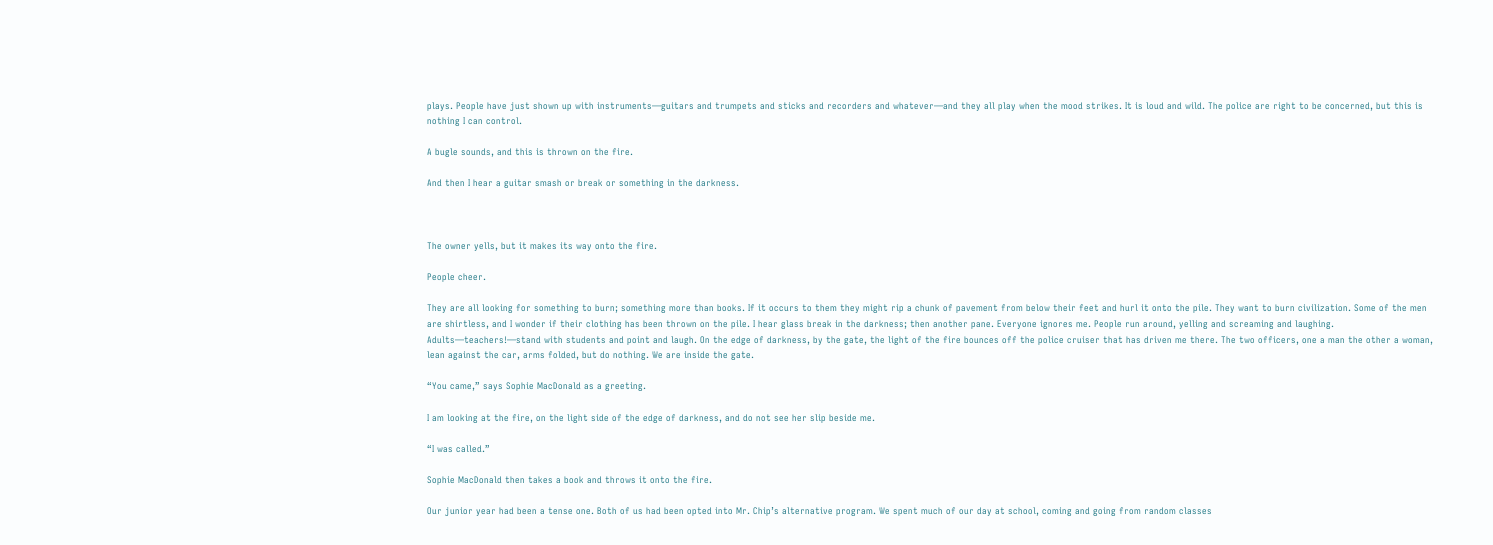plays. People have just shown up with instruments—guitars and trumpets and sticks and recorders and whatever—and they all play when the mood strikes. It is loud and wild. The police are right to be concerned, but this is nothing I can control.

A bugle sounds, and this is thrown on the fire.

And then I hear a guitar smash or break or something in the darkness.



The owner yells, but it makes its way onto the fire.

People cheer.

They are all looking for something to burn; something more than books. If it occurs to them they might rip a chunk of pavement from below their feet and hurl it onto the pile. They want to burn civilization. Some of the men are shirtless, and I wonder if their clothing has been thrown on the pile. I hear glass break in the darkness; then another pane. Everyone ignores me. People run around, yelling and screaming and laughing. Adults—teachers!—stand with students and point and laugh. On the edge of darkness, by the gate, the light of the fire bounces off the police cruiser that has driven me there. The two officers, one a man the other a woman, lean against the car, arms folded, but do nothing. We are inside the gate.

“You came,” says Sophie MacDonald as a greeting.

I am looking at the fire, on the light side of the edge of darkness, and do not see her slip beside me.

“I was called.”

Sophie MacDonald then takes a book and throws it onto the fire.

Our junior year had been a tense one. Both of us had been opted into Mr. Chip’s alternative program. We spent much of our day at school, coming and going from random classes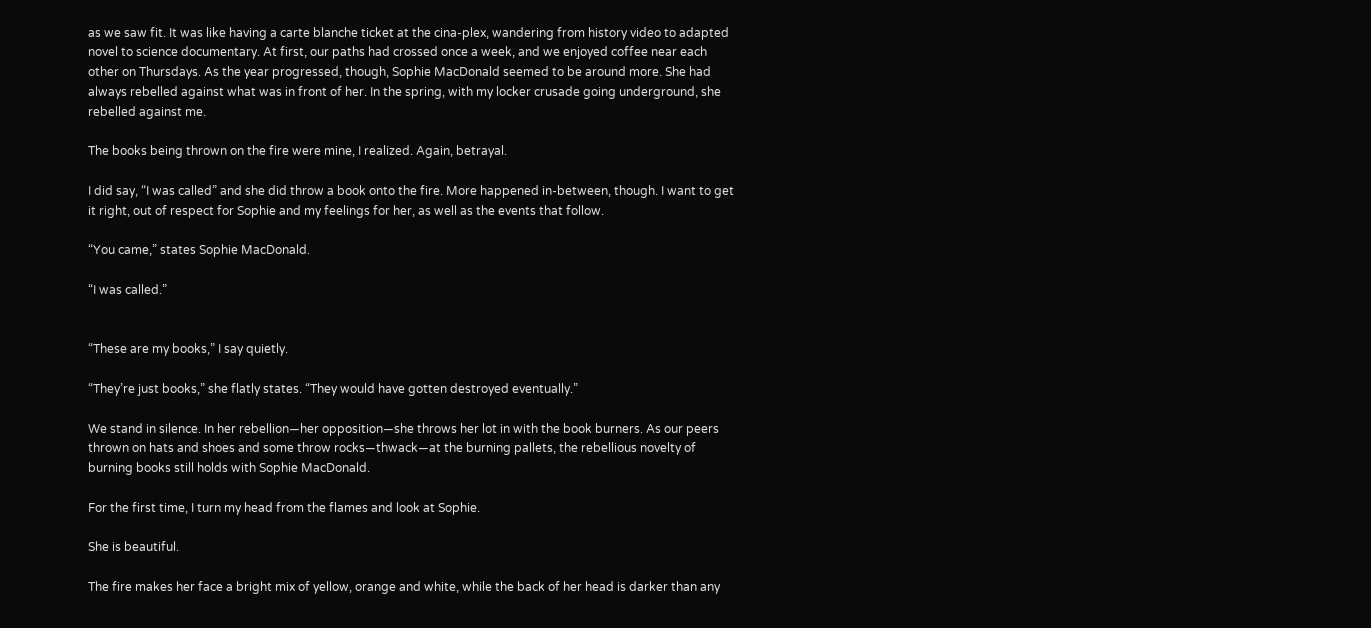as we saw fit. It was like having a carte blanche ticket at the cina-plex, wandering from history video to adapted novel to science documentary. At first, our paths had crossed once a week, and we enjoyed coffee near each other on Thursdays. As the year progressed, though, Sophie MacDonald seemed to be around more. She had always rebelled against what was in front of her. In the spring, with my locker crusade going underground, she rebelled against me.

The books being thrown on the fire were mine, I realized. Again, betrayal.

I did say, “I was called” and she did throw a book onto the fire. More happened in-between, though. I want to get it right, out of respect for Sophie and my feelings for her, as well as the events that follow.

“You came,” states Sophie MacDonald.

“I was called.”


“These are my books,” I say quietly.

“They’re just books,” she flatly states. “They would have gotten destroyed eventually.”

We stand in silence. In her rebellion—her opposition—she throws her lot in with the book burners. As our peers thrown on hats and shoes and some throw rocks—thwack—at the burning pallets, the rebellious novelty of burning books still holds with Sophie MacDonald.

For the first time, I turn my head from the flames and look at Sophie.

She is beautiful.

The fire makes her face a bright mix of yellow, orange and white, while the back of her head is darker than any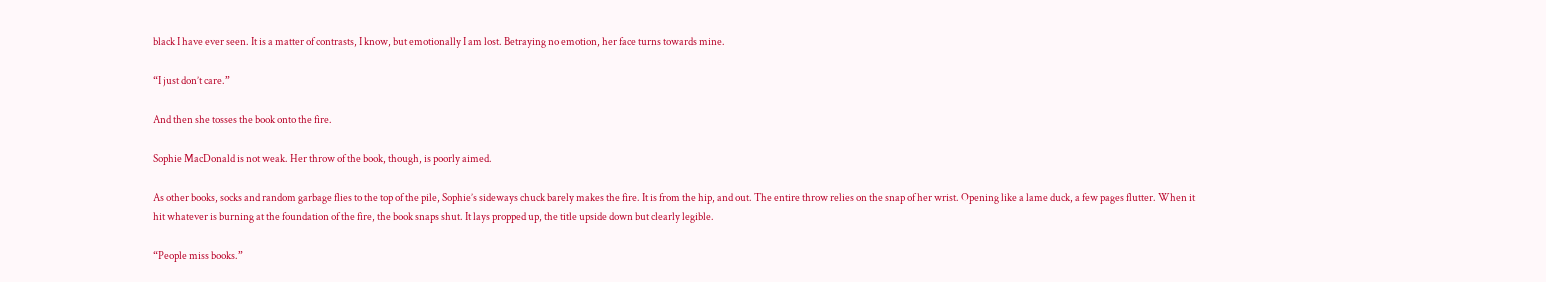black I have ever seen. It is a matter of contrasts, I know, but emotionally I am lost. Betraying no emotion, her face turns towards mine.

“I just don’t care.”

And then she tosses the book onto the fire.

Sophie MacDonald is not weak. Her throw of the book, though, is poorly aimed.

As other books, socks and random garbage flies to the top of the pile, Sophie’s sideways chuck barely makes the fire. It is from the hip, and out. The entire throw relies on the snap of her wrist. Opening like a lame duck, a few pages flutter. When it hit whatever is burning at the foundation of the fire, the book snaps shut. It lays propped up, the title upside down but clearly legible.

“People miss books.”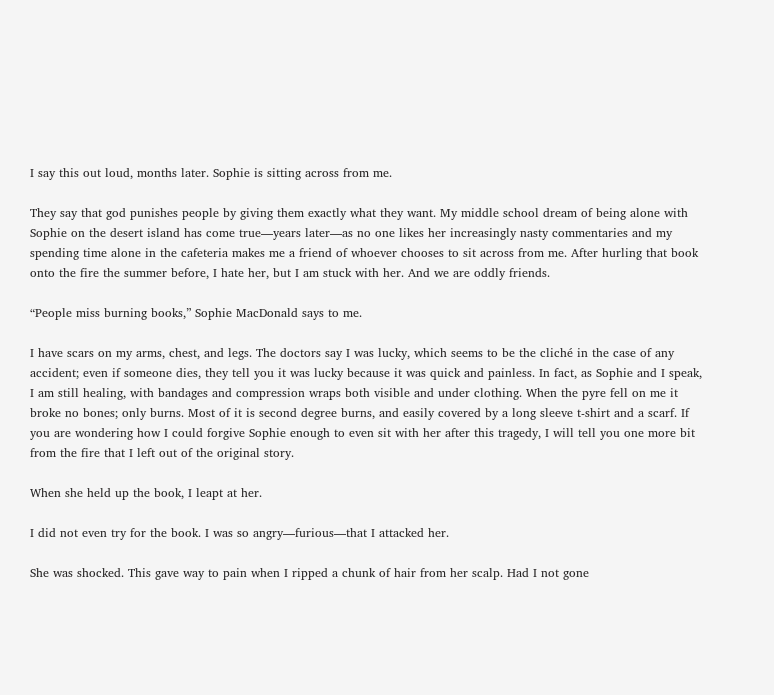I say this out loud, months later. Sophie is sitting across from me.

They say that god punishes people by giving them exactly what they want. My middle school dream of being alone with Sophie on the desert island has come true—years later—as no one likes her increasingly nasty commentaries and my spending time alone in the cafeteria makes me a friend of whoever chooses to sit across from me. After hurling that book onto the fire the summer before, I hate her, but I am stuck with her. And we are oddly friends.

“People miss burning books,” Sophie MacDonald says to me.

I have scars on my arms, chest, and legs. The doctors say I was lucky, which seems to be the cliché in the case of any accident; even if someone dies, they tell you it was lucky because it was quick and painless. In fact, as Sophie and I speak, I am still healing, with bandages and compression wraps both visible and under clothing. When the pyre fell on me it broke no bones; only burns. Most of it is second degree burns, and easily covered by a long sleeve t-shirt and a scarf. If you are wondering how I could forgive Sophie enough to even sit with her after this tragedy, I will tell you one more bit from the fire that I left out of the original story.

When she held up the book, I leapt at her.

I did not even try for the book. I was so angry—furious—that I attacked her.

She was shocked. This gave way to pain when I ripped a chunk of hair from her scalp. Had I not gone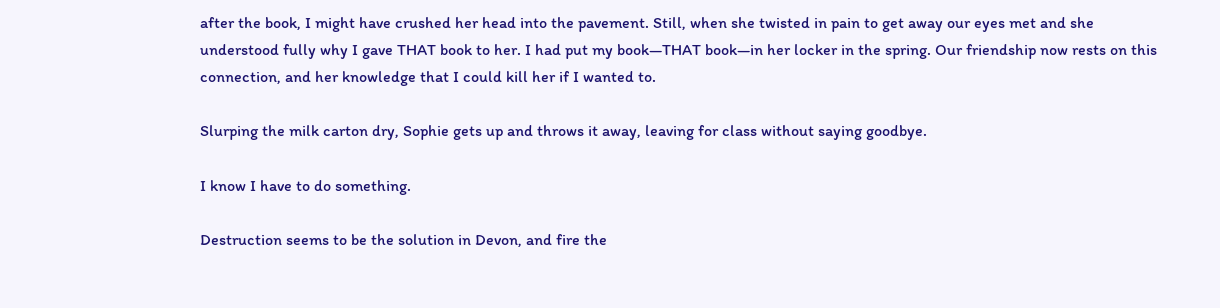after the book, I might have crushed her head into the pavement. Still, when she twisted in pain to get away our eyes met and she understood fully why I gave THAT book to her. I had put my book—THAT book—in her locker in the spring. Our friendship now rests on this connection, and her knowledge that I could kill her if I wanted to.

Slurping the milk carton dry, Sophie gets up and throws it away, leaving for class without saying goodbye.

I know I have to do something.

Destruction seems to be the solution in Devon, and fire the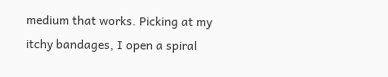medium that works. Picking at my itchy bandages, I open a spiral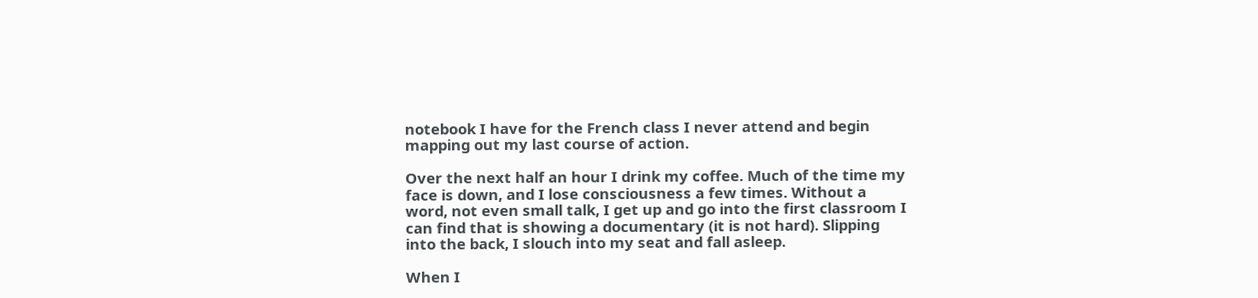notebook I have for the French class I never attend and begin mapping out my last course of action.

Over the next half an hour I drink my coffee. Much of the time my face is down, and I lose consciousness a few times. Without a word, not even small talk, I get up and go into the first classroom I can find that is showing a documentary (it is not hard). Slipping into the back, I slouch into my seat and fall asleep.

When I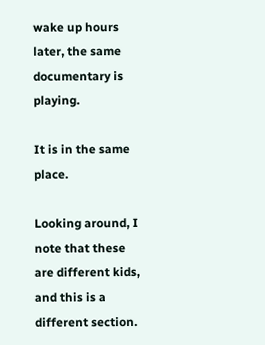wake up hours later, the same documentary is playing.

It is in the same place.

Looking around, I note that these are different kids, and this is a different section.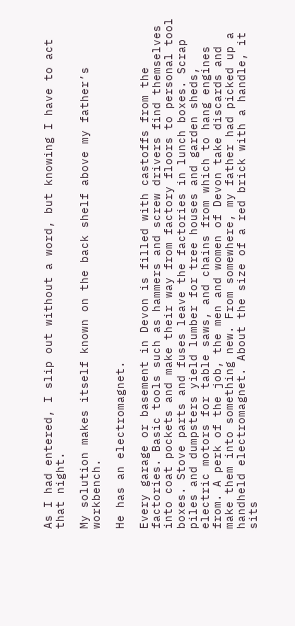As I had entered, I slip out without a word, but knowing I have to act that night.

My solution makes itself known on the back shelf above my father’s workbench.

He has an electromagnet.

Every garage or basement in Devon is filled with castoffs from the factories. Basic tools such as hammers and screw drivers find themselves into coat pockets and make their way from factory floors to personal tool boxes. Stove parts and fuses leave the factories in lunch boxes. Scrap piles and dumpsters yield lumber for tree houses and garden sheds, electric motors for table saws, and chains from which to hang engines from. A perk of the job, the men and women of Devon take discards and make them into something new. From somewhere, my father had picked up a handheld electromagnet. About the size of a red brick with a handle, it sits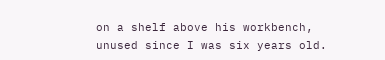on a shelf above his workbench, unused since I was six years old.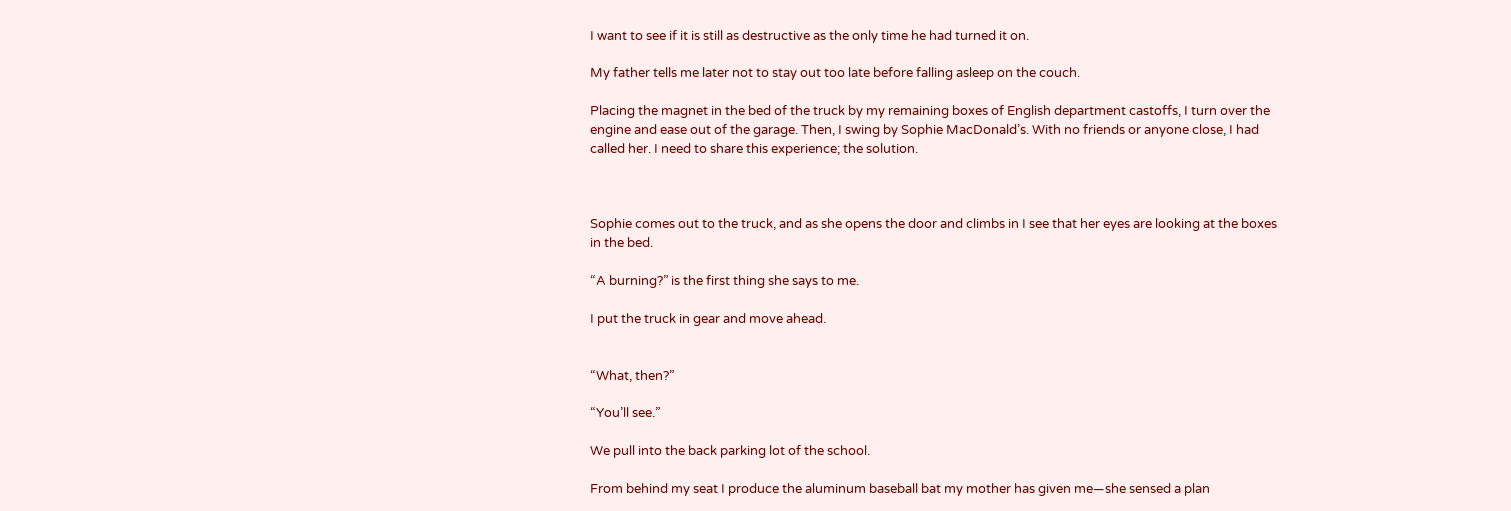I want to see if it is still as destructive as the only time he had turned it on.

My father tells me later not to stay out too late before falling asleep on the couch.

Placing the magnet in the bed of the truck by my remaining boxes of English department castoffs, I turn over the engine and ease out of the garage. Then, I swing by Sophie MacDonald’s. With no friends or anyone close, I had called her. I need to share this experience; the solution.



Sophie comes out to the truck, and as she opens the door and climbs in I see that her eyes are looking at the boxes in the bed.

“A burning?” is the first thing she says to me.

I put the truck in gear and move ahead.


“What, then?”

“You’ll see.”

We pull into the back parking lot of the school.

From behind my seat I produce the aluminum baseball bat my mother has given me—she sensed a plan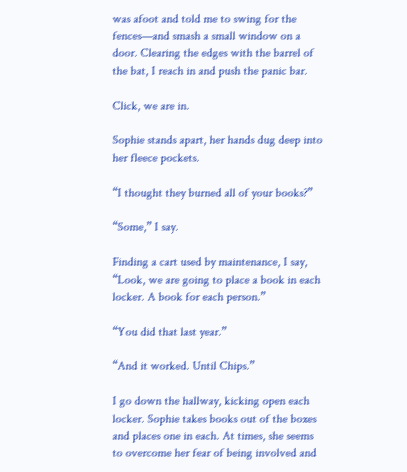was afoot and told me to swing for the fences—and smash a small window on a door. Clearing the edges with the barrel of the bat, I reach in and push the panic bar.

Click, we are in.

Sophie stands apart, her hands dug deep into her fleece pockets.

“I thought they burned all of your books?”

“Some,” I say.

Finding a cart used by maintenance, I say, “Look, we are going to place a book in each locker. A book for each person.”

“You did that last year.”

“And it worked. Until Chips.”

I go down the hallway, kicking open each locker. Sophie takes books out of the boxes and places one in each. At times, she seems to overcome her fear of being involved and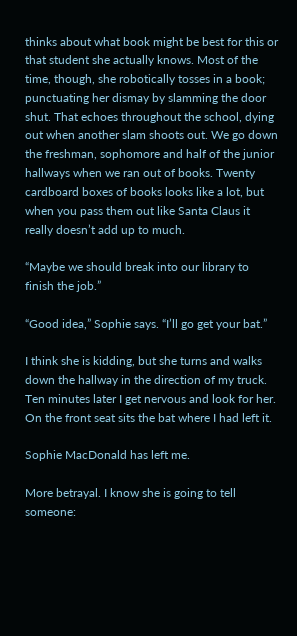thinks about what book might be best for this or that student she actually knows. Most of the time, though, she robotically tosses in a book; punctuating her dismay by slamming the door shut. That echoes throughout the school, dying out when another slam shoots out. We go down the freshman, sophomore and half of the junior hallways when we ran out of books. Twenty cardboard boxes of books looks like a lot, but when you pass them out like Santa Claus it really doesn’t add up to much.

“Maybe we should break into our library to finish the job.”

“Good idea,” Sophie says. “I’ll go get your bat.”

I think she is kidding, but she turns and walks down the hallway in the direction of my truck. Ten minutes later I get nervous and look for her. On the front seat sits the bat where I had left it.

Sophie MacDonald has left me.

More betrayal. I know she is going to tell someone: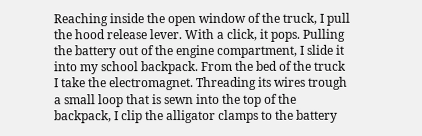Reaching inside the open window of the truck, I pull the hood release lever. With a click, it pops. Pulling the battery out of the engine compartment, I slide it into my school backpack. From the bed of the truck I take the electromagnet. Threading its wires trough a small loop that is sewn into the top of the backpack, I clip the alligator clamps to the battery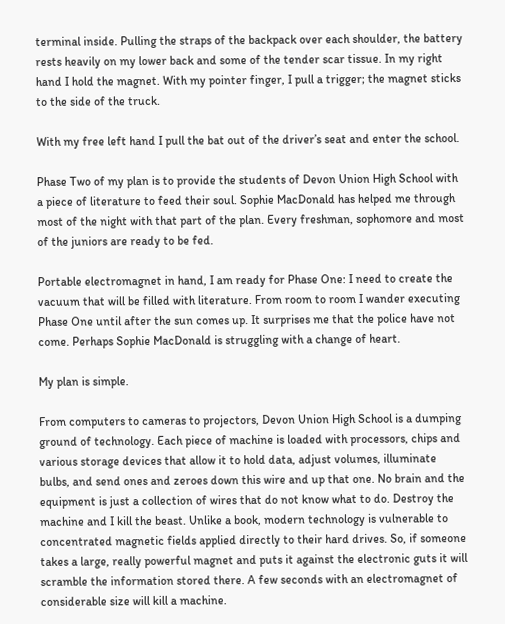terminal inside. Pulling the straps of the backpack over each shoulder, the battery rests heavily on my lower back and some of the tender scar tissue. In my right hand I hold the magnet. With my pointer finger, I pull a trigger; the magnet sticks to the side of the truck.

With my free left hand I pull the bat out of the driver’s seat and enter the school.

Phase Two of my plan is to provide the students of Devon Union High School with a piece of literature to feed their soul. Sophie MacDonald has helped me through most of the night with that part of the plan. Every freshman, sophomore and most of the juniors are ready to be fed.

Portable electromagnet in hand, I am ready for Phase One: I need to create the vacuum that will be filled with literature. From room to room I wander executing Phase One until after the sun comes up. It surprises me that the police have not come. Perhaps Sophie MacDonald is struggling with a change of heart.

My plan is simple.

From computers to cameras to projectors, Devon Union High School is a dumping ground of technology. Each piece of machine is loaded with processors, chips and various storage devices that allow it to hold data, adjust volumes, illuminate bulbs, and send ones and zeroes down this wire and up that one. No brain and the equipment is just a collection of wires that do not know what to do. Destroy the machine and I kill the beast. Unlike a book, modern technology is vulnerable to concentrated magnetic fields applied directly to their hard drives. So, if someone takes a large, really powerful magnet and puts it against the electronic guts it will scramble the information stored there. A few seconds with an electromagnet of considerable size will kill a machine.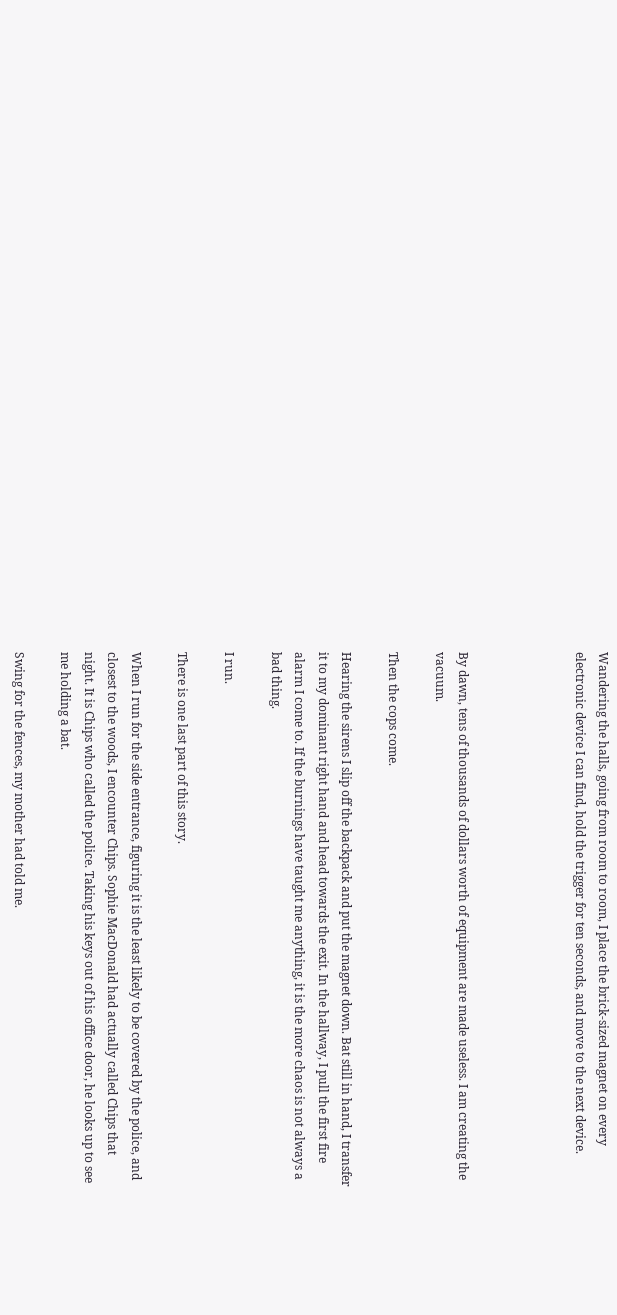Wandering the halls, going from room to room, I place the brick-sized magnet on every electronic device I can find, hold the trigger for ten seconds, and move to the next device.




By dawn, tens of thousands of dollars worth of equipment are made useless. I am creating the vacuum.

Then the cops come.

Hearing the sirens I slip off the backpack and put the magnet down. Bat still in hand, I transfer it to my dominant right hand and head towards the exit. In the hallway, I pull the first fire alarm I come to. If the burnings have taught me anything, it is the more chaos is not always a bad thing.

I run.

There is one last part of this story.

When I run for the side entrance, figuring it is the least likely to be covered by the police, and closest to the woods, I encounter Chips. Sophie MacDonald had actually called Chips that night. It is Chips who called the police. Taking his keys out of his office door, he looks up to see me holding a bat.

Swing for the fences, my mother had told me.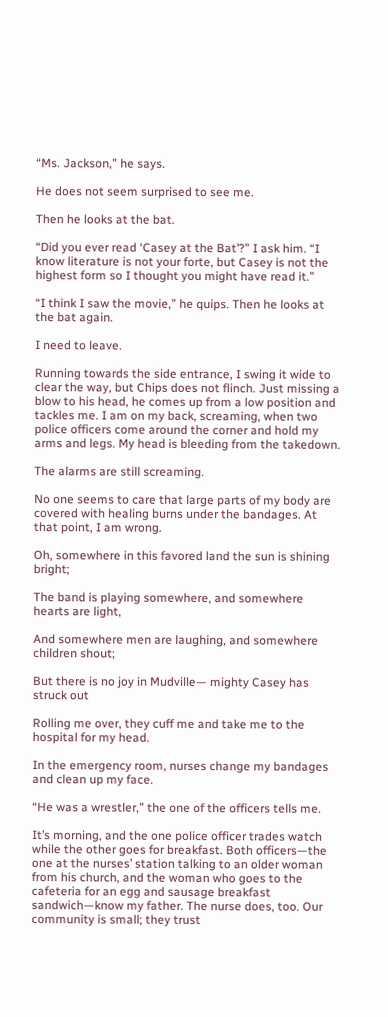“Ms. Jackson,” he says.

He does not seem surprised to see me.

Then he looks at the bat.

“Did you ever read ‘Casey at the Bat’?” I ask him. “I know literature is not your forte, but Casey is not the highest form so I thought you might have read it.”

“I think I saw the movie,” he quips. Then he looks at the bat again.

I need to leave.

Running towards the side entrance, I swing it wide to clear the way, but Chips does not flinch. Just missing a blow to his head, he comes up from a low position and tackles me. I am on my back, screaming, when two police officers come around the corner and hold my arms and legs. My head is bleeding from the takedown.

The alarms are still screaming.

No one seems to care that large parts of my body are covered with healing burns under the bandages. At that point, I am wrong.

Oh, somewhere in this favored land the sun is shining bright;

The band is playing somewhere, and somewhere hearts are light,

And somewhere men are laughing, and somewhere children shout;

But there is no joy in Mudville— mighty Casey has struck out

Rolling me over, they cuff me and take me to the hospital for my head.

In the emergency room, nurses change my bandages and clean up my face.

“He was a wrestler,” the one of the officers tells me.

It’s morning, and the one police officer trades watch while the other goes for breakfast. Both officers—the one at the nurses’ station talking to an older woman from his church, and the woman who goes to the cafeteria for an egg and sausage breakfast sandwich—know my father. The nurse does, too. Our community is small; they trust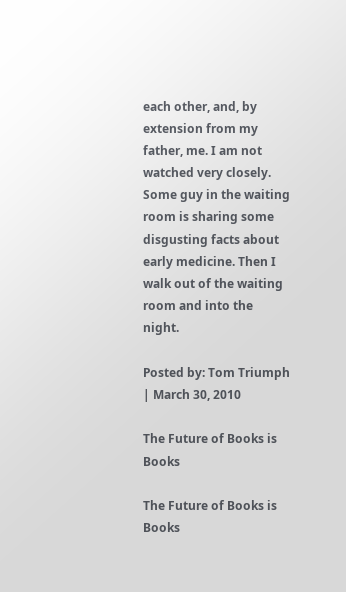each other, and, by extension from my father, me. I am not watched very closely. Some guy in the waiting room is sharing some disgusting facts about early medicine. Then I walk out of the waiting room and into the night.

Posted by: Tom Triumph | March 30, 2010

The Future of Books is Books

The Future of Books is Books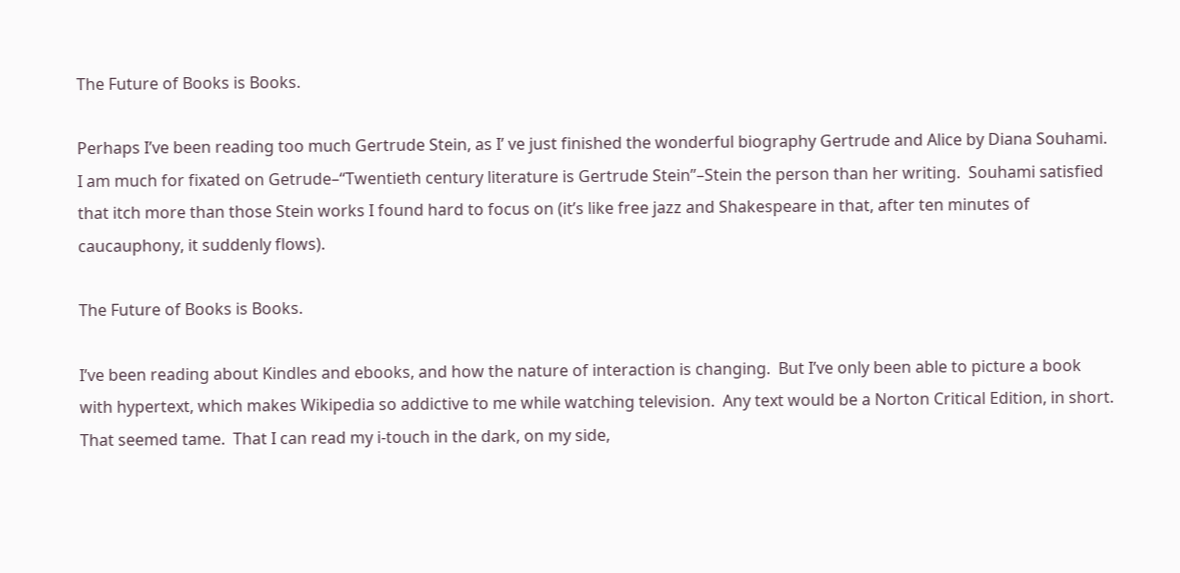The Future of Books is Books.

Perhaps I’ve been reading too much Gertrude Stein, as I’ ve just finished the wonderful biography Gertrude and Alice by Diana Souhami.  I am much for fixated on Getrude–“Twentieth century literature is Gertrude Stein”–Stein the person than her writing.  Souhami satisfied that itch more than those Stein works I found hard to focus on (it’s like free jazz and Shakespeare in that, after ten minutes of caucauphony, it suddenly flows).

The Future of Books is Books.

I’ve been reading about Kindles and ebooks, and how the nature of interaction is changing.  But I’ve only been able to picture a book with hypertext, which makes Wikipedia so addictive to me while watching television.  Any text would be a Norton Critical Edition, in short.  That seemed tame.  That I can read my i-touch in the dark, on my side,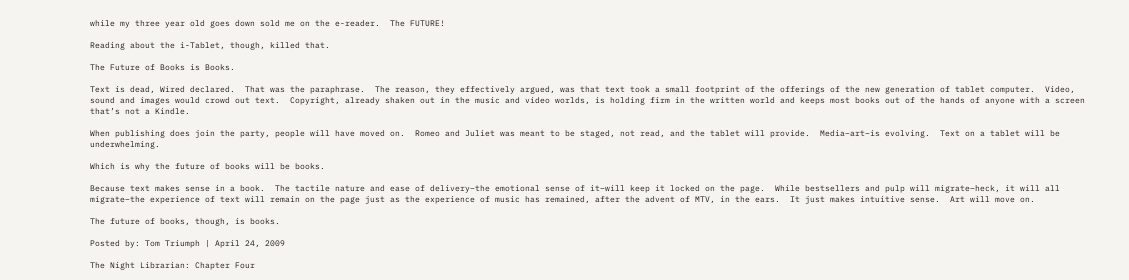while my three year old goes down sold me on the e-reader.  The FUTURE!

Reading about the i-Tablet, though, killed that.

The Future of Books is Books.

Text is dead, Wired declared.  That was the paraphrase.  The reason, they effectively argued, was that text took a small footprint of the offerings of the new generation of tablet computer.  Video, sound and images would crowd out text.  Copyright, already shaken out in the music and video worlds, is holding firm in the written world and keeps most books out of the hands of anyone with a screen that’s not a Kindle.

When publishing does join the party, people will have moved on.  Romeo and Juliet was meant to be staged, not read, and the tablet will provide.  Media–art–is evolving.  Text on a tablet will be underwhelming.

Which is why the future of books will be books.

Because text makes sense in a book.  The tactile nature and ease of delivery–the emotional sense of it–will keep it locked on the page.  While bestsellers and pulp will migrate–heck, it will all migrate–the experience of text will remain on the page just as the experience of music has remained, after the advent of MTV, in the ears.  It just makes intuitive sense.  Art will move on.

The future of books, though, is books.

Posted by: Tom Triumph | April 24, 2009

The Night Librarian: Chapter Four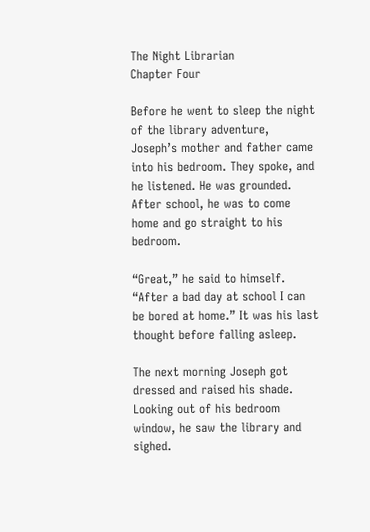The Night Librarian
Chapter Four

Before he went to sleep the night of the library adventure, Joseph’s mother and father came into his bedroom. They spoke, and he listened. He was grounded. After school, he was to come home and go straight to his bedroom.

“Great,” he said to himself. “After a bad day at school I can be bored at home.” It was his last thought before falling asleep.

The next morning Joseph got dressed and raised his shade. Looking out of his bedroom window, he saw the library and sighed.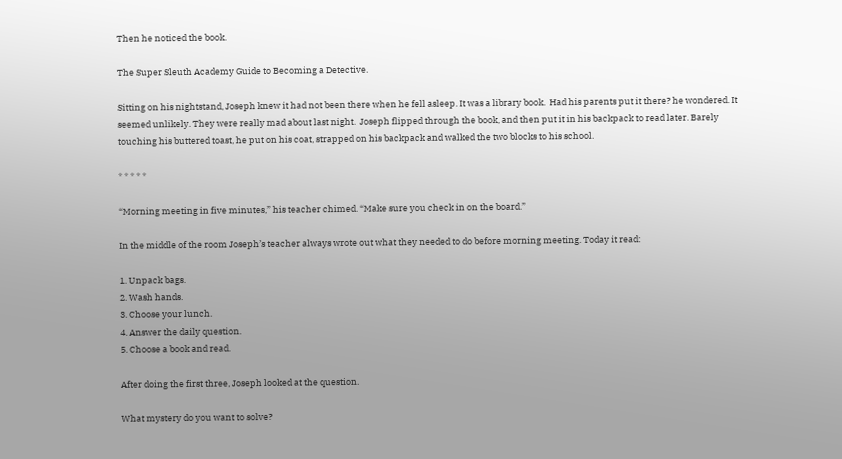Then he noticed the book.

The Super Sleuth Academy Guide to Becoming a Detective.

Sitting on his nightstand, Joseph knew it had not been there when he fell asleep. It was a library book.  Had his parents put it there? he wondered. It seemed unlikely. They were really mad about last night.  Joseph flipped through the book, and then put it in his backpack to read later. Barely touching his buttered toast, he put on his coat, strapped on his backpack and walked the two blocks to his school.

* * * * *

“Morning meeting in five minutes,” his teacher chimed. “Make sure you check in on the board.”

In the middle of the room Joseph’s teacher always wrote out what they needed to do before morning meeting. Today it read:

1. Unpack bags.
2. Wash hands.
3. Choose your lunch.
4. Answer the daily question.
5. Choose a book and read.

After doing the first three, Joseph looked at the question.

What mystery do you want to solve?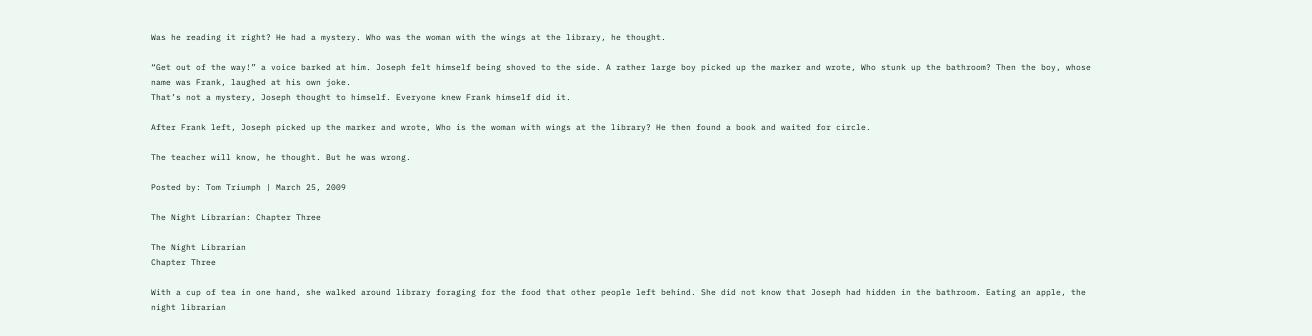Was he reading it right? He had a mystery. Who was the woman with the wings at the library, he thought.

“Get out of the way!” a voice barked at him. Joseph felt himself being shoved to the side. A rather large boy picked up the marker and wrote, Who stunk up the bathroom? Then the boy, whose name was Frank, laughed at his own joke.
That’s not a mystery, Joseph thought to himself. Everyone knew Frank himself did it.

After Frank left, Joseph picked up the marker and wrote, Who is the woman with wings at the library? He then found a book and waited for circle.

The teacher will know, he thought. But he was wrong.

Posted by: Tom Triumph | March 25, 2009

The Night Librarian: Chapter Three

The Night Librarian
Chapter Three

With a cup of tea in one hand, she walked around library foraging for the food that other people left behind. She did not know that Joseph had hidden in the bathroom. Eating an apple, the night librarian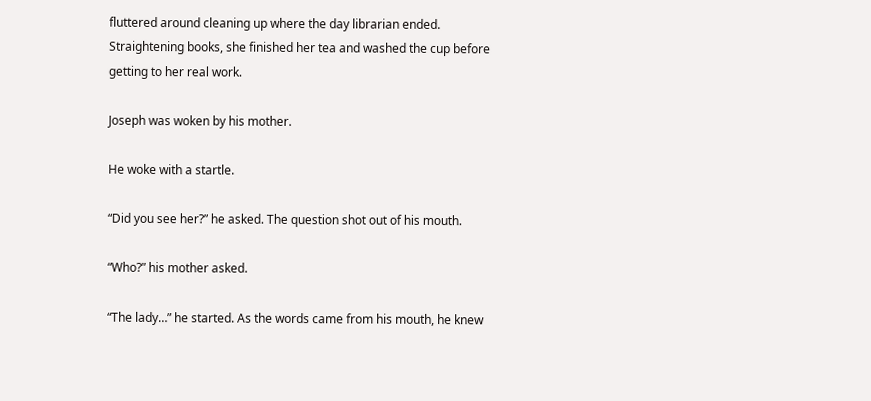fluttered around cleaning up where the day librarian ended. Straightening books, she finished her tea and washed the cup before getting to her real work.

Joseph was woken by his mother.

He woke with a startle.

“Did you see her?” he asked. The question shot out of his mouth.

“Who?” his mother asked.

“The lady…” he started. As the words came from his mouth, he knew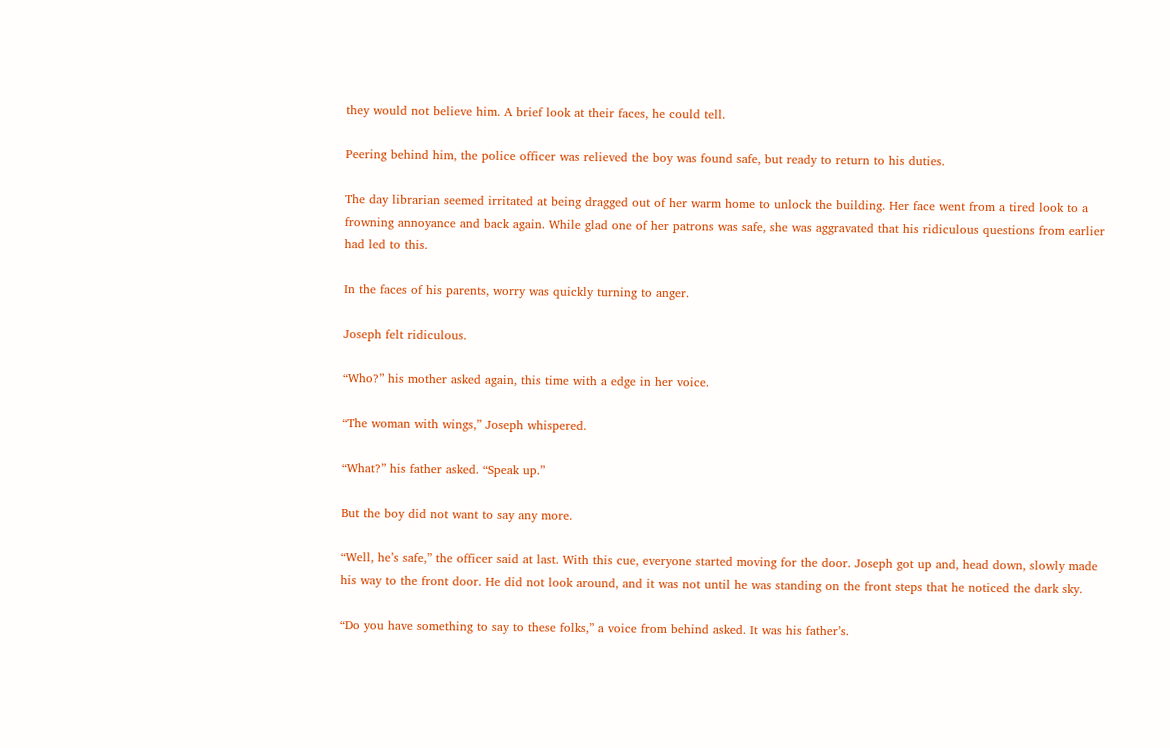they would not believe him. A brief look at their faces, he could tell.

Peering behind him, the police officer was relieved the boy was found safe, but ready to return to his duties.

The day librarian seemed irritated at being dragged out of her warm home to unlock the building. Her face went from a tired look to a frowning annoyance and back again. While glad one of her patrons was safe, she was aggravated that his ridiculous questions from earlier had led to this.

In the faces of his parents, worry was quickly turning to anger.

Joseph felt ridiculous.

“Who?” his mother asked again, this time with a edge in her voice.

“The woman with wings,” Joseph whispered.

“What?” his father asked. “Speak up.”

But the boy did not want to say any more.

“Well, he’s safe,” the officer said at last. With this cue, everyone started moving for the door. Joseph got up and, head down, slowly made his way to the front door. He did not look around, and it was not until he was standing on the front steps that he noticed the dark sky.

“Do you have something to say to these folks,” a voice from behind asked. It was his father’s.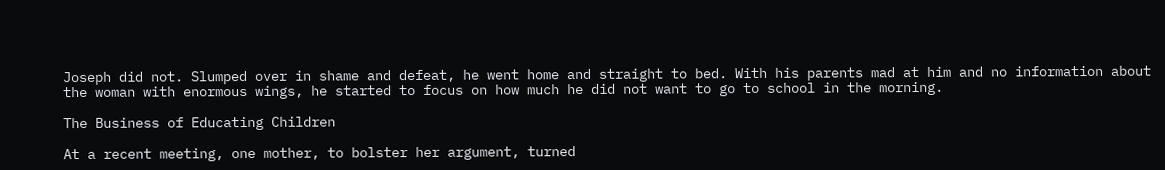Joseph did not. Slumped over in shame and defeat, he went home and straight to bed. With his parents mad at him and no information about the woman with enormous wings, he started to focus on how much he did not want to go to school in the morning.

The Business of Educating Children

At a recent meeting, one mother, to bolster her argument, turned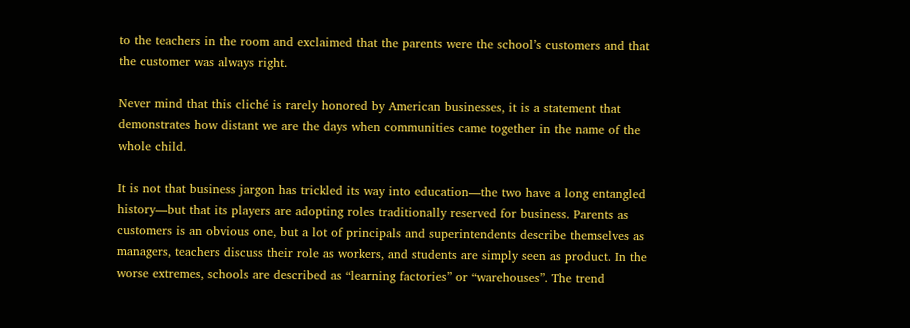to the teachers in the room and exclaimed that the parents were the school’s customers and that the customer was always right.

Never mind that this cliché is rarely honored by American businesses, it is a statement that demonstrates how distant we are the days when communities came together in the name of the whole child.

It is not that business jargon has trickled its way into education—the two have a long entangled history—but that its players are adopting roles traditionally reserved for business. Parents as customers is an obvious one, but a lot of principals and superintendents describe themselves as managers, teachers discuss their role as workers, and students are simply seen as product. In the worse extremes, schools are described as “learning factories” or “warehouses”. The trend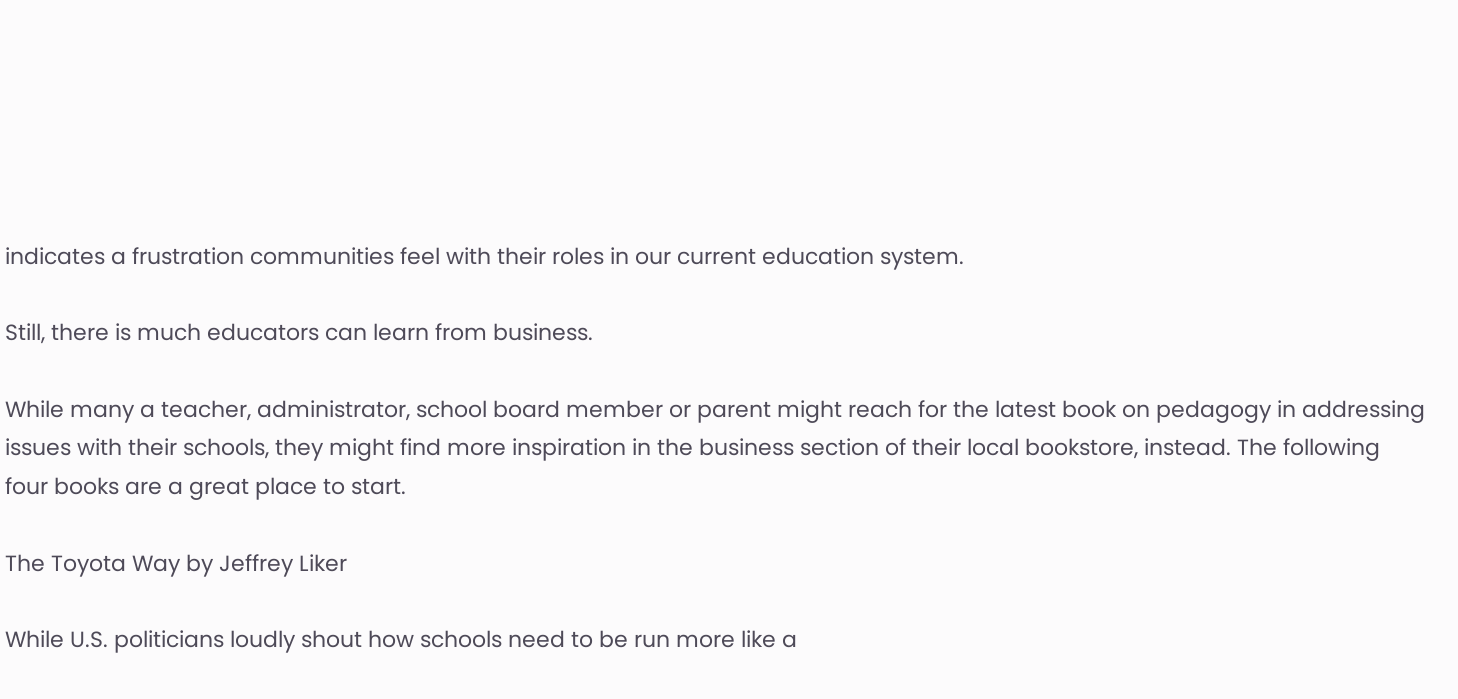indicates a frustration communities feel with their roles in our current education system.

Still, there is much educators can learn from business.

While many a teacher, administrator, school board member or parent might reach for the latest book on pedagogy in addressing issues with their schools, they might find more inspiration in the business section of their local bookstore, instead. The following four books are a great place to start.

The Toyota Way by Jeffrey Liker

While U.S. politicians loudly shout how schools need to be run more like a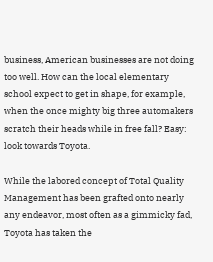business, American businesses are not doing too well. How can the local elementary school expect to get in shape, for example, when the once mighty big three automakers scratch their heads while in free fall? Easy: look towards Toyota.

While the labored concept of Total Quality Management has been grafted onto nearly any endeavor, most often as a gimmicky fad, Toyota has taken the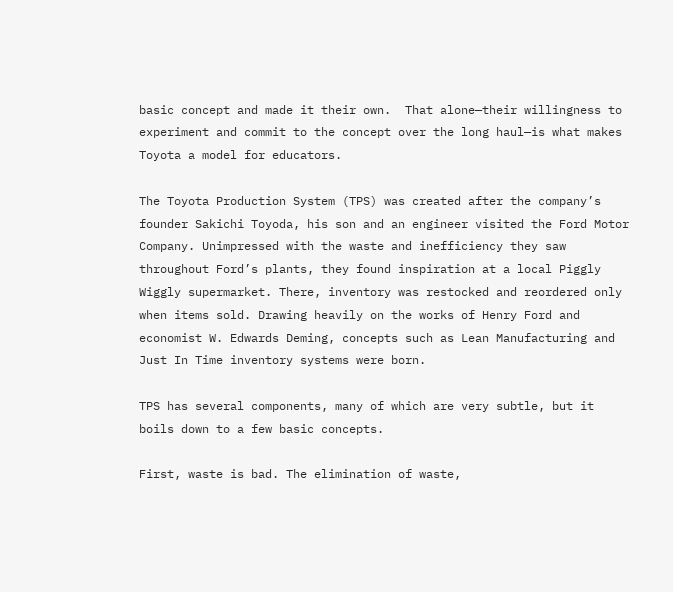basic concept and made it their own.  That alone—their willingness to experiment and commit to the concept over the long haul—is what makes Toyota a model for educators.

The Toyota Production System (TPS) was created after the company’s founder Sakichi Toyoda, his son and an engineer visited the Ford Motor Company. Unimpressed with the waste and inefficiency they saw throughout Ford’s plants, they found inspiration at a local Piggly Wiggly supermarket. There, inventory was restocked and reordered only when items sold. Drawing heavily on the works of Henry Ford and economist W. Edwards Deming, concepts such as Lean Manufacturing and Just In Time inventory systems were born.

TPS has several components, many of which are very subtle, but it boils down to a few basic concepts.

First, waste is bad. The elimination of waste,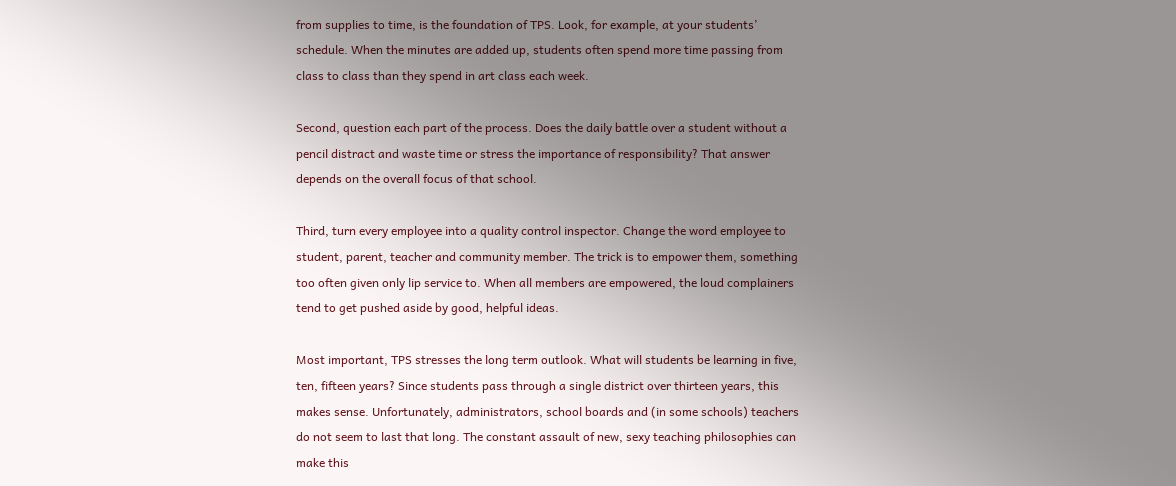from supplies to time, is the foundation of TPS. Look, for example, at your students’ schedule. When the minutes are added up, students often spend more time passing from class to class than they spend in art class each week.

Second, question each part of the process. Does the daily battle over a student without a pencil distract and waste time or stress the importance of responsibility? That answer depends on the overall focus of that school.

Third, turn every employee into a quality control inspector. Change the word employee to student, parent, teacher and community member. The trick is to empower them, something too often given only lip service to. When all members are empowered, the loud complainers tend to get pushed aside by good, helpful ideas.

Most important, TPS stresses the long term outlook. What will students be learning in five, ten, fifteen years? Since students pass through a single district over thirteen years, this makes sense. Unfortunately, administrators, school boards and (in some schools) teachers do not seem to last that long. The constant assault of new, sexy teaching philosophies can make this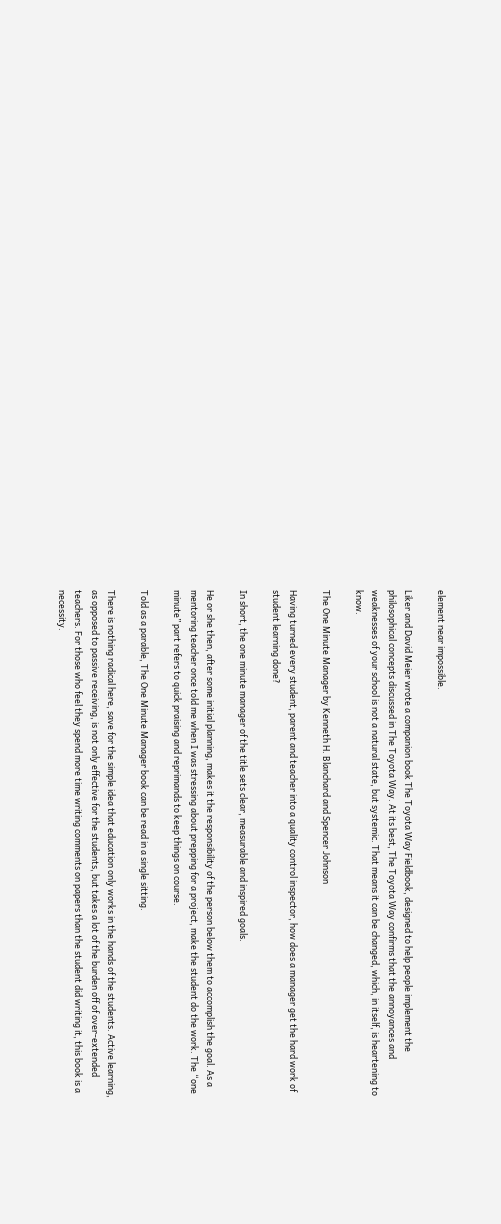element near impossible.

Liker and David Meier wrote a companion book The Toyota Way Fieldbook, designed to help people implement the philosophical concepts discussed in The Toyota Way. At its best, The Toyota Way confirms that the annoyances and weaknesses of your school is not a natural state, but systemic. That means it can be changed, which, in itself, is heartening to know.

The One Minute Manager by Kenneth H. Blanchard and Spencer Johnson

Having turned every student, parent and teacher into a quality control inspector, how does a manager get the hard work of student learning done?

In short, the one minute manager of the title sets clear, measurable and inspired goals.

He or she then, after some initial planning, makes it the responsibility of the person below them to accomplish the goal. As a mentoring teacher once told me when I was stressing about prepping for a project, make the student do the work. The “one minute” part refers to quick praising and reprimands to keep things on course.

Told as a parable, The One Minute Manager book can be read in a single sitting.

There is nothing radical here, save for the simple idea that education only works in the hands of the students. Active learning, as opposed to passive receiving, is not only effective for the students, but takes a lot of the burden off of over-extended teachers. For those who feel they spend more time writing comments on papers than the student did writing it, this book is a necessity.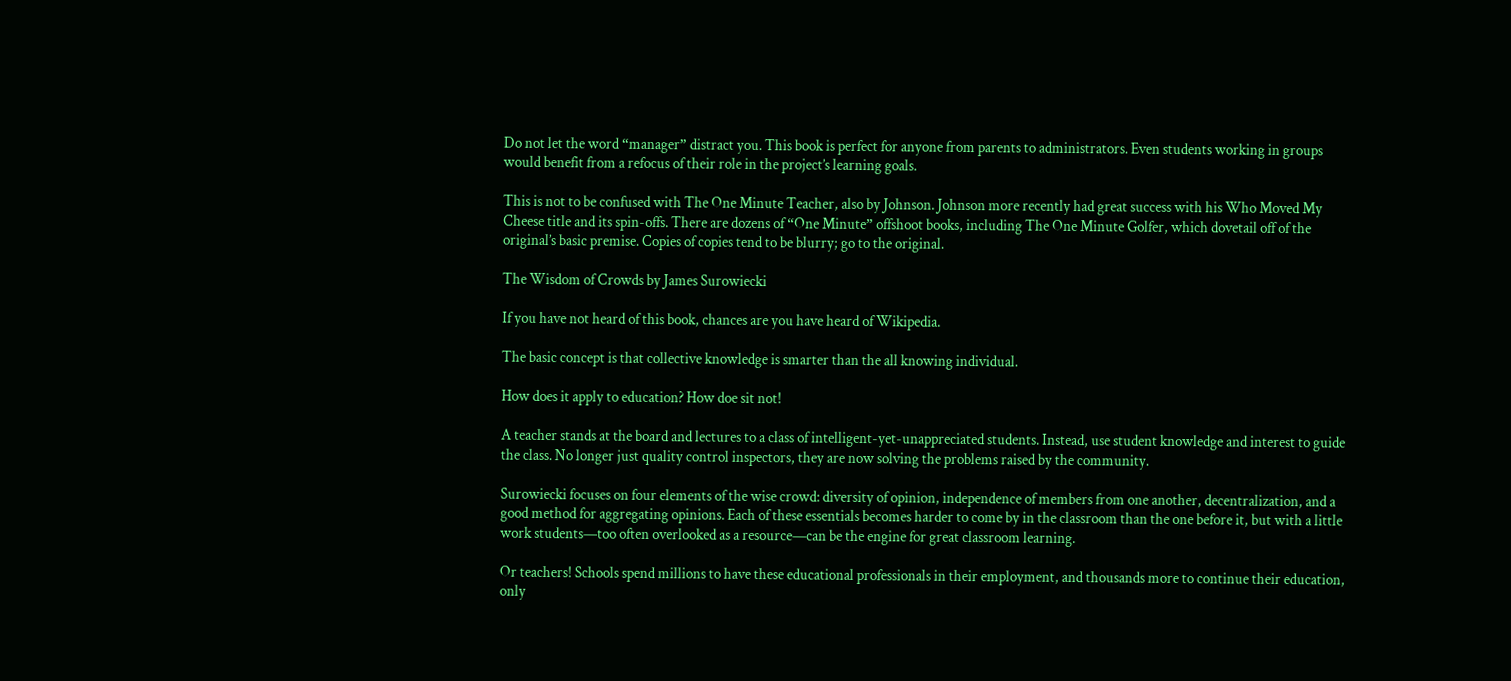Do not let the word “manager” distract you. This book is perfect for anyone from parents to administrators. Even students working in groups would benefit from a refocus of their role in the project’s learning goals.

This is not to be confused with The One Minute Teacher, also by Johnson. Johnson more recently had great success with his Who Moved My Cheese title and its spin-offs. There are dozens of “One Minute” offshoot books, including The One Minute Golfer, which dovetail off of the original’s basic premise. Copies of copies tend to be blurry; go to the original.

The Wisdom of Crowds by James Surowiecki

If you have not heard of this book, chances are you have heard of Wikipedia.

The basic concept is that collective knowledge is smarter than the all knowing individual.

How does it apply to education? How doe sit not!

A teacher stands at the board and lectures to a class of intelligent-yet-unappreciated students. Instead, use student knowledge and interest to guide the class. No longer just quality control inspectors, they are now solving the problems raised by the community.

Surowiecki focuses on four elements of the wise crowd: diversity of opinion, independence of members from one another, decentralization, and a good method for aggregating opinions. Each of these essentials becomes harder to come by in the classroom than the one before it, but with a little work students—too often overlooked as a resource—can be the engine for great classroom learning.

Or teachers! Schools spend millions to have these educational professionals in their employment, and thousands more to continue their education, only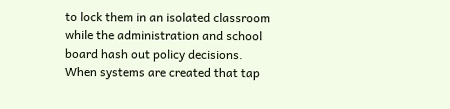to lock them in an isolated classroom while the administration and school board hash out policy decisions. When systems are created that tap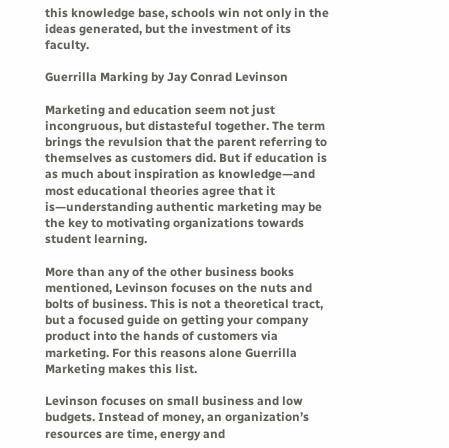this knowledge base, schools win not only in the ideas generated, but the investment of its faculty.

Guerrilla Marking by Jay Conrad Levinson

Marketing and education seem not just incongruous, but distasteful together. The term brings the revulsion that the parent referring to themselves as customers did. But if education is as much about inspiration as knowledge—and most educational theories agree that it is—understanding authentic marketing may be the key to motivating organizations towards student learning.

More than any of the other business books mentioned, Levinson focuses on the nuts and bolts of business. This is not a theoretical tract, but a focused guide on getting your company product into the hands of customers via marketing. For this reasons alone Guerrilla Marketing makes this list.

Levinson focuses on small business and low budgets. Instead of money, an organization’s resources are time, energy and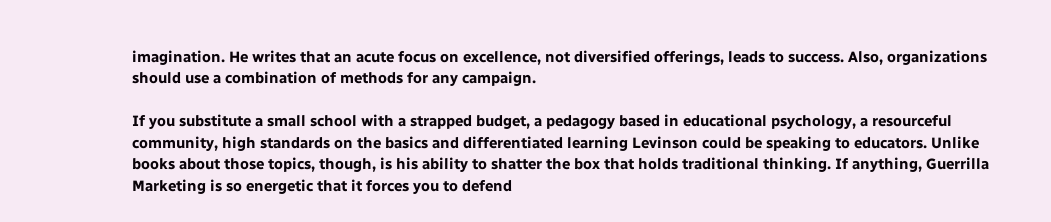imagination. He writes that an acute focus on excellence, not diversified offerings, leads to success. Also, organizations should use a combination of methods for any campaign.

If you substitute a small school with a strapped budget, a pedagogy based in educational psychology, a resourceful community, high standards on the basics and differentiated learning Levinson could be speaking to educators. Unlike books about those topics, though, is his ability to shatter the box that holds traditional thinking. If anything, Guerrilla Marketing is so energetic that it forces you to defend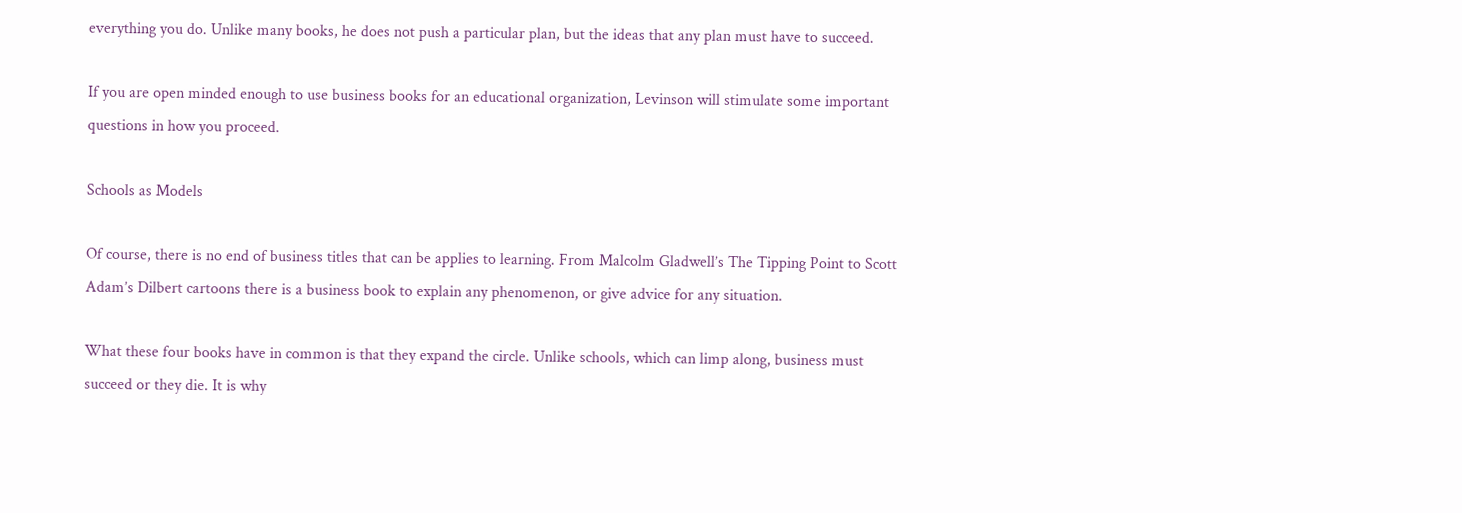everything you do. Unlike many books, he does not push a particular plan, but the ideas that any plan must have to succeed.

If you are open minded enough to use business books for an educational organization, Levinson will stimulate some important questions in how you proceed.

Schools as Models

Of course, there is no end of business titles that can be applies to learning. From Malcolm Gladwell’s The Tipping Point to Scott Adam’s Dilbert cartoons there is a business book to explain any phenomenon, or give advice for any situation.

What these four books have in common is that they expand the circle. Unlike schools, which can limp along, business must succeed or they die. It is why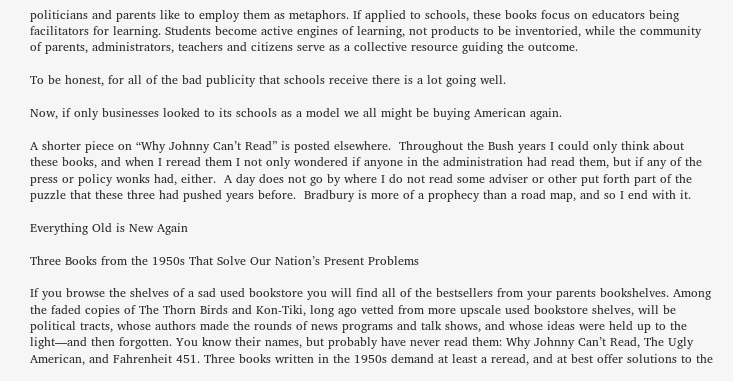politicians and parents like to employ them as metaphors. If applied to schools, these books focus on educators being facilitators for learning. Students become active engines of learning, not products to be inventoried, while the community of parents, administrators, teachers and citizens serve as a collective resource guiding the outcome.

To be honest, for all of the bad publicity that schools receive there is a lot going well.

Now, if only businesses looked to its schools as a model we all might be buying American again.

A shorter piece on “Why Johnny Can’t Read” is posted elsewhere.  Throughout the Bush years I could only think about these books, and when I reread them I not only wondered if anyone in the administration had read them, but if any of the press or policy wonks had, either.  A day does not go by where I do not read some adviser or other put forth part of the puzzle that these three had pushed years before.  Bradbury is more of a prophecy than a road map, and so I end with it.

Everything Old is New Again

Three Books from the 1950s That Solve Our Nation’s Present Problems

If you browse the shelves of a sad used bookstore you will find all of the bestsellers from your parents bookshelves. Among the faded copies of The Thorn Birds and Kon-Tiki, long ago vetted from more upscale used bookstore shelves, will be political tracts, whose authors made the rounds of news programs and talk shows, and whose ideas were held up to the light—and then forgotten. You know their names, but probably have never read them: Why Johnny Can’t Read, The Ugly American, and Fahrenheit 451. Three books written in the 1950s demand at least a reread, and at best offer solutions to the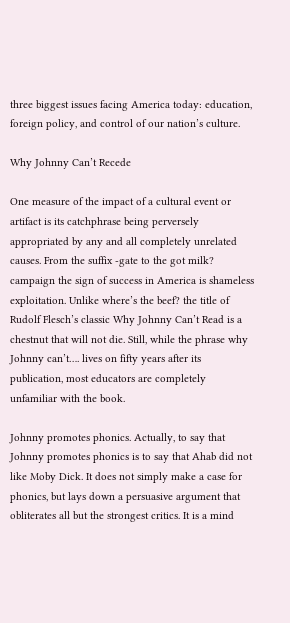three biggest issues facing America today: education, foreign policy, and control of our nation’s culture.

Why Johnny Can’t Recede

One measure of the impact of a cultural event or artifact is its catchphrase being perversely appropriated by any and all completely unrelated causes. From the suffix -gate to the got milk? campaign the sign of success in America is shameless exploitation. Unlike where’s the beef? the title of Rudolf Flesch’s classic Why Johnny Can’t Read is a chestnut that will not die. Still, while the phrase why Johnny can’t…. lives on fifty years after its publication, most educators are completely unfamiliar with the book.

Johnny promotes phonics. Actually, to say that Johnny promotes phonics is to say that Ahab did not like Moby Dick. It does not simply make a case for phonics, but lays down a persuasive argument that obliterates all but the strongest critics. It is a mind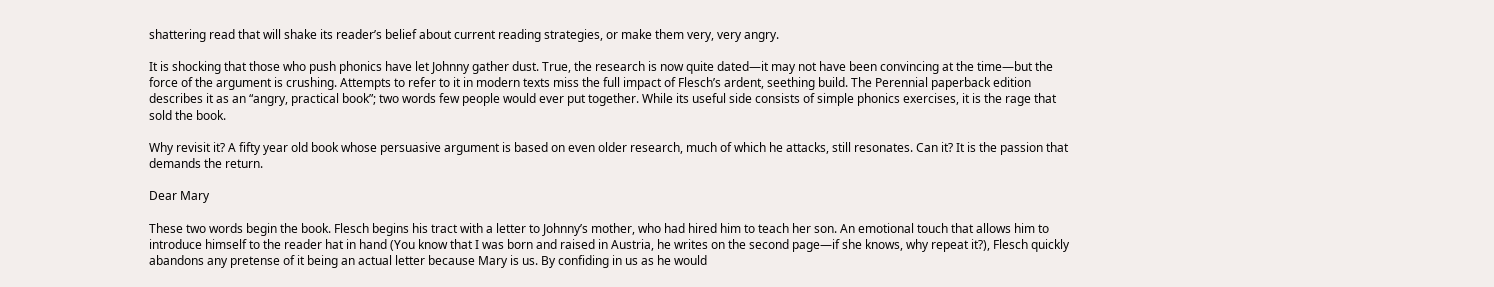shattering read that will shake its reader’s belief about current reading strategies, or make them very, very angry.

It is shocking that those who push phonics have let Johnny gather dust. True, the research is now quite dated—it may not have been convincing at the time—but the force of the argument is crushing. Attempts to refer to it in modern texts miss the full impact of Flesch’s ardent, seething build. The Perennial paperback edition describes it as an “angry, practical book”; two words few people would ever put together. While its useful side consists of simple phonics exercises, it is the rage that sold the book.

Why revisit it? A fifty year old book whose persuasive argument is based on even older research, much of which he attacks, still resonates. Can it? It is the passion that demands the return.

Dear Mary

These two words begin the book. Flesch begins his tract with a letter to Johnny’s mother, who had hired him to teach her son. An emotional touch that allows him to introduce himself to the reader hat in hand (You know that I was born and raised in Austria, he writes on the second page—if she knows, why repeat it?), Flesch quickly abandons any pretense of it being an actual letter because Mary is us. By confiding in us as he would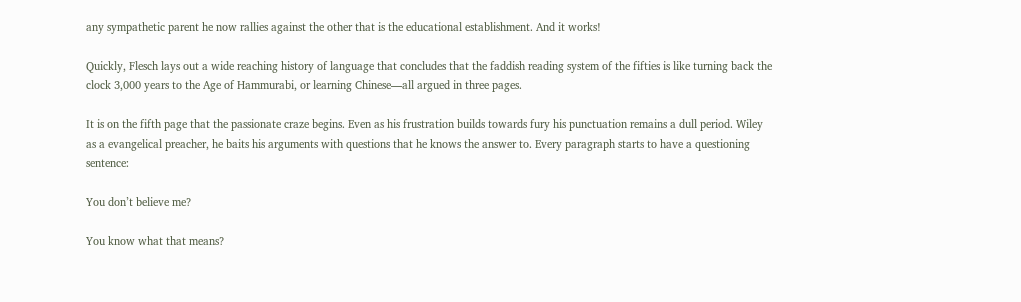any sympathetic parent he now rallies against the other that is the educational establishment. And it works!

Quickly, Flesch lays out a wide reaching history of language that concludes that the faddish reading system of the fifties is like turning back the clock 3,000 years to the Age of Hammurabi, or learning Chinese—all argued in three pages.

It is on the fifth page that the passionate craze begins. Even as his frustration builds towards fury his punctuation remains a dull period. Wiley as a evangelical preacher, he baits his arguments with questions that he knows the answer to. Every paragraph starts to have a questioning sentence:

You don’t believe me?

You know what that means?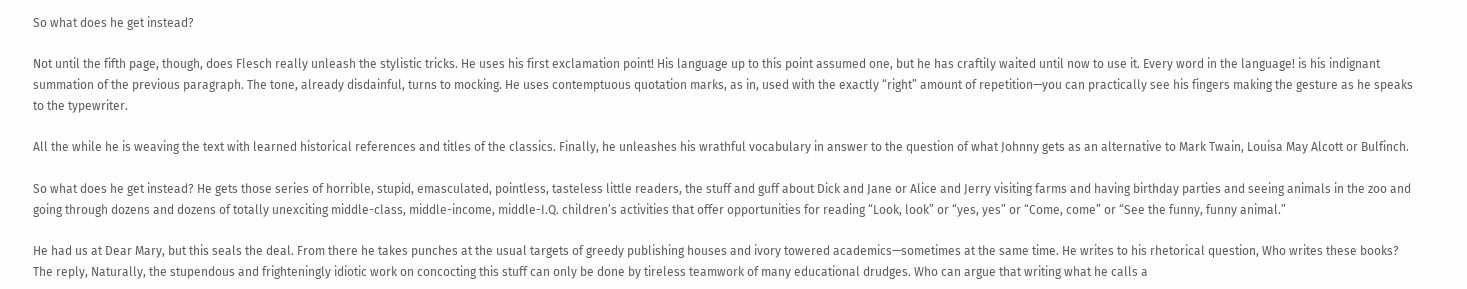So what does he get instead?

Not until the fifth page, though, does Flesch really unleash the stylistic tricks. He uses his first exclamation point! His language up to this point assumed one, but he has craftily waited until now to use it. Every word in the language! is his indignant summation of the previous paragraph. The tone, already disdainful, turns to mocking. He uses contemptuous quotation marks, as in, used with the exactly “right” amount of repetition—you can practically see his fingers making the gesture as he speaks to the typewriter.

All the while he is weaving the text with learned historical references and titles of the classics. Finally, he unleashes his wrathful vocabulary in answer to the question of what Johnny gets as an alternative to Mark Twain, Louisa May Alcott or Bulfinch.

So what does he get instead? He gets those series of horrible, stupid, emasculated, pointless, tasteless little readers, the stuff and guff about Dick and Jane or Alice and Jerry visiting farms and having birthday parties and seeing animals in the zoo and going through dozens and dozens of totally unexciting middle-class, middle-income, middle-I.Q. children’s activities that offer opportunities for reading “Look, look” or “yes, yes” or “Come, come” or “See the funny, funny animal.”

He had us at Dear Mary, but this seals the deal. From there he takes punches at the usual targets of greedy publishing houses and ivory towered academics—sometimes at the same time. He writes to his rhetorical question, Who writes these books? The reply, Naturally, the stupendous and frighteningly idiotic work on concocting this stuff can only be done by tireless teamwork of many educational drudges. Who can argue that writing what he calls a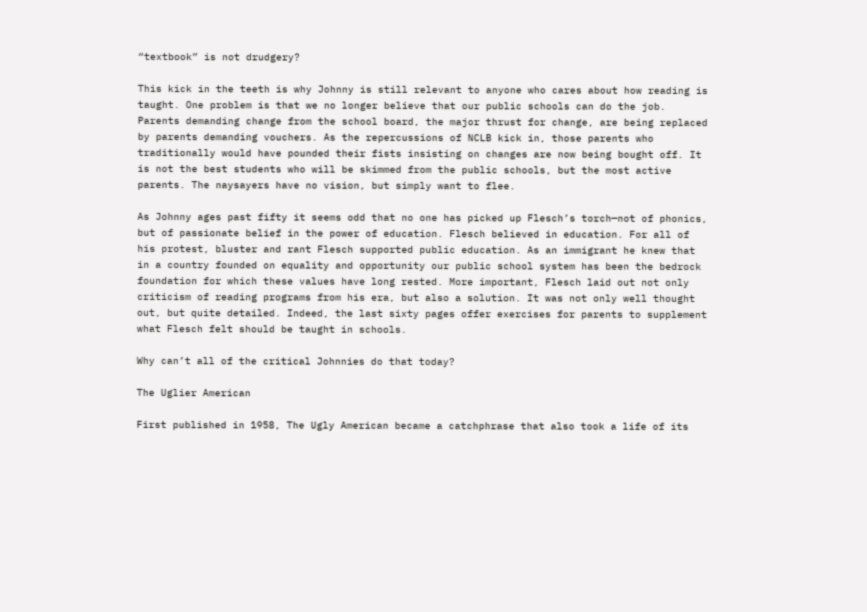“textbook” is not drudgery?

This kick in the teeth is why Johnny is still relevant to anyone who cares about how reading is taught. One problem is that we no longer believe that our public schools can do the job. Parents demanding change from the school board, the major thrust for change, are being replaced by parents demanding vouchers. As the repercussions of NCLB kick in, those parents who traditionally would have pounded their fists insisting on changes are now being bought off. It is not the best students who will be skimmed from the public schools, but the most active parents. The naysayers have no vision, but simply want to flee.

As Johnny ages past fifty it seems odd that no one has picked up Flesch’s torch—not of phonics, but of passionate belief in the power of education. Flesch believed in education. For all of his protest, bluster and rant Flesch supported public education. As an immigrant he knew that in a country founded on equality and opportunity our public school system has been the bedrock foundation for which these values have long rested. More important, Flesch laid out not only criticism of reading programs from his era, but also a solution. It was not only well thought out, but quite detailed. Indeed, the last sixty pages offer exercises for parents to supplement what Flesch felt should be taught in schools.

Why can’t all of the critical Johnnies do that today?

The Uglier American

First published in 1958, The Ugly American became a catchphrase that also took a life of its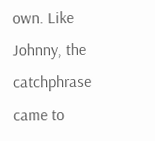own. Like Johnny, the catchphrase came to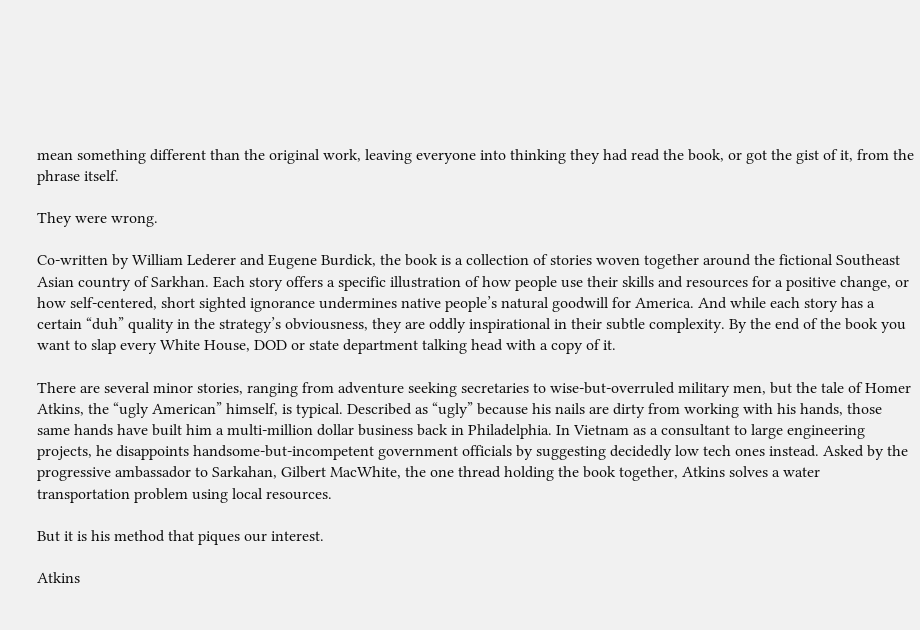mean something different than the original work, leaving everyone into thinking they had read the book, or got the gist of it, from the phrase itself.

They were wrong.

Co-written by William Lederer and Eugene Burdick, the book is a collection of stories woven together around the fictional Southeast Asian country of Sarkhan. Each story offers a specific illustration of how people use their skills and resources for a positive change, or how self-centered, short sighted ignorance undermines native people’s natural goodwill for America. And while each story has a certain “duh” quality in the strategy’s obviousness, they are oddly inspirational in their subtle complexity. By the end of the book you want to slap every White House, DOD or state department talking head with a copy of it.

There are several minor stories, ranging from adventure seeking secretaries to wise-but-overruled military men, but the tale of Homer Atkins, the “ugly American” himself, is typical. Described as “ugly” because his nails are dirty from working with his hands, those same hands have built him a multi-million dollar business back in Philadelphia. In Vietnam as a consultant to large engineering projects, he disappoints handsome-but-incompetent government officials by suggesting decidedly low tech ones instead. Asked by the progressive ambassador to Sarkahan, Gilbert MacWhite, the one thread holding the book together, Atkins solves a water transportation problem using local resources.

But it is his method that piques our interest.

Atkins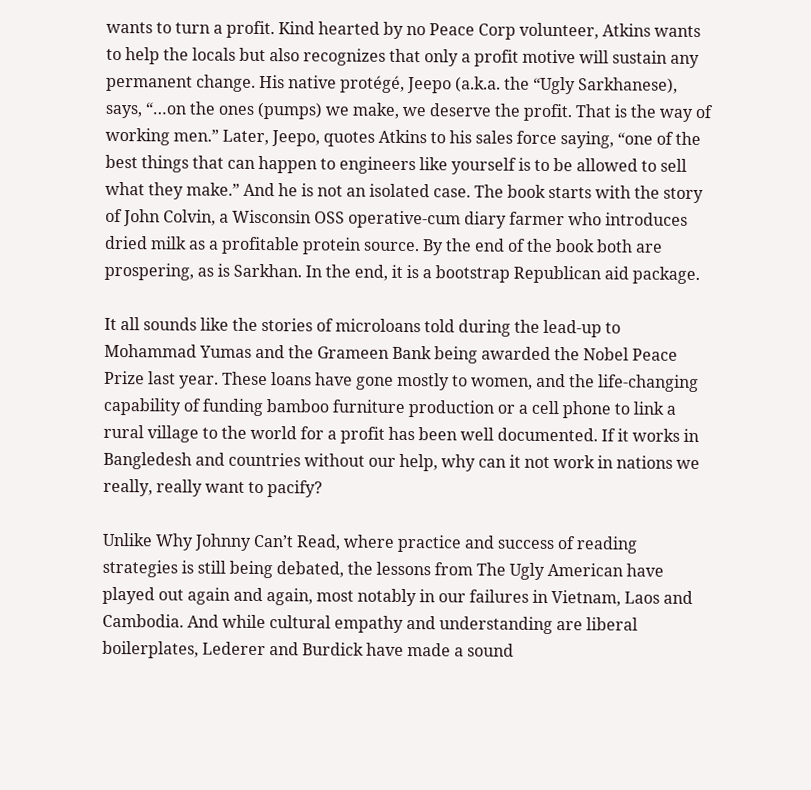wants to turn a profit. Kind hearted by no Peace Corp volunteer, Atkins wants to help the locals but also recognizes that only a profit motive will sustain any permanent change. His native protégé, Jeepo (a.k.a. the “Ugly Sarkhanese), says, “…on the ones (pumps) we make, we deserve the profit. That is the way of working men.” Later, Jeepo, quotes Atkins to his sales force saying, “one of the best things that can happen to engineers like yourself is to be allowed to sell what they make.” And he is not an isolated case. The book starts with the story of John Colvin, a Wisconsin OSS operative-cum diary farmer who introduces dried milk as a profitable protein source. By the end of the book both are prospering, as is Sarkhan. In the end, it is a bootstrap Republican aid package.

It all sounds like the stories of microloans told during the lead-up to Mohammad Yumas and the Grameen Bank being awarded the Nobel Peace Prize last year. These loans have gone mostly to women, and the life-changing capability of funding bamboo furniture production or a cell phone to link a rural village to the world for a profit has been well documented. If it works in Bangledesh and countries without our help, why can it not work in nations we really, really want to pacify?

Unlike Why Johnny Can’t Read, where practice and success of reading strategies is still being debated, the lessons from The Ugly American have played out again and again, most notably in our failures in Vietnam, Laos and Cambodia. And while cultural empathy and understanding are liberal boilerplates, Lederer and Burdick have made a sound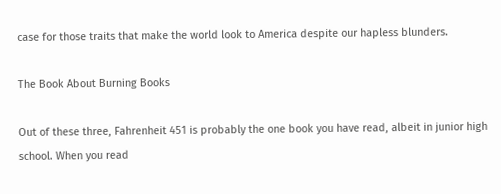case for those traits that make the world look to America despite our hapless blunders.

The Book About Burning Books

Out of these three, Fahrenheit 451 is probably the one book you have read, albeit in junior high school. When you read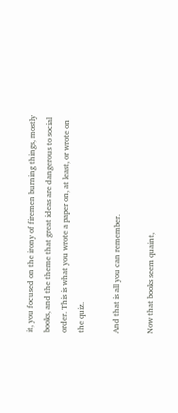it, you focused on the irony of firemen burning things, mostly books, and the theme that great ideas are dangerous to social order. This is what you wrote a paper on, at least, or wrote on the quiz.

And that is all you can remember.

Now that books seem quaint,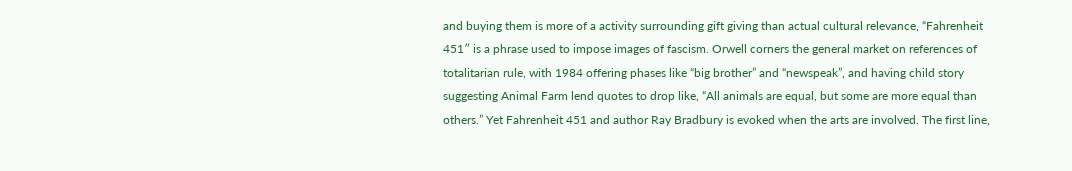and buying them is more of a activity surrounding gift giving than actual cultural relevance, “Fahrenheit 451″ is a phrase used to impose images of fascism. Orwell corners the general market on references of totalitarian rule, with 1984 offering phases like “big brother” and “newspeak”, and having child story suggesting Animal Farm lend quotes to drop like, “All animals are equal, but some are more equal than others.” Yet Fahrenheit 451 and author Ray Bradbury is evoked when the arts are involved. The first line,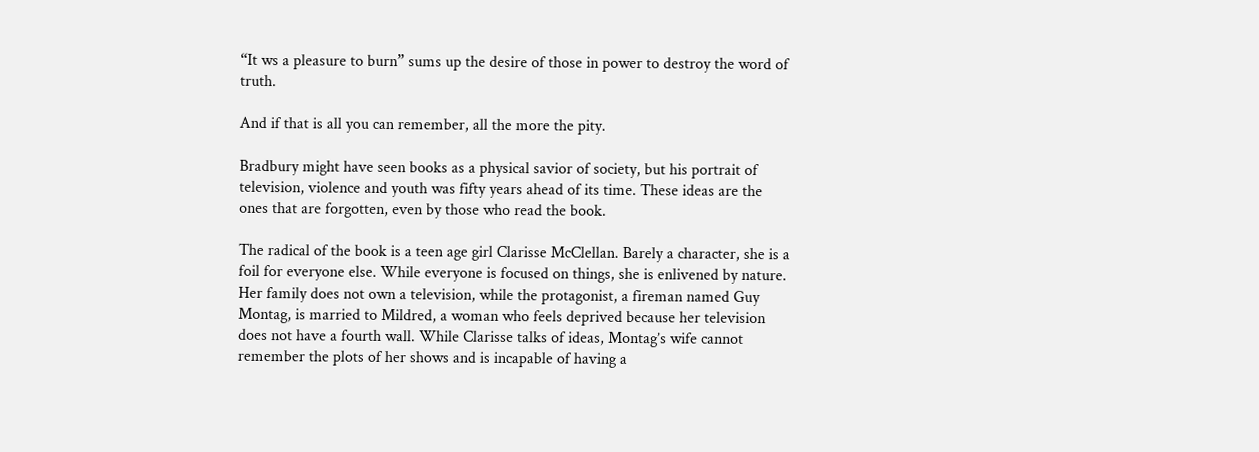“It ws a pleasure to burn” sums up the desire of those in power to destroy the word of truth.

And if that is all you can remember, all the more the pity.

Bradbury might have seen books as a physical savior of society, but his portrait of television, violence and youth was fifty years ahead of its time. These ideas are the ones that are forgotten, even by those who read the book.

The radical of the book is a teen age girl Clarisse McClellan. Barely a character, she is a foil for everyone else. While everyone is focused on things, she is enlivened by nature. Her family does not own a television, while the protagonist, a fireman named Guy Montag, is married to Mildred, a woman who feels deprived because her television does not have a fourth wall. While Clarisse talks of ideas, Montag’s wife cannot remember the plots of her shows and is incapable of having a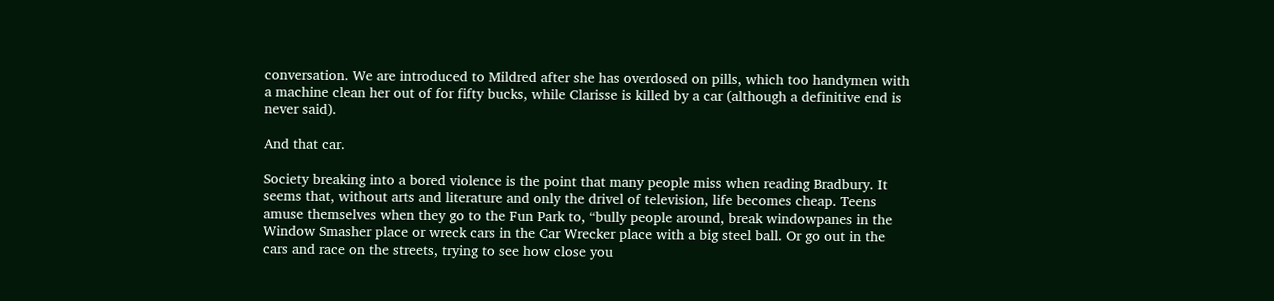conversation. We are introduced to Mildred after she has overdosed on pills, which too handymen with a machine clean her out of for fifty bucks, while Clarisse is killed by a car (although a definitive end is never said).

And that car.

Society breaking into a bored violence is the point that many people miss when reading Bradbury. It seems that, without arts and literature and only the drivel of television, life becomes cheap. Teens amuse themselves when they go to the Fun Park to, “bully people around, break windowpanes in the Window Smasher place or wreck cars in the Car Wrecker place with a big steel ball. Or go out in the cars and race on the streets, trying to see how close you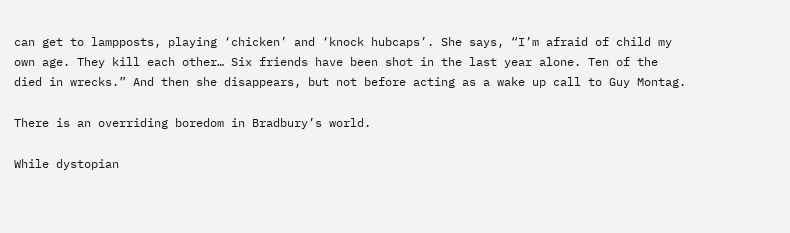can get to lampposts, playing ‘chicken’ and ‘knock hubcaps’. She says, “I’m afraid of child my own age. They kill each other… Six friends have been shot in the last year alone. Ten of the died in wrecks.” And then she disappears, but not before acting as a wake up call to Guy Montag.

There is an overriding boredom in Bradbury’s world.

While dystopian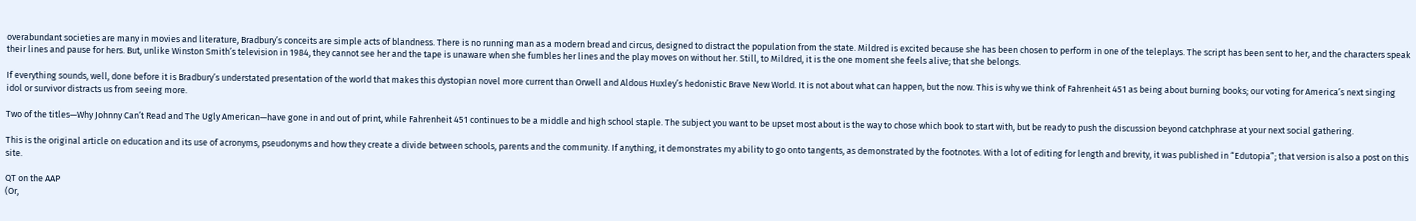overabundant societies are many in movies and literature, Bradbury’s conceits are simple acts of blandness. There is no running man as a modern bread and circus, designed to distract the population from the state. Mildred is excited because she has been chosen to perform in one of the teleplays. The script has been sent to her, and the characters speak their lines and pause for hers. But, unlike Winston Smith’s television in 1984, they cannot see her and the tape is unaware when she fumbles her lines and the play moves on without her. Still, to Mildred, it is the one moment she feels alive; that she belongs.

If everything sounds, well, done before it is Bradbury’s understated presentation of the world that makes this dystopian novel more current than Orwell and Aldous Huxley’s hedonistic Brave New World. It is not about what can happen, but the now. This is why we think of Fahrenheit 451 as being about burning books; our voting for America’s next singing idol or survivor distracts us from seeing more.

Two of the titles—Why Johnny Can’t Read and The Ugly American—have gone in and out of print, while Fahrenheit 451 continues to be a middle and high school staple. The subject you want to be upset most about is the way to chose which book to start with, but be ready to push the discussion beyond catchphrase at your next social gathering.

This is the original article on education and its use of acronyms, pseudonyms and how they create a divide between schools, parents and the community. If anything, it demonstrates my ability to go onto tangents, as demonstrated by the footnotes. With a lot of editing for length and brevity, it was published in “Edutopia”; that version is also a post on this site.

QT on the AAP
(Or,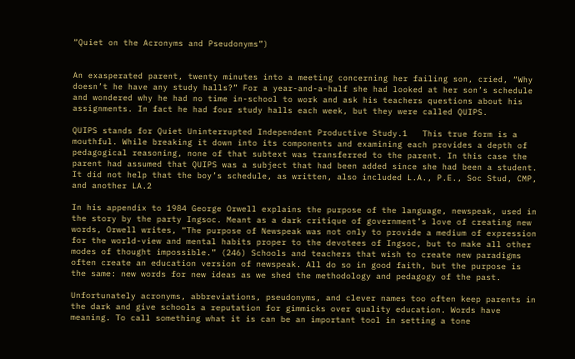“Quiet on the Acronyms and Pseudonyms”)


An exasperated parent, twenty minutes into a meeting concerning her failing son, cried, “Why doesn’t he have any study halls?” For a year-and-a-half she had looked at her son’s schedule and wondered why he had no time in-school to work and ask his teachers questions about his assignments. In fact he had four study halls each week, but they were called QUIPS.

QUIPS stands for Quiet Uninterrupted Independent Productive Study.1   This true form is a mouthful. While breaking it down into its components and examining each provides a depth of pedagogical reasoning, none of that subtext was transferred to the parent. In this case the parent had assumed that QUIPS was a subject that had been added since she had been a student. It did not help that the boy’s schedule, as written, also included L.A., P.E., Soc Stud, CMP, and another LA.2

In his appendix to 1984 George Orwell explains the purpose of the language, newspeak, used in the story by the party Ingsoc. Meant as a dark critique of government’s love of creating new words, Orwell writes, “The purpose of Newspeak was not only to provide a medium of expression for the world-view and mental habits proper to the devotees of Ingsoc, but to make all other modes of thought impossible.” (246) Schools and teachers that wish to create new paradigms often create an education version of newspeak. All do so in good faith, but the purpose is the same: new words for new ideas as we shed the methodology and pedagogy of the past.

Unfortunately acronyms, abbreviations, pseudonyms, and clever names too often keep parents in the dark and give schools a reputation for gimmicks over quality education. Words have meaning. To call something what it is can be an important tool in setting a tone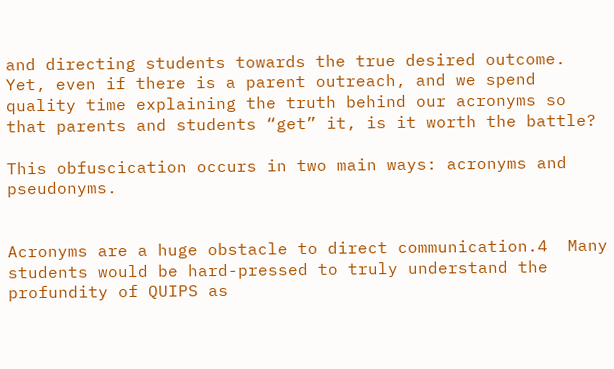and directing students towards the true desired outcome. Yet, even if there is a parent outreach, and we spend quality time explaining the truth behind our acronyms so that parents and students “get” it, is it worth the battle?

This obfuscication occurs in two main ways: acronyms and pseudonyms.


Acronyms are a huge obstacle to direct communication.4  Many students would be hard-pressed to truly understand the profundity of QUIPS as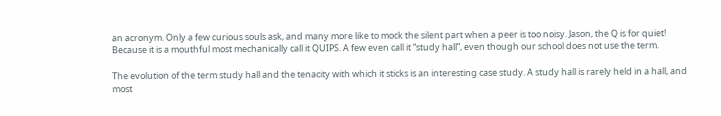an acronym. Only a few curious souls ask, and many more like to mock the silent part when a peer is too noisy. Jason, the Q is for quiet! Because it is a mouthful most mechanically call it QUIPS. A few even call it “study hall”, even though our school does not use the term.

The evolution of the term study hall and the tenacity with which it sticks is an interesting case study. A study hall is rarely held in a hall, and most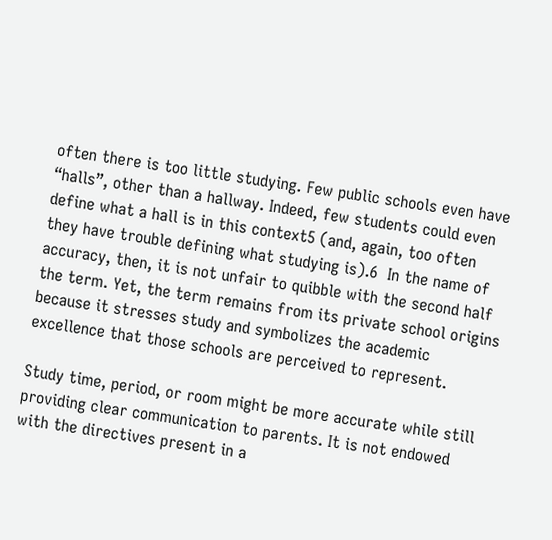often there is too little studying. Few public schools even have “halls”, other than a hallway. Indeed, few students could even define what a hall is in this context5 (and, again, too often they have trouble defining what studying is).6  In the name of accuracy, then, it is not unfair to quibble with the second half the term. Yet, the term remains from its private school origins because it stresses study and symbolizes the academic excellence that those schools are perceived to represent.

Study time, period, or room might be more accurate while still providing clear communication to parents. It is not endowed with the directives present in a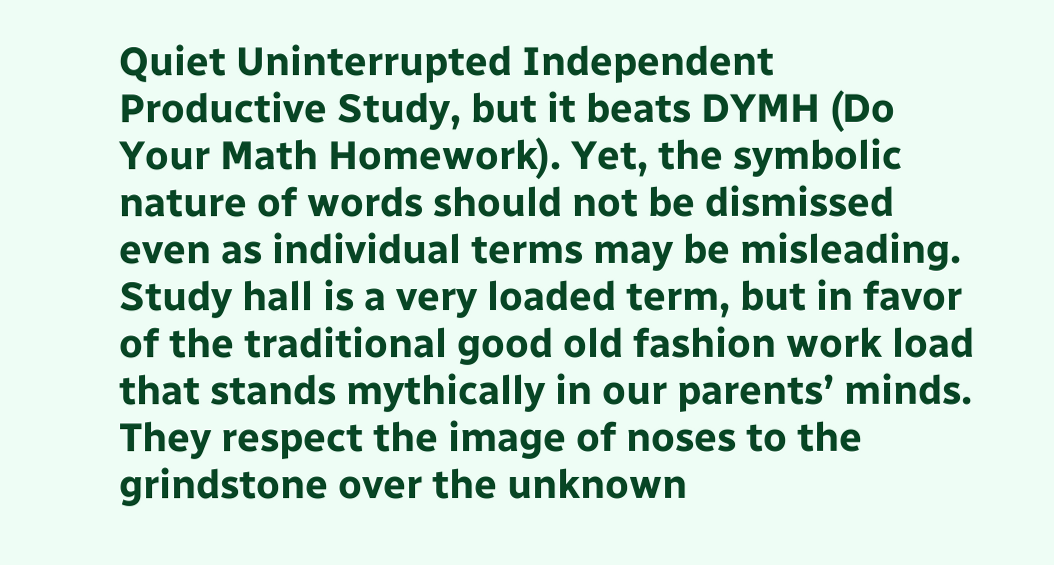Quiet Uninterrupted Independent Productive Study, but it beats DYMH (Do Your Math Homework). Yet, the symbolic nature of words should not be dismissed even as individual terms may be misleading. Study hall is a very loaded term, but in favor of the traditional good old fashion work load that stands mythically in our parents’ minds. They respect the image of noses to the grindstone over the unknown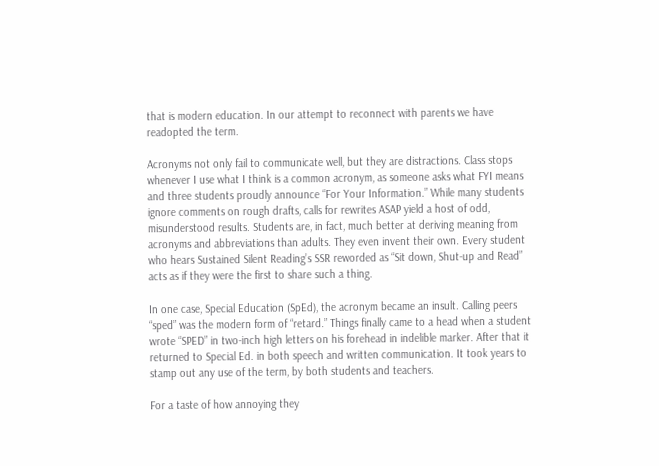that is modern education. In our attempt to reconnect with parents we have readopted the term.

Acronyms not only fail to communicate well, but they are distractions. Class stops whenever I use what I think is a common acronym, as someone asks what FYI means and three students proudly announce “For Your Information.” While many students ignore comments on rough drafts, calls for rewrites ASAP yield a host of odd, misunderstood results. Students are, in fact, much better at deriving meaning from acronyms and abbreviations than adults. They even invent their own. Every student who hears Sustained Silent Reading’s SSR reworded as “Sit down, Shut-up and Read” acts as if they were the first to share such a thing.

In one case, Special Education (SpEd), the acronym became an insult. Calling peers “sped” was the modern form of “retard.” Things finally came to a head when a student wrote “SPED” in two-inch high letters on his forehead in indelible marker. After that it returned to Special Ed. in both speech and written communication. It took years to stamp out any use of the term, by both students and teachers.

For a taste of how annoying they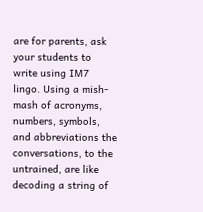are for parents, ask your students to write using IM7 lingo. Using a mish-mash of acronyms, numbers, symbols, and abbreviations the conversations, to the untrained, are like decoding a string of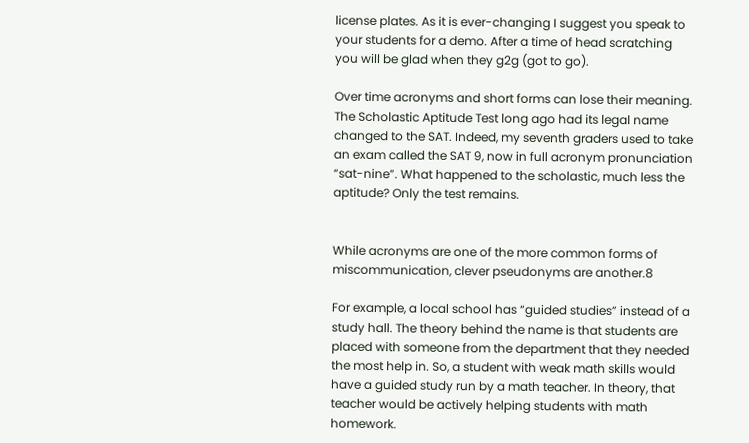license plates. As it is ever-changing I suggest you speak to your students for a demo. After a time of head scratching you will be glad when they g2g (got to go).

Over time acronyms and short forms can lose their meaning. The Scholastic Aptitude Test long ago had its legal name changed to the SAT. Indeed, my seventh graders used to take an exam called the SAT 9, now in full acronym pronunciation “sat-nine”. What happened to the scholastic, much less the aptitude? Only the test remains.


While acronyms are one of the more common forms of miscommunication, clever pseudonyms are another.8

For example, a local school has “guided studies” instead of a study hall. The theory behind the name is that students are placed with someone from the department that they needed the most help in. So, a student with weak math skills would have a guided study run by a math teacher. In theory, that teacher would be actively helping students with math homework.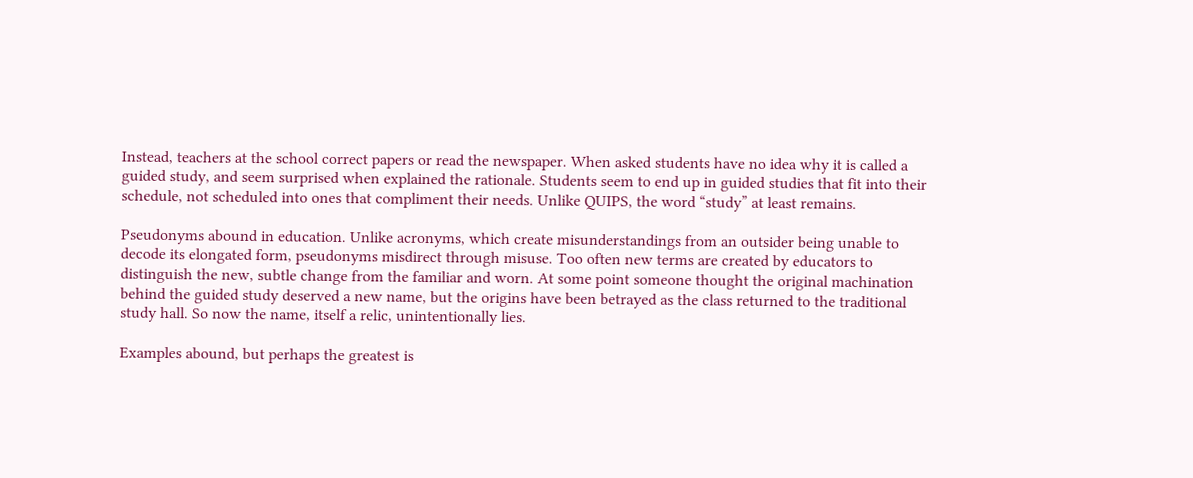Instead, teachers at the school correct papers or read the newspaper. When asked students have no idea why it is called a guided study, and seem surprised when explained the rationale. Students seem to end up in guided studies that fit into their schedule, not scheduled into ones that compliment their needs. Unlike QUIPS, the word “study” at least remains.

Pseudonyms abound in education. Unlike acronyms, which create misunderstandings from an outsider being unable to decode its elongated form, pseudonyms misdirect through misuse. Too often new terms are created by educators to distinguish the new, subtle change from the familiar and worn. At some point someone thought the original machination behind the guided study deserved a new name, but the origins have been betrayed as the class returned to the traditional study hall. So now the name, itself a relic, unintentionally lies.

Examples abound, but perhaps the greatest is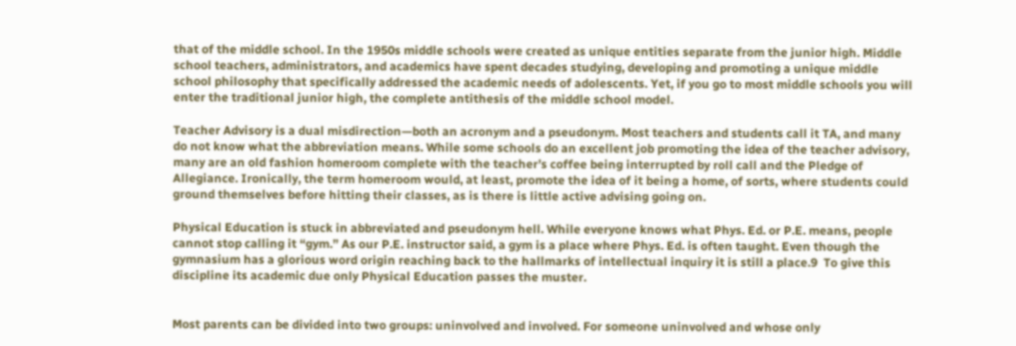that of the middle school. In the 1950s middle schools were created as unique entities separate from the junior high. Middle school teachers, administrators, and academics have spent decades studying, developing and promoting a unique middle school philosophy that specifically addressed the academic needs of adolescents. Yet, if you go to most middle schools you will enter the traditional junior high, the complete antithesis of the middle school model.

Teacher Advisory is a dual misdirection—both an acronym and a pseudonym. Most teachers and students call it TA, and many do not know what the abbreviation means. While some schools do an excellent job promoting the idea of the teacher advisory, many are an old fashion homeroom complete with the teacher’s coffee being interrupted by roll call and the Pledge of Allegiance. Ironically, the term homeroom would, at least, promote the idea of it being a home, of sorts, where students could ground themselves before hitting their classes, as is there is little active advising going on.

Physical Education is stuck in abbreviated and pseudonym hell. While everyone knows what Phys. Ed. or P.E. means, people cannot stop calling it “gym.” As our P.E. instructor said, a gym is a place where Phys. Ed. is often taught. Even though the gymnasium has a glorious word origin reaching back to the hallmarks of intellectual inquiry it is still a place.9  To give this discipline its academic due only Physical Education passes the muster.


Most parents can be divided into two groups: uninvolved and involved. For someone uninvolved and whose only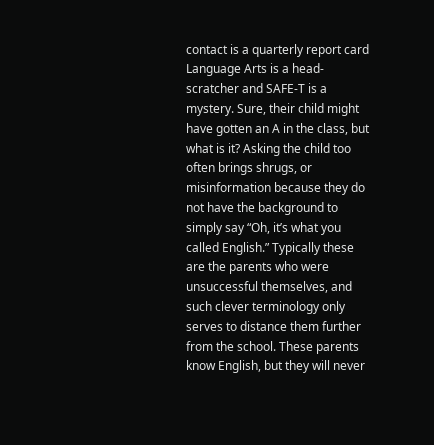contact is a quarterly report card Language Arts is a head-scratcher and SAFE-T is a mystery. Sure, their child might have gotten an A in the class, but what is it? Asking the child too often brings shrugs, or misinformation because they do not have the background to simply say “Oh, it’s what you called English.” Typically these are the parents who were unsuccessful themselves, and such clever terminology only serves to distance them further from the school. These parents know English, but they will never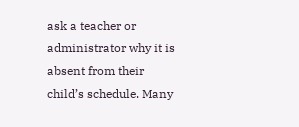ask a teacher or administrator why it is absent from their child’s schedule. Many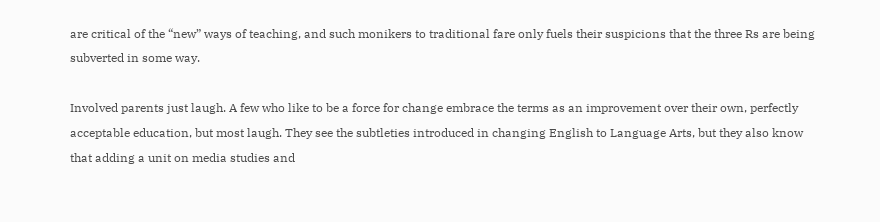are critical of the “new” ways of teaching, and such monikers to traditional fare only fuels their suspicions that the three Rs are being subverted in some way.

Involved parents just laugh. A few who like to be a force for change embrace the terms as an improvement over their own, perfectly acceptable education, but most laugh. They see the subtleties introduced in changing English to Language Arts, but they also know that adding a unit on media studies and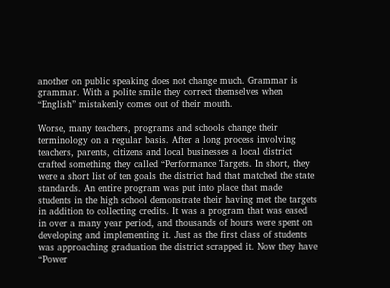another on public speaking does not change much. Grammar is grammar. With a polite smile they correct themselves when “English” mistakenly comes out of their mouth.

Worse, many teachers, programs and schools change their terminology on a regular basis. After a long process involving teachers, parents, citizens and local businesses a local district crafted something they called “Performance Targets. In short, they were a short list of ten goals the district had that matched the state standards. An entire program was put into place that made students in the high school demonstrate their having met the targets in addition to collecting credits. It was a program that was eased in over a many year period, and thousands of hours were spent on developing and implementing it. Just as the first class of students was approaching graduation the district scrapped it. Now they have “Power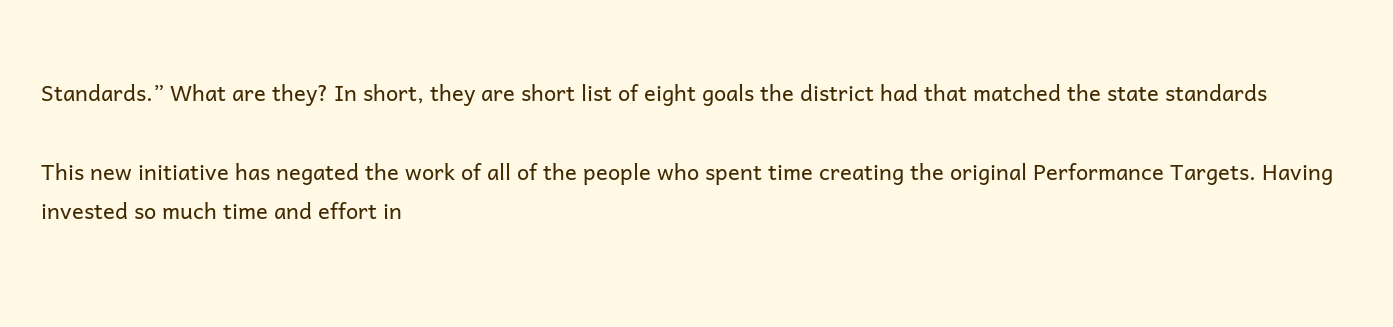Standards.” What are they? In short, they are short list of eight goals the district had that matched the state standards

This new initiative has negated the work of all of the people who spent time creating the original Performance Targets. Having invested so much time and effort in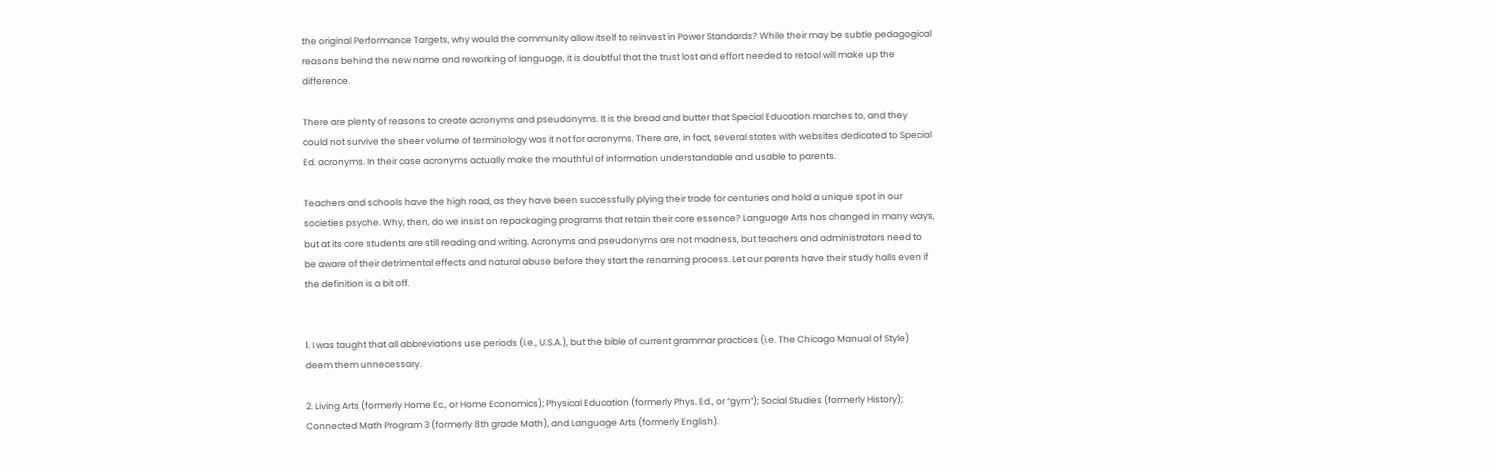the original Performance Targets, why would the community allow itself to reinvest in Power Standards? While their may be subtle pedagogical reasons behind the new name and reworking of language, it is doubtful that the trust lost and effort needed to retool will make up the difference.

There are plenty of reasons to create acronyms and pseudonyms. It is the bread and butter that Special Education marches to, and they could not survive the sheer volume of terminology was it not for acronyms. There are, in fact, several states with websites dedicated to Special Ed. acronyms. In their case acronyms actually make the mouthful of information understandable and usable to parents.

Teachers and schools have the high road, as they have been successfully plying their trade for centuries and hold a unique spot in our societies psyche. Why, then, do we insist on repackaging programs that retain their core essence? Language Arts has changed in many ways, but at its core students are still reading and writing. Acronyms and pseudonyms are not madness, but teachers and administrators need to be aware of their detrimental effects and natural abuse before they start the renaming process. Let our parents have their study halls even if the definition is a bit off.


1. I was taught that all abbreviations use periods (i.e., U.S.A.), but the bible of current grammar practices (i.e. The Chicago Manual of Style) deem them unnecessary.

2. Living Arts (formerly Home Ec., or Home Economics); Physical Education (formerly Phys. Ed., or “gym”); Social Studies (formerly History); Connected Math Program 3 (formerly 8th grade Math), and Language Arts (formerly English).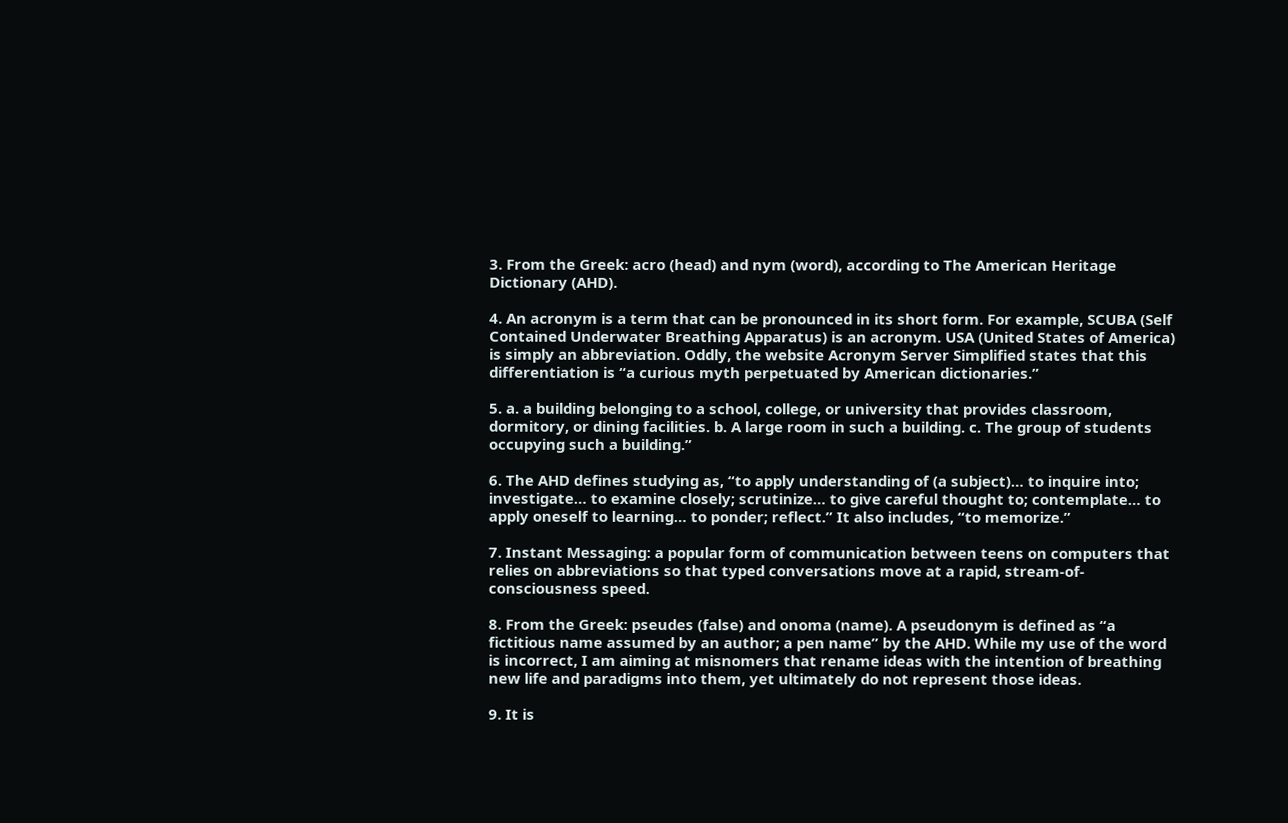3. From the Greek: acro (head) and nym (word), according to The American Heritage Dictionary (AHD).

4. An acronym is a term that can be pronounced in its short form. For example, SCUBA (Self Contained Underwater Breathing Apparatus) is an acronym. USA (United States of America) is simply an abbreviation. Oddly, the website Acronym Server Simplified states that this differentiation is “a curious myth perpetuated by American dictionaries.”

5. a. a building belonging to a school, college, or university that provides classroom, dormitory, or dining facilities. b. A large room in such a building. c. The group of students occupying such a building.”

6. The AHD defines studying as, “to apply understanding of (a subject)… to inquire into; investigate… to examine closely; scrutinize… to give careful thought to; contemplate… to apply oneself to learning… to ponder; reflect.” It also includes, “to memorize.”

7. Instant Messaging: a popular form of communication between teens on computers that relies on abbreviations so that typed conversations move at a rapid, stream-of-consciousness speed.

8. From the Greek: pseudes (false) and onoma (name). A pseudonym is defined as “a fictitious name assumed by an author; a pen name” by the AHD. While my use of the word is incorrect, I am aiming at misnomers that rename ideas with the intention of breathing new life and paradigms into them, yet ultimately do not represent those ideas.

9. It is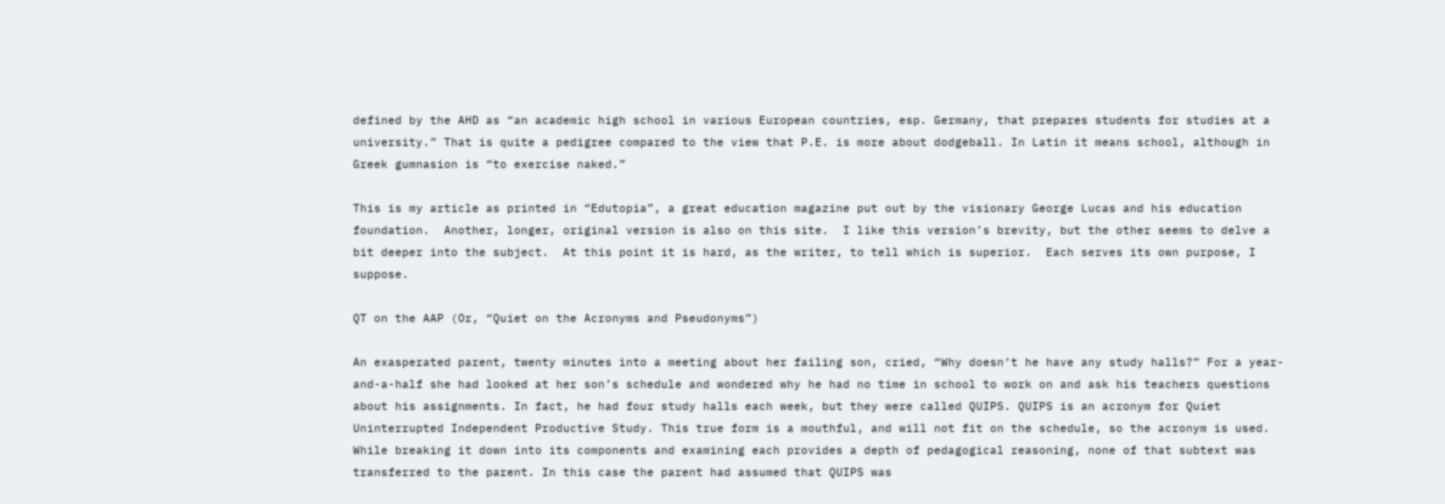defined by the AHD as “an academic high school in various European countries, esp. Germany, that prepares students for studies at a university.” That is quite a pedigree compared to the view that P.E. is more about dodgeball. In Latin it means school, although in Greek gumnasion is “to exercise naked.”

This is my article as printed in “Edutopia”, a great education magazine put out by the visionary George Lucas and his education foundation.  Another, longer, original version is also on this site.  I like this version’s brevity, but the other seems to delve a bit deeper into the subject.  At this point it is hard, as the writer, to tell which is superior.  Each serves its own purpose, I suppose.

QT on the AAP (Or, “Quiet on the Acronyms and Pseudonyms”)

An exasperated parent, twenty minutes into a meeting about her failing son, cried, “Why doesn’t he have any study halls?” For a year-and-a-half she had looked at her son’s schedule and wondered why he had no time in school to work on and ask his teachers questions about his assignments. In fact, he had four study halls each week, but they were called QUIPS. QUIPS is an acronym for Quiet Uninterrupted Independent Productive Study. This true form is a mouthful, and will not fit on the schedule, so the acronym is used. While breaking it down into its components and examining each provides a depth of pedagogical reasoning, none of that subtext was transferred to the parent. In this case the parent had assumed that QUIPS was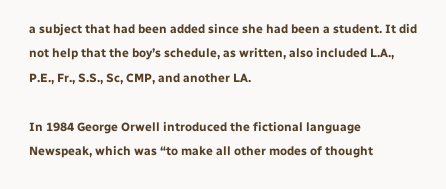a subject that had been added since she had been a student. It did not help that the boy’s schedule, as written, also included L.A., P.E., Fr., S.S., Sc, CMP, and another LA.

In 1984 George Orwell introduced the fictional language Newspeak, which was “to make all other modes of thought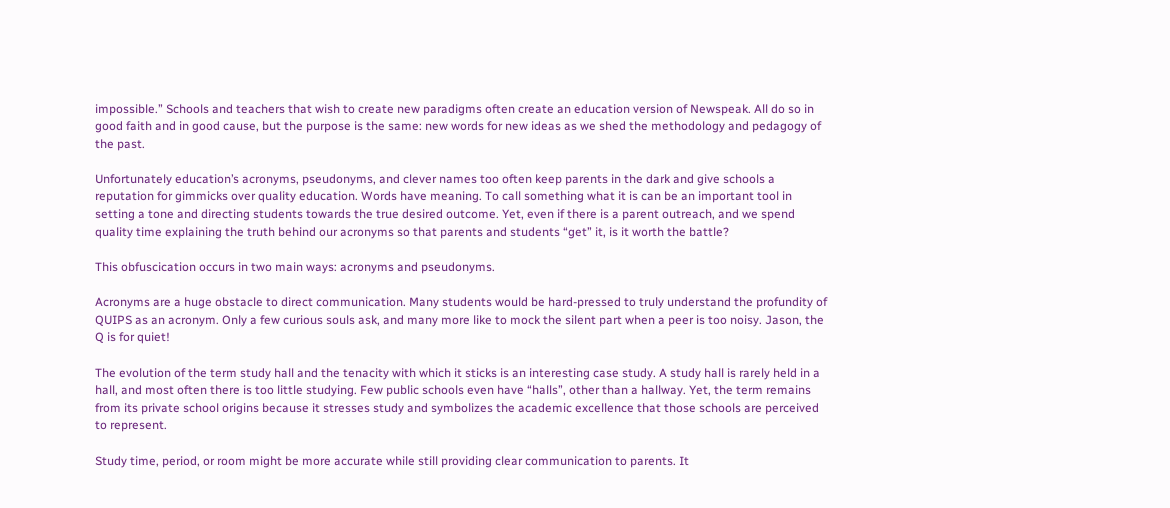impossible.” Schools and teachers that wish to create new paradigms often create an education version of Newspeak. All do so in good faith and in good cause, but the purpose is the same: new words for new ideas as we shed the methodology and pedagogy of the past.

Unfortunately education’s acronyms, pseudonyms, and clever names too often keep parents in the dark and give schools a reputation for gimmicks over quality education. Words have meaning. To call something what it is can be an important tool in setting a tone and directing students towards the true desired outcome. Yet, even if there is a parent outreach, and we spend quality time explaining the truth behind our acronyms so that parents and students “get” it, is it worth the battle?

This obfuscication occurs in two main ways: acronyms and pseudonyms.

Acronyms are a huge obstacle to direct communication. Many students would be hard-pressed to truly understand the profundity of QUIPS as an acronym. Only a few curious souls ask, and many more like to mock the silent part when a peer is too noisy. Jason, the Q is for quiet!

The evolution of the term study hall and the tenacity with which it sticks is an interesting case study. A study hall is rarely held in a hall, and most often there is too little studying. Few public schools even have “halls”, other than a hallway. Yet, the term remains from its private school origins because it stresses study and symbolizes the academic excellence that those schools are perceived to represent.

Study time, period, or room might be more accurate while still providing clear communication to parents. It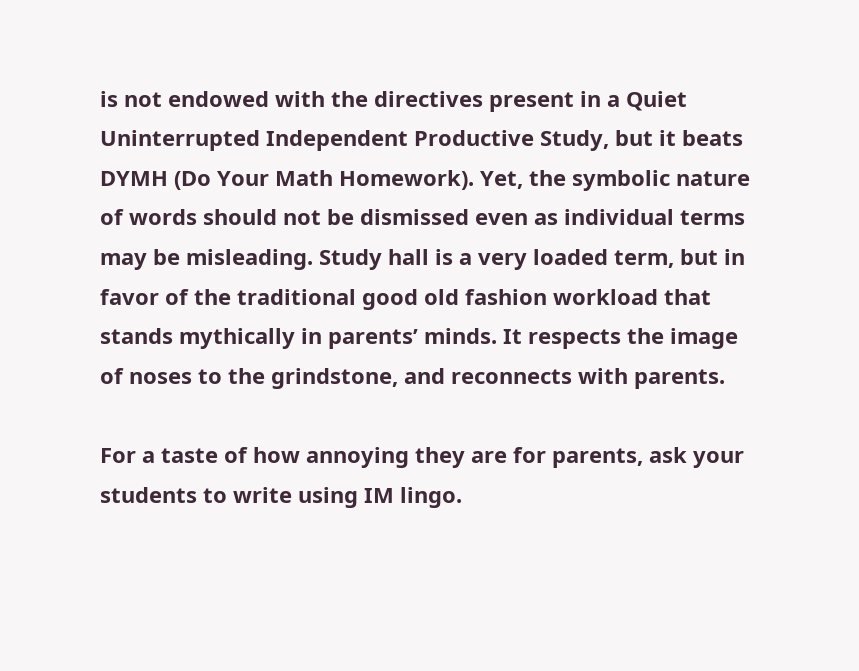is not endowed with the directives present in a Quiet Uninterrupted Independent Productive Study, but it beats DYMH (Do Your Math Homework). Yet, the symbolic nature of words should not be dismissed even as individual terms may be misleading. Study hall is a very loaded term, but in favor of the traditional good old fashion workload that stands mythically in parents’ minds. It respects the image of noses to the grindstone, and reconnects with parents.

For a taste of how annoying they are for parents, ask your students to write using IM lingo.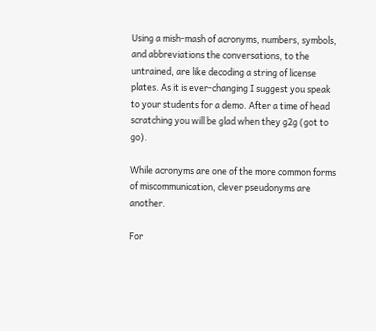Using a mish-mash of acronyms, numbers, symbols, and abbreviations the conversations, to the untrained, are like decoding a string of license plates. As it is ever-changing I suggest you speak to your students for a demo. After a time of head scratching you will be glad when they g2g (got to go).

While acronyms are one of the more common forms of miscommunication, clever pseudonyms are another.

For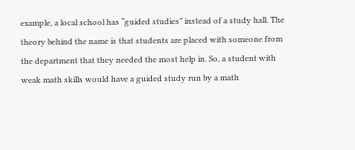example, a local school has “guided studies” instead of a study hall. The theory behind the name is that students are placed with someone from the department that they needed the most help in. So, a student with weak math skills would have a guided study run by a math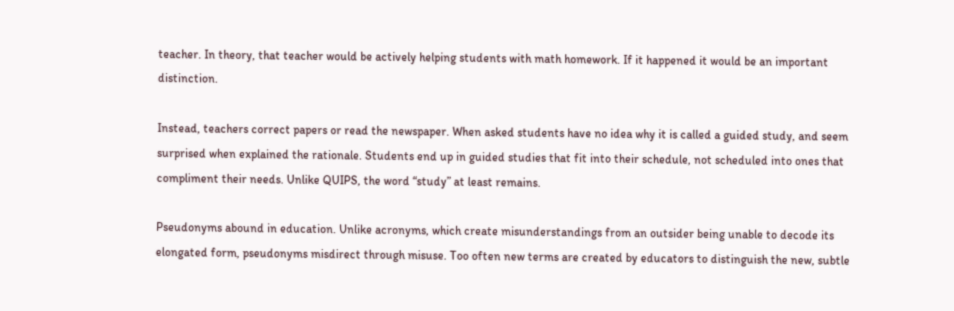teacher. In theory, that teacher would be actively helping students with math homework. If it happened it would be an important distinction.

Instead, teachers correct papers or read the newspaper. When asked students have no idea why it is called a guided study, and seem surprised when explained the rationale. Students end up in guided studies that fit into their schedule, not scheduled into ones that compliment their needs. Unlike QUIPS, the word “study” at least remains.

Pseudonyms abound in education. Unlike acronyms, which create misunderstandings from an outsider being unable to decode its elongated form, pseudonyms misdirect through misuse. Too often new terms are created by educators to distinguish the new, subtle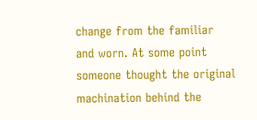change from the familiar and worn. At some point someone thought the original machination behind the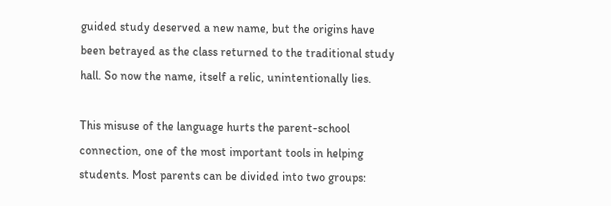guided study deserved a new name, but the origins have been betrayed as the class returned to the traditional study hall. So now the name, itself a relic, unintentionally lies.

This misuse of the language hurts the parent-school connection, one of the most important tools in helping students. Most parents can be divided into two groups: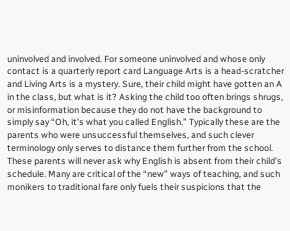uninvolved and involved. For someone uninvolved and whose only contact is a quarterly report card Language Arts is a head-scratcher and Living Arts is a mystery. Sure, their child might have gotten an A in the class, but what is it? Asking the child too often brings shrugs, or misinformation because they do not have the background to simply say “Oh, it’s what you called English.” Typically these are the parents who were unsuccessful themselves, and such clever terminology only serves to distance them further from the school. These parents will never ask why English is absent from their child’s schedule. Many are critical of the “new” ways of teaching, and such monikers to traditional fare only fuels their suspicions that the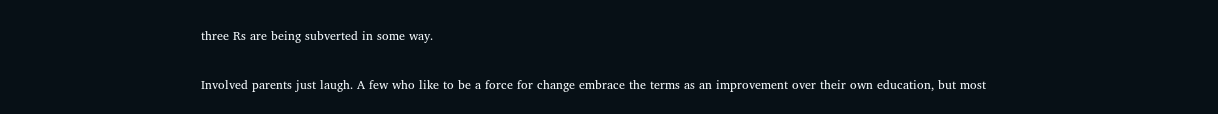three Rs are being subverted in some way.

Involved parents just laugh. A few who like to be a force for change embrace the terms as an improvement over their own education, but most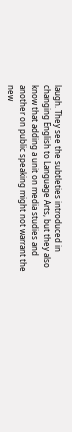laugh. They see the subtleties introduced in changing English to Language Arts, but they also know that adding a unit on media studies and another on public speaking might not warrant the new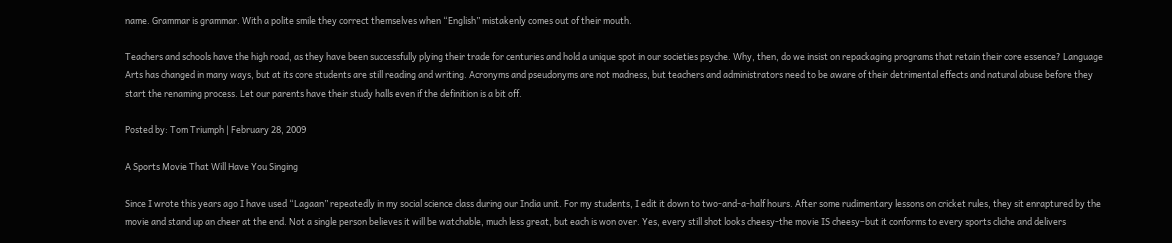name. Grammar is grammar. With a polite smile they correct themselves when “English” mistakenly comes out of their mouth.

Teachers and schools have the high road, as they have been successfully plying their trade for centuries and hold a unique spot in our societies psyche. Why, then, do we insist on repackaging programs that retain their core essence? Language Arts has changed in many ways, but at its core students are still reading and writing. Acronyms and pseudonyms are not madness, but teachers and administrators need to be aware of their detrimental effects and natural abuse before they start the renaming process. Let our parents have their study halls even if the definition is a bit off.

Posted by: Tom Triumph | February 28, 2009

A Sports Movie That Will Have You Singing

Since I wrote this years ago I have used “Lagaan” repeatedly in my social science class during our India unit. For my students, I edit it down to two-and-a-half hours. After some rudimentary lessons on cricket rules, they sit enraptured by the movie and stand up an cheer at the end. Not a single person believes it will be watchable, much less great, but each is won over. Yes, every still shot looks cheesy-the movie IS cheesy–but it conforms to every sports cliche and delivers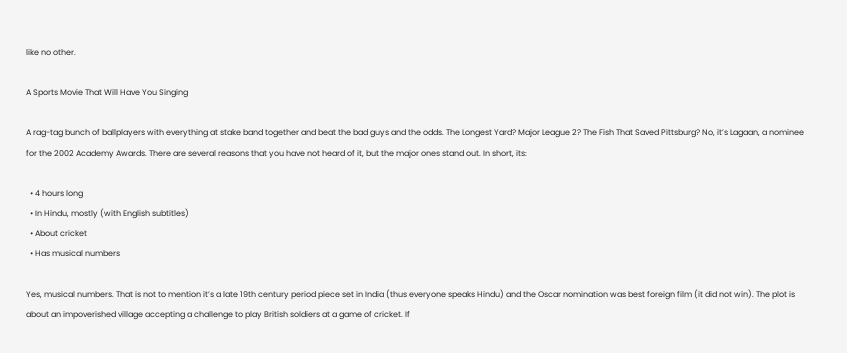like no other.

A Sports Movie That Will Have You Singing

A rag-tag bunch of ballplayers with everything at stake band together and beat the bad guys and the odds. The Longest Yard? Major League 2? The Fish That Saved Pittsburg? No, it’s Lagaan, a nominee for the 2002 Academy Awards. There are several reasons that you have not heard of it, but the major ones stand out. In short, its:

  • 4 hours long
  • In Hindu, mostly (with English subtitles)
  • About cricket
  • Has musical numbers

Yes, musical numbers. That is not to mention it’s a late 19th century period piece set in India (thus everyone speaks Hindu) and the Oscar nomination was best foreign film (it did not win). The plot is about an impoverished village accepting a challenge to play British soldiers at a game of cricket. If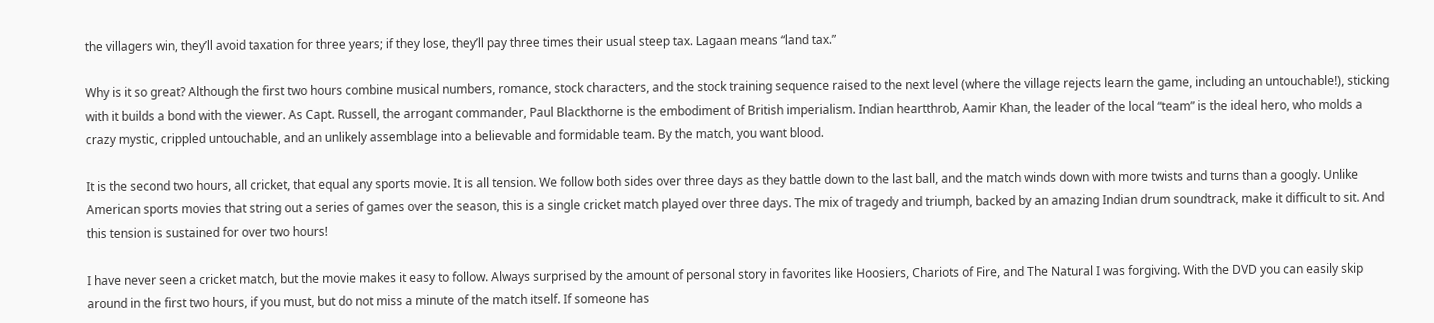the villagers win, they’ll avoid taxation for three years; if they lose, they’ll pay three times their usual steep tax. Lagaan means “land tax.”

Why is it so great? Although the first two hours combine musical numbers, romance, stock characters, and the stock training sequence raised to the next level (where the village rejects learn the game, including an untouchable!), sticking with it builds a bond with the viewer. As Capt. Russell, the arrogant commander, Paul Blackthorne is the embodiment of British imperialism. Indian heartthrob, Aamir Khan, the leader of the local “team” is the ideal hero, who molds a crazy mystic, crippled untouchable, and an unlikely assemblage into a believable and formidable team. By the match, you want blood.

It is the second two hours, all cricket, that equal any sports movie. It is all tension. We follow both sides over three days as they battle down to the last ball, and the match winds down with more twists and turns than a googly. Unlike American sports movies that string out a series of games over the season, this is a single cricket match played over three days. The mix of tragedy and triumph, backed by an amazing Indian drum soundtrack, make it difficult to sit. And this tension is sustained for over two hours!

I have never seen a cricket match, but the movie makes it easy to follow. Always surprised by the amount of personal story in favorites like Hoosiers, Chariots of Fire, and The Natural I was forgiving. With the DVD you can easily skip around in the first two hours, if you must, but do not miss a minute of the match itself. If someone has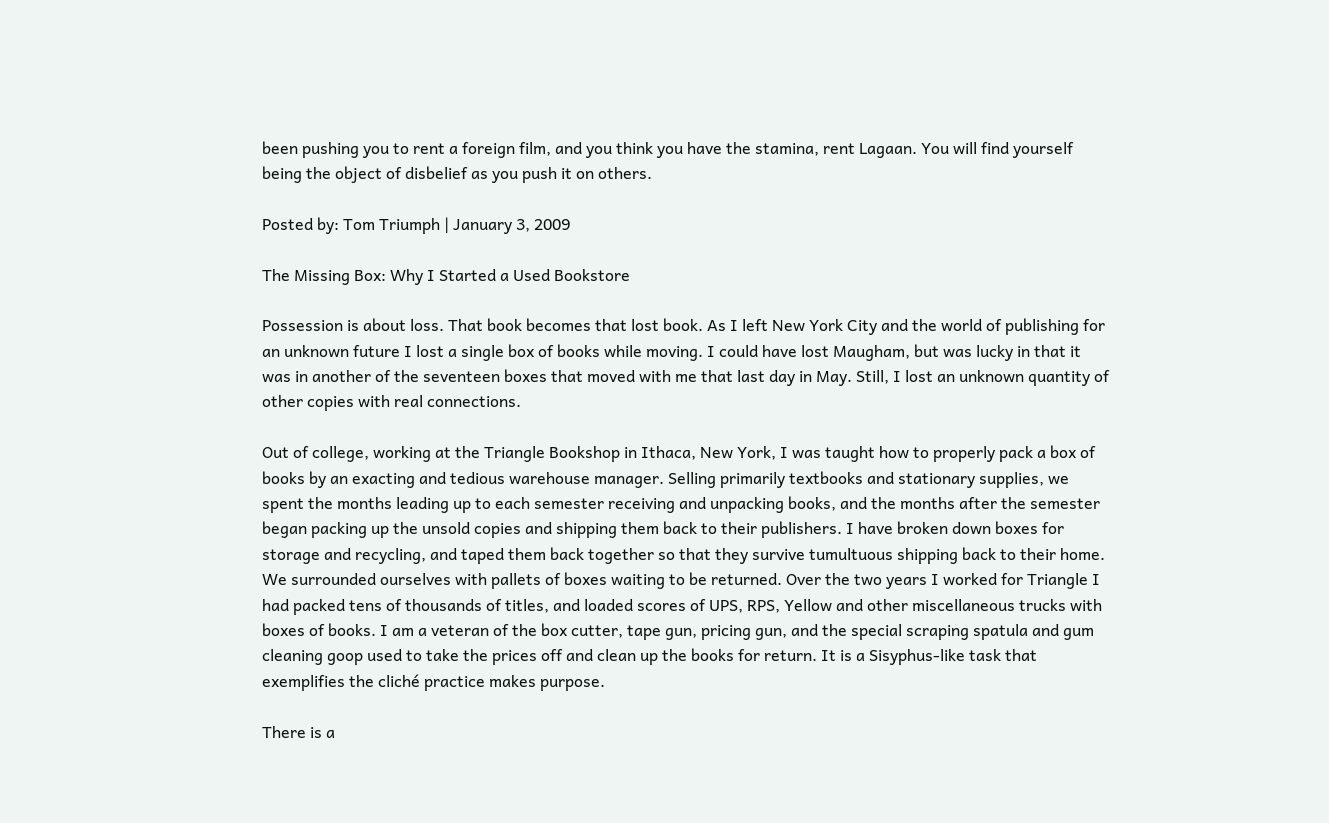been pushing you to rent a foreign film, and you think you have the stamina, rent Lagaan. You will find yourself being the object of disbelief as you push it on others.

Posted by: Tom Triumph | January 3, 2009

The Missing Box: Why I Started a Used Bookstore

Possession is about loss. That book becomes that lost book. As I left New York City and the world of publishing for an unknown future I lost a single box of books while moving. I could have lost Maugham, but was lucky in that it was in another of the seventeen boxes that moved with me that last day in May. Still, I lost an unknown quantity of other copies with real connections.

Out of college, working at the Triangle Bookshop in Ithaca, New York, I was taught how to properly pack a box of books by an exacting and tedious warehouse manager. Selling primarily textbooks and stationary supplies, we spent the months leading up to each semester receiving and unpacking books, and the months after the semester began packing up the unsold copies and shipping them back to their publishers. I have broken down boxes for storage and recycling, and taped them back together so that they survive tumultuous shipping back to their home. We surrounded ourselves with pallets of boxes waiting to be returned. Over the two years I worked for Triangle I had packed tens of thousands of titles, and loaded scores of UPS, RPS, Yellow and other miscellaneous trucks with boxes of books. I am a veteran of the box cutter, tape gun, pricing gun, and the special scraping spatula and gum cleaning goop used to take the prices off and clean up the books for return. It is a Sisyphus-like task that exemplifies the cliché practice makes purpose.

There is a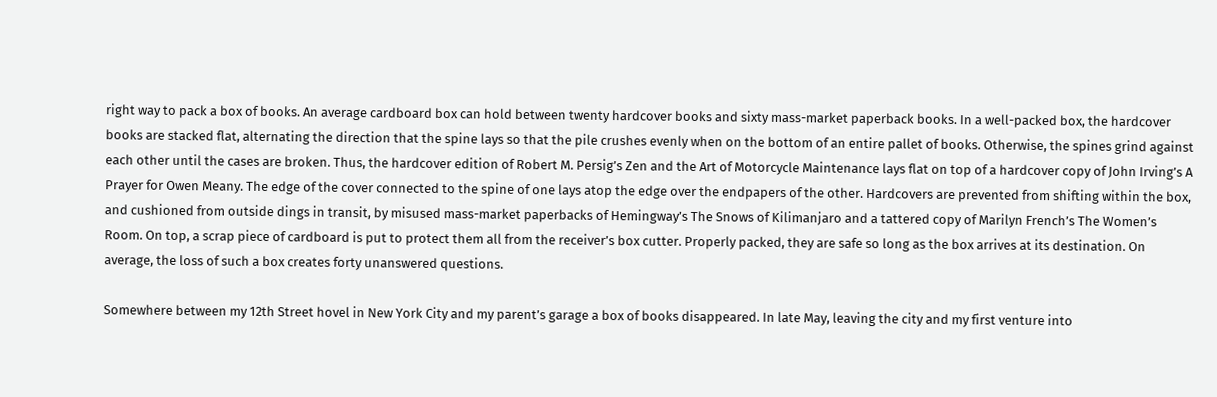right way to pack a box of books. An average cardboard box can hold between twenty hardcover books and sixty mass-market paperback books. In a well-packed box, the hardcover books are stacked flat, alternating the direction that the spine lays so that the pile crushes evenly when on the bottom of an entire pallet of books. Otherwise, the spines grind against each other until the cases are broken. Thus, the hardcover edition of Robert M. Persig’s Zen and the Art of Motorcycle Maintenance lays flat on top of a hardcover copy of John Irving’s A Prayer for Owen Meany. The edge of the cover connected to the spine of one lays atop the edge over the endpapers of the other. Hardcovers are prevented from shifting within the box, and cushioned from outside dings in transit, by misused mass-market paperbacks of Hemingway’s The Snows of Kilimanjaro and a tattered copy of Marilyn French’s The Women’s Room. On top, a scrap piece of cardboard is put to protect them all from the receiver’s box cutter. Properly packed, they are safe so long as the box arrives at its destination. On average, the loss of such a box creates forty unanswered questions.

Somewhere between my 12th Street hovel in New York City and my parent’s garage a box of books disappeared. In late May, leaving the city and my first venture into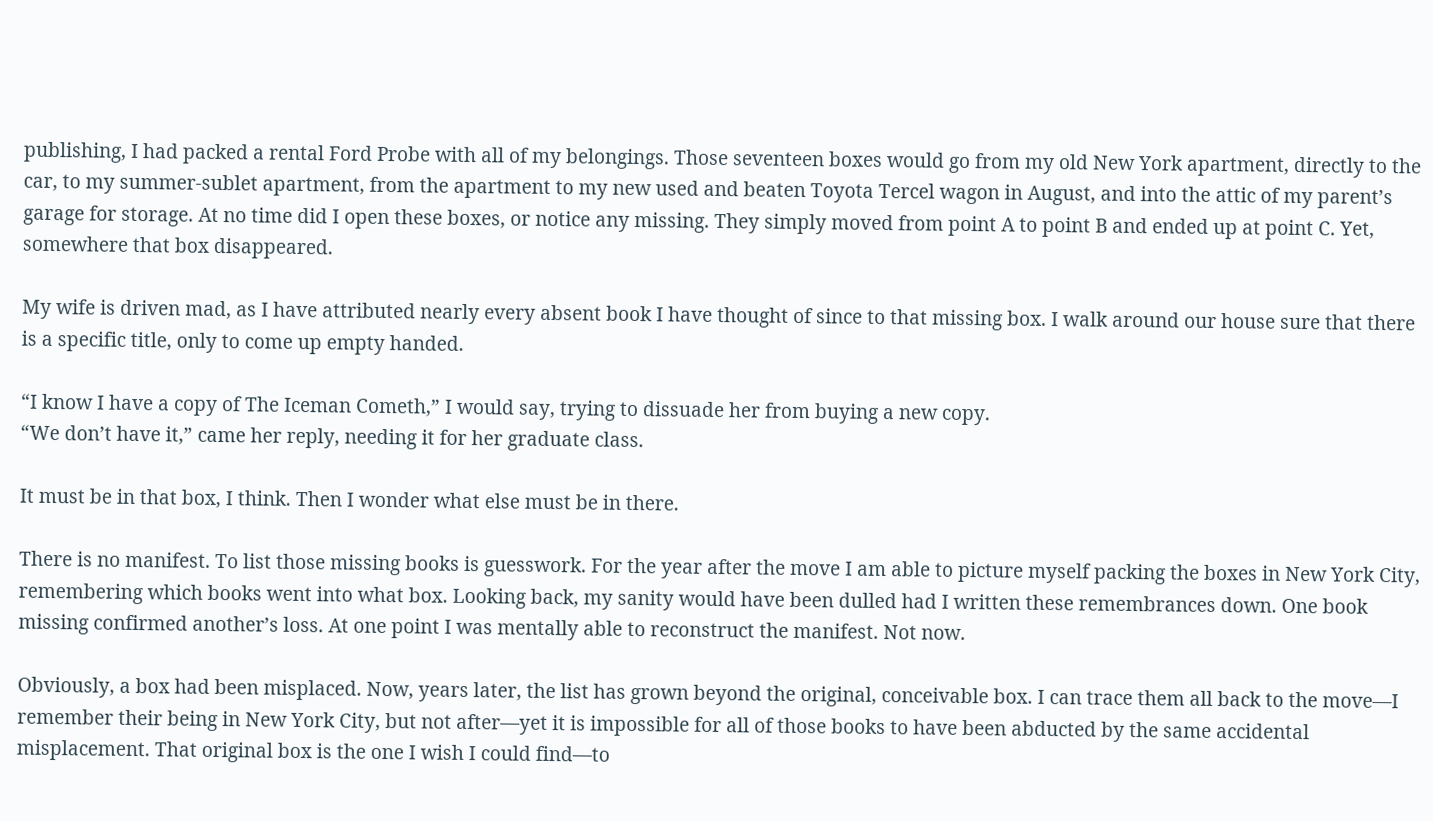publishing, I had packed a rental Ford Probe with all of my belongings. Those seventeen boxes would go from my old New York apartment, directly to the car, to my summer-sublet apartment, from the apartment to my new used and beaten Toyota Tercel wagon in August, and into the attic of my parent’s garage for storage. At no time did I open these boxes, or notice any missing. They simply moved from point A to point B and ended up at point C. Yet, somewhere that box disappeared.

My wife is driven mad, as I have attributed nearly every absent book I have thought of since to that missing box. I walk around our house sure that there is a specific title, only to come up empty handed.

“I know I have a copy of The Iceman Cometh,” I would say, trying to dissuade her from buying a new copy.
“We don’t have it,” came her reply, needing it for her graduate class.

It must be in that box, I think. Then I wonder what else must be in there.

There is no manifest. To list those missing books is guesswork. For the year after the move I am able to picture myself packing the boxes in New York City, remembering which books went into what box. Looking back, my sanity would have been dulled had I written these remembrances down. One book missing confirmed another’s loss. At one point I was mentally able to reconstruct the manifest. Not now.

Obviously, a box had been misplaced. Now, years later, the list has grown beyond the original, conceivable box. I can trace them all back to the move—I remember their being in New York City, but not after—yet it is impossible for all of those books to have been abducted by the same accidental misplacement. That original box is the one I wish I could find—to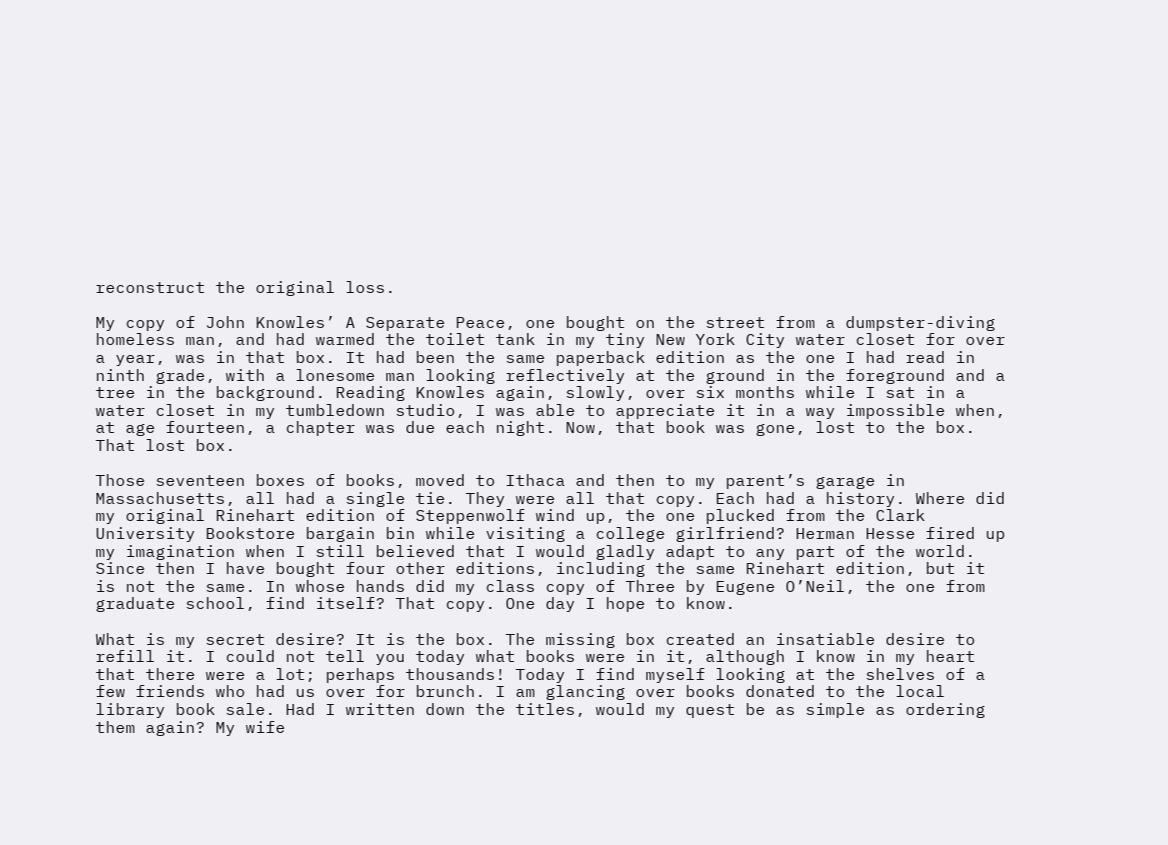reconstruct the original loss.

My copy of John Knowles’ A Separate Peace, one bought on the street from a dumpster-diving homeless man, and had warmed the toilet tank in my tiny New York City water closet for over a year, was in that box. It had been the same paperback edition as the one I had read in ninth grade, with a lonesome man looking reflectively at the ground in the foreground and a tree in the background. Reading Knowles again, slowly, over six months while I sat in a water closet in my tumbledown studio, I was able to appreciate it in a way impossible when, at age fourteen, a chapter was due each night. Now, that book was gone, lost to the box. That lost box.

Those seventeen boxes of books, moved to Ithaca and then to my parent’s garage in Massachusetts, all had a single tie. They were all that copy. Each had a history. Where did my original Rinehart edition of Steppenwolf wind up, the one plucked from the Clark University Bookstore bargain bin while visiting a college girlfriend? Herman Hesse fired up my imagination when I still believed that I would gladly adapt to any part of the world. Since then I have bought four other editions, including the same Rinehart edition, but it is not the same. In whose hands did my class copy of Three by Eugene O’Neil, the one from graduate school, find itself? That copy. One day I hope to know.

What is my secret desire? It is the box. The missing box created an insatiable desire to refill it. I could not tell you today what books were in it, although I know in my heart that there were a lot; perhaps thousands! Today I find myself looking at the shelves of a few friends who had us over for brunch. I am glancing over books donated to the local library book sale. Had I written down the titles, would my quest be as simple as ordering them again? My wife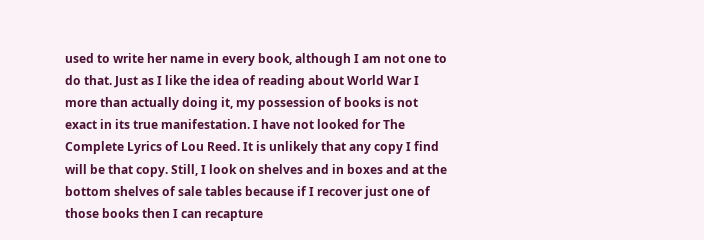used to write her name in every book, although I am not one to do that. Just as I like the idea of reading about World War I more than actually doing it, my possession of books is not exact in its true manifestation. I have not looked for The Complete Lyrics of Lou Reed. It is unlikely that any copy I find will be that copy. Still, I look on shelves and in boxes and at the bottom shelves of sale tables because if I recover just one of those books then I can recapture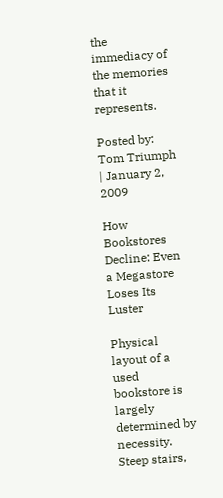the immediacy of the memories that it represents.

Posted by: Tom Triumph | January 2, 2009

How Bookstores Decline: Even a Megastore Loses Its Luster

Physical layout of a used bookstore is largely determined by necessity. Steep stairs,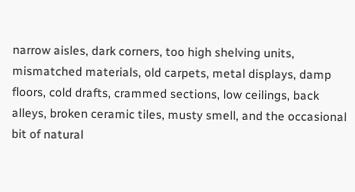narrow aisles, dark corners, too high shelving units, mismatched materials, old carpets, metal displays, damp floors, cold drafts, crammed sections, low ceilings, back alleys, broken ceramic tiles, musty smell, and the occasional bit of natural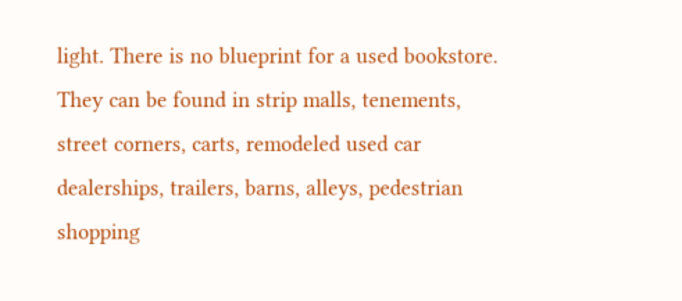light. There is no blueprint for a used bookstore. They can be found in strip malls, tenements, street corners, carts, remodeled used car dealerships, trailers, barns, alleys, pedestrian shopping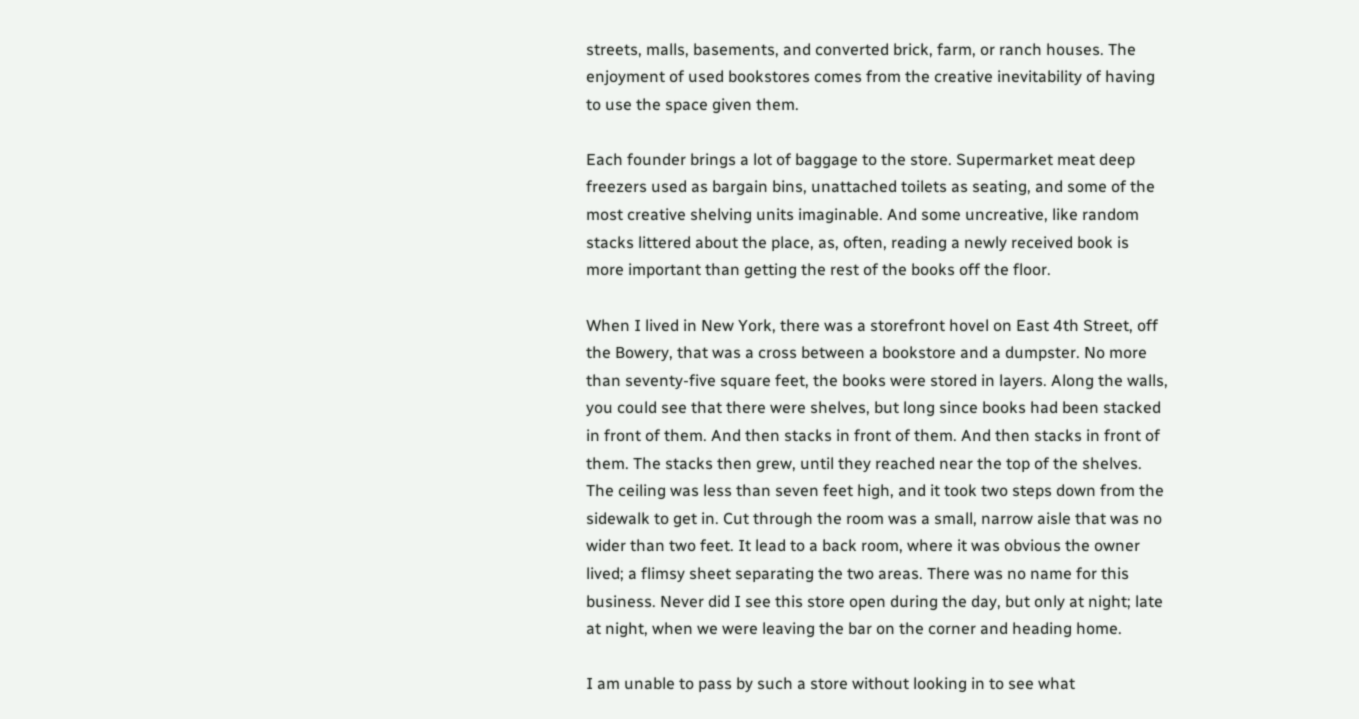streets, malls, basements, and converted brick, farm, or ranch houses. The enjoyment of used bookstores comes from the creative inevitability of having to use the space given them.

Each founder brings a lot of baggage to the store. Supermarket meat deep freezers used as bargain bins, unattached toilets as seating, and some of the most creative shelving units imaginable. And some uncreative, like random stacks littered about the place, as, often, reading a newly received book is more important than getting the rest of the books off the floor.

When I lived in New York, there was a storefront hovel on East 4th Street, off the Bowery, that was a cross between a bookstore and a dumpster. No more than seventy-five square feet, the books were stored in layers. Along the walls, you could see that there were shelves, but long since books had been stacked in front of them. And then stacks in front of them. And then stacks in front of them. The stacks then grew, until they reached near the top of the shelves. The ceiling was less than seven feet high, and it took two steps down from the sidewalk to get in. Cut through the room was a small, narrow aisle that was no wider than two feet. It lead to a back room, where it was obvious the owner lived; a flimsy sheet separating the two areas. There was no name for this business. Never did I see this store open during the day, but only at night; late at night, when we were leaving the bar on the corner and heading home.

I am unable to pass by such a store without looking in to see what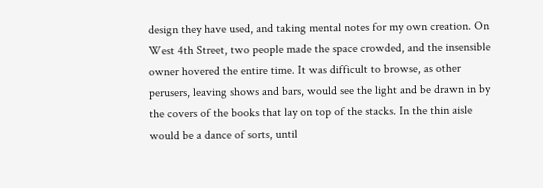design they have used, and taking mental notes for my own creation. On West 4th Street, two people made the space crowded, and the insensible owner hovered the entire time. It was difficult to browse, as other perusers, leaving shows and bars, would see the light and be drawn in by the covers of the books that lay on top of the stacks. In the thin aisle would be a dance of sorts, until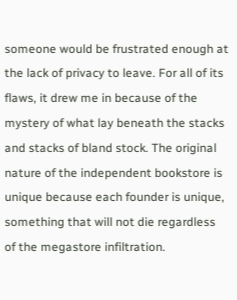someone would be frustrated enough at the lack of privacy to leave. For all of its flaws, it drew me in because of the mystery of what lay beneath the stacks and stacks of bland stock. The original nature of the independent bookstore is unique because each founder is unique, something that will not die regardless of the megastore infiltration.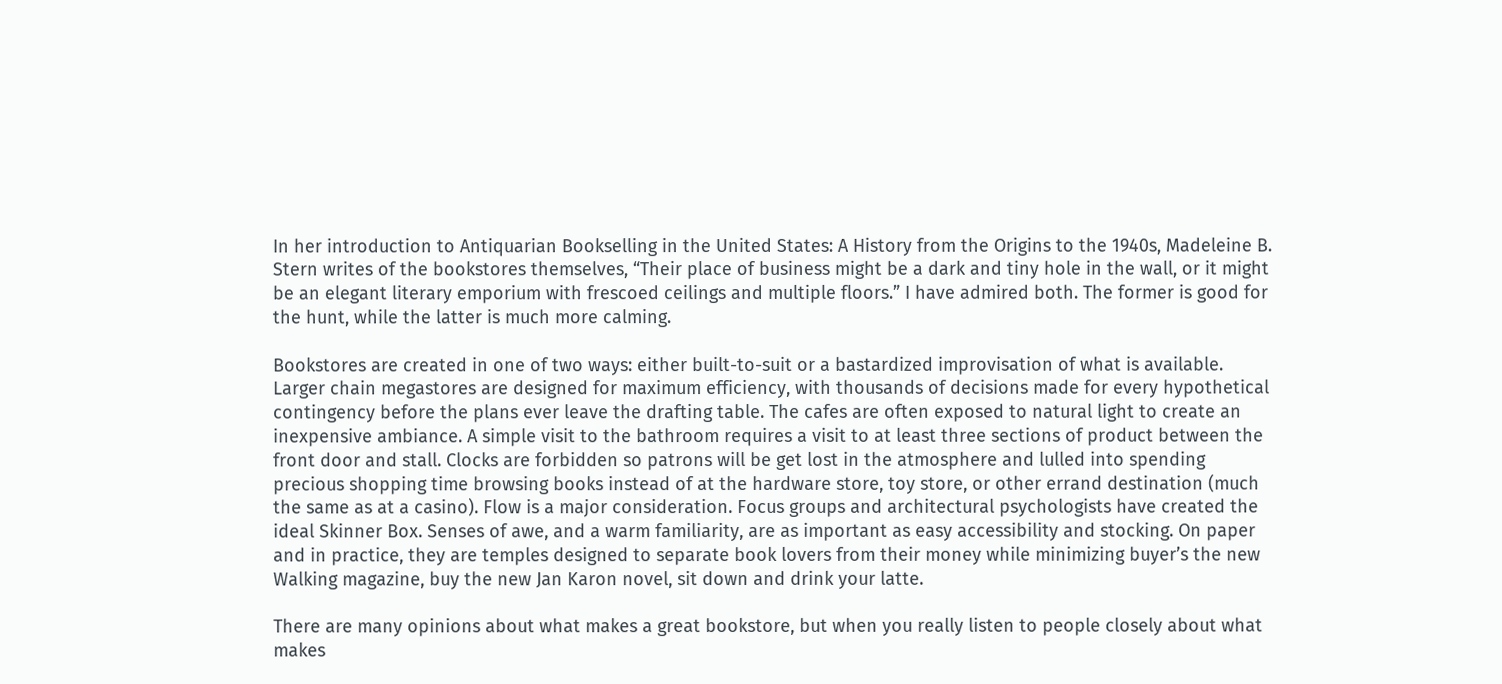In her introduction to Antiquarian Bookselling in the United States: A History from the Origins to the 1940s, Madeleine B. Stern writes of the bookstores themselves, “Their place of business might be a dark and tiny hole in the wall, or it might be an elegant literary emporium with frescoed ceilings and multiple floors.” I have admired both. The former is good for the hunt, while the latter is much more calming.

Bookstores are created in one of two ways: either built-to-suit or a bastardized improvisation of what is available. Larger chain megastores are designed for maximum efficiency, with thousands of decisions made for every hypothetical contingency before the plans ever leave the drafting table. The cafes are often exposed to natural light to create an inexpensive ambiance. A simple visit to the bathroom requires a visit to at least three sections of product between the front door and stall. Clocks are forbidden so patrons will be get lost in the atmosphere and lulled into spending precious shopping time browsing books instead of at the hardware store, toy store, or other errand destination (much the same as at a casino). Flow is a major consideration. Focus groups and architectural psychologists have created the ideal Skinner Box. Senses of awe, and a warm familiarity, are as important as easy accessibility and stocking. On paper and in practice, they are temples designed to separate book lovers from their money while minimizing buyer’s the new Walking magazine, buy the new Jan Karon novel, sit down and drink your latte.

There are many opinions about what makes a great bookstore, but when you really listen to people closely about what makes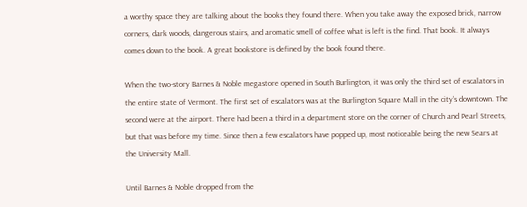a worthy space they are talking about the books they found there. When you take away the exposed brick, narrow corners, dark woods, dangerous stairs, and aromatic smell of coffee what is left is the find. That book. It always comes down to the book. A great bookstore is defined by the book found there.

When the two-story Barnes & Noble megastore opened in South Burlington, it was only the third set of escalators in the entire state of Vermont. The first set of escalators was at the Burlington Square Mall in the city’s downtown. The second were at the airport. There had been a third in a department store on the corner of Church and Pearl Streets, but that was before my time. Since then a few escalators have popped up, most noticeable being the new Sears at the University Mall.

Until Barnes & Noble dropped from the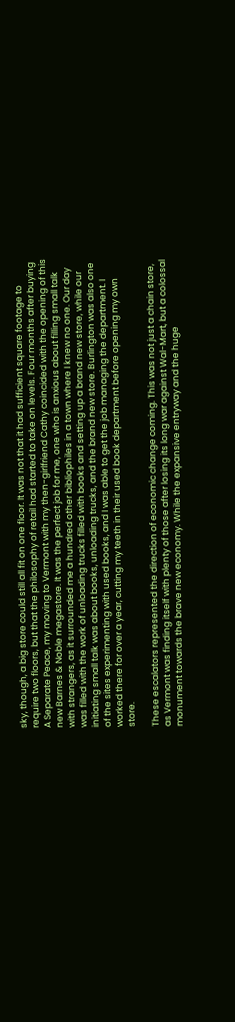sky, though, a big store could still all fit on one floor. It was not that it had sufficient square footage to require two floors, but that the philosophy of retail had started to take on levels. Four months after buying A Separate Peace, my moving to Vermont with my then-girlfriend Cathy coincided with the opening of this new Barnes & Noble megastore. It was the perfect job for me, one who is anxious about filling small talk with strangers, as it surrounded me a hundred other bibliophiles in a town where I knew no one. Our day was filled with the work of unloading trucks filled with books and setting up a brand new store, while our initiating small talk was about books, unloading trucks, and the brand new store. Burlington was also one of the sites experimenting with used books, and I was able to get the job managing the department. I worked there for over a year, cutting my teeth in their used book department before opening my own store.

These escalators represented the direction of economic change coming. This was not just a chain store, as Vermont was finding itself with plenty of those after losing its long war against Wal-Mart, but a colossal monument towards the brave new economy. While the expansive entryway and the huge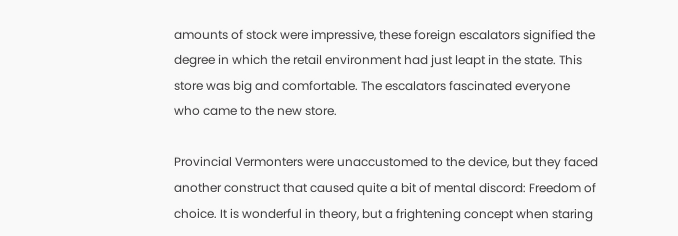amounts of stock were impressive, these foreign escalators signified the degree in which the retail environment had just leapt in the state. This store was big and comfortable. The escalators fascinated everyone who came to the new store.

Provincial Vermonters were unaccustomed to the device, but they faced another construct that caused quite a bit of mental discord: Freedom of choice. It is wonderful in theory, but a frightening concept when staring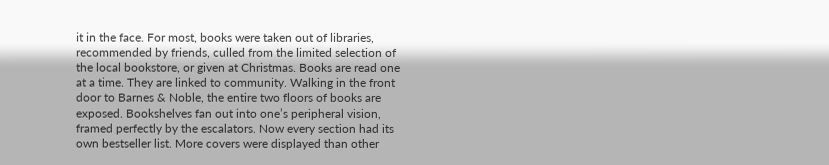it in the face. For most, books were taken out of libraries, recommended by friends, culled from the limited selection of the local bookstore, or given at Christmas. Books are read one at a time. They are linked to community. Walking in the front door to Barnes & Noble, the entire two floors of books are exposed. Bookshelves fan out into one’s peripheral vision, framed perfectly by the escalators. Now every section had its own bestseller list. More covers were displayed than other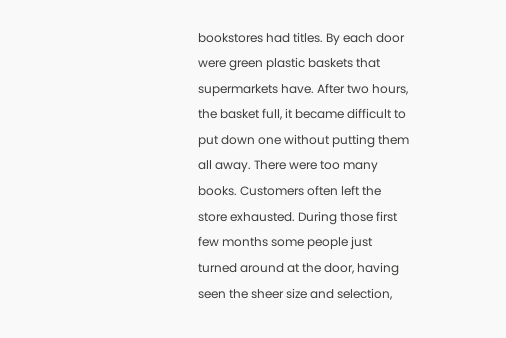bookstores had titles. By each door were green plastic baskets that supermarkets have. After two hours, the basket full, it became difficult to put down one without putting them all away. There were too many books. Customers often left the store exhausted. During those first few months some people just turned around at the door, having seen the sheer size and selection,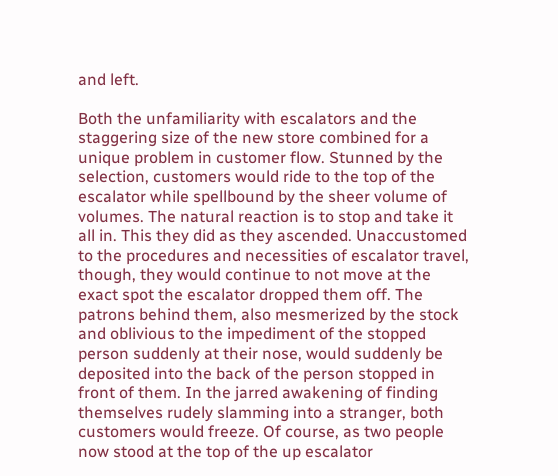and left.

Both the unfamiliarity with escalators and the staggering size of the new store combined for a unique problem in customer flow. Stunned by the selection, customers would ride to the top of the escalator while spellbound by the sheer volume of volumes. The natural reaction is to stop and take it all in. This they did as they ascended. Unaccustomed to the procedures and necessities of escalator travel, though, they would continue to not move at the exact spot the escalator dropped them off. The patrons behind them, also mesmerized by the stock and oblivious to the impediment of the stopped person suddenly at their nose, would suddenly be deposited into the back of the person stopped in front of them. In the jarred awakening of finding themselves rudely slamming into a stranger, both customers would freeze. Of course, as two people now stood at the top of the up escalator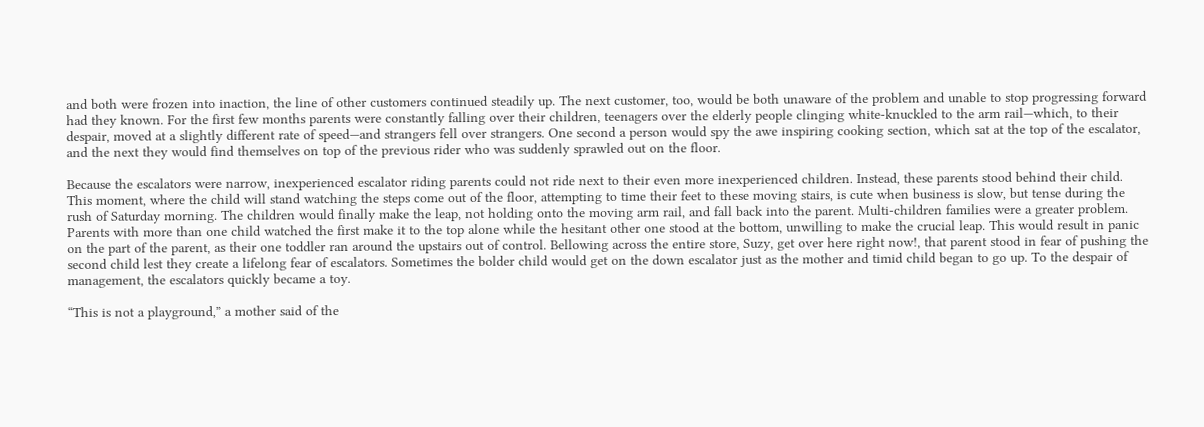and both were frozen into inaction, the line of other customers continued steadily up. The next customer, too, would be both unaware of the problem and unable to stop progressing forward had they known. For the first few months parents were constantly falling over their children, teenagers over the elderly people clinging white-knuckled to the arm rail—which, to their despair, moved at a slightly different rate of speed—and strangers fell over strangers. One second a person would spy the awe inspiring cooking section, which sat at the top of the escalator, and the next they would find themselves on top of the previous rider who was suddenly sprawled out on the floor.

Because the escalators were narrow, inexperienced escalator riding parents could not ride next to their even more inexperienced children. Instead, these parents stood behind their child. This moment, where the child will stand watching the steps come out of the floor, attempting to time their feet to these moving stairs, is cute when business is slow, but tense during the rush of Saturday morning. The children would finally make the leap, not holding onto the moving arm rail, and fall back into the parent. Multi-children families were a greater problem. Parents with more than one child watched the first make it to the top alone while the hesitant other one stood at the bottom, unwilling to make the crucial leap. This would result in panic on the part of the parent, as their one toddler ran around the upstairs out of control. Bellowing across the entire store, Suzy, get over here right now!, that parent stood in fear of pushing the second child lest they create a lifelong fear of escalators. Sometimes the bolder child would get on the down escalator just as the mother and timid child began to go up. To the despair of management, the escalators quickly became a toy.

“This is not a playground,” a mother said of the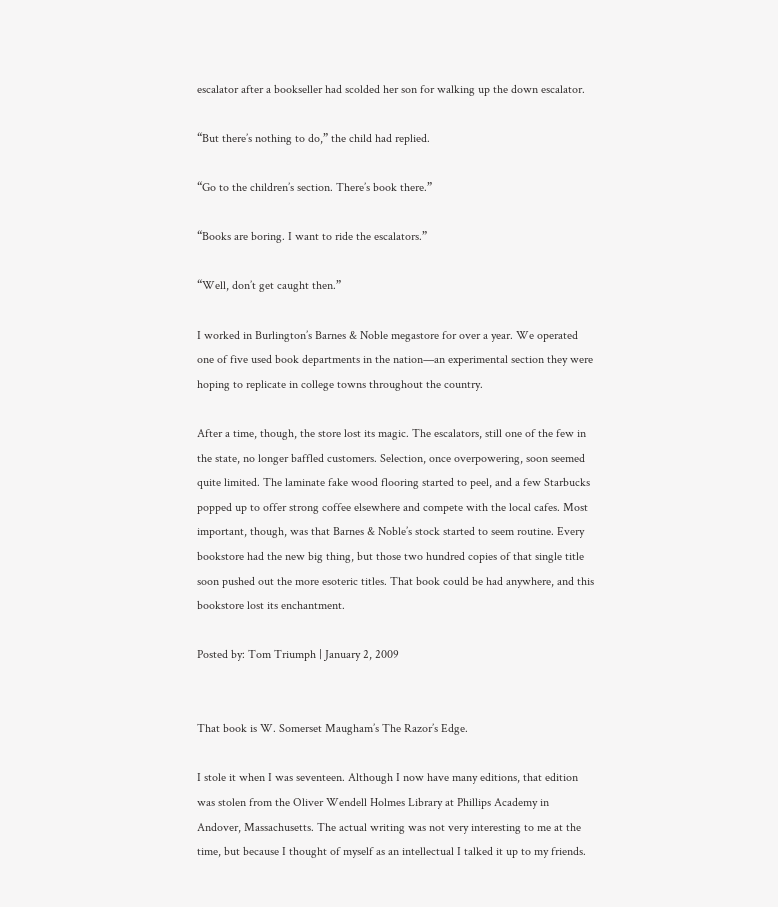escalator after a bookseller had scolded her son for walking up the down escalator.

“But there’s nothing to do,” the child had replied.

“Go to the children’s section. There’s book there.”

“Books are boring. I want to ride the escalators.”

“Well, don’t get caught then.”

I worked in Burlington’s Barnes & Noble megastore for over a year. We operated one of five used book departments in the nation—an experimental section they were hoping to replicate in college towns throughout the country.

After a time, though, the store lost its magic. The escalators, still one of the few in the state, no longer baffled customers. Selection, once overpowering, soon seemed quite limited. The laminate fake wood flooring started to peel, and a few Starbucks popped up to offer strong coffee elsewhere and compete with the local cafes. Most important, though, was that Barnes & Noble’s stock started to seem routine. Every bookstore had the new big thing, but those two hundred copies of that single title soon pushed out the more esoteric titles. That book could be had anywhere, and this bookstore lost its enchantment.

Posted by: Tom Triumph | January 2, 2009


That book is W. Somerset Maugham’s The Razor’s Edge.

I stole it when I was seventeen. Although I now have many editions, that edition was stolen from the Oliver Wendell Holmes Library at Phillips Academy in Andover, Massachusetts. The actual writing was not very interesting to me at the time, but because I thought of myself as an intellectual I talked it up to my friends.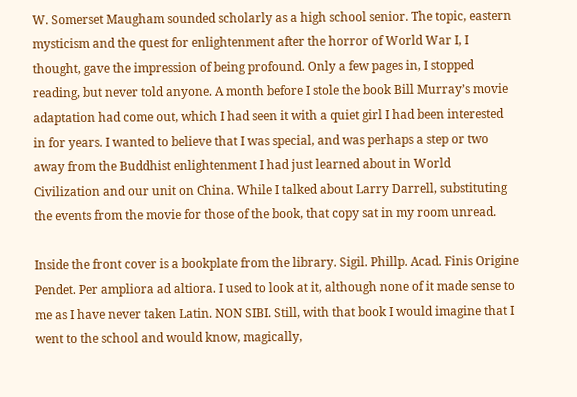W. Somerset Maugham sounded scholarly as a high school senior. The topic, eastern mysticism and the quest for enlightenment after the horror of World War I, I thought, gave the impression of being profound. Only a few pages in, I stopped reading, but never told anyone. A month before I stole the book Bill Murray’s movie adaptation had come out, which I had seen it with a quiet girl I had been interested in for years. I wanted to believe that I was special, and was perhaps a step or two away from the Buddhist enlightenment I had just learned about in World Civilization and our unit on China. While I talked about Larry Darrell, substituting the events from the movie for those of the book, that copy sat in my room unread.

Inside the front cover is a bookplate from the library. Sigil. Phillp. Acad. Finis Origine Pendet. Per ampliora ad altiora. I used to look at it, although none of it made sense to me as I have never taken Latin. NON SIBI. Still, with that book I would imagine that I went to the school and would know, magically,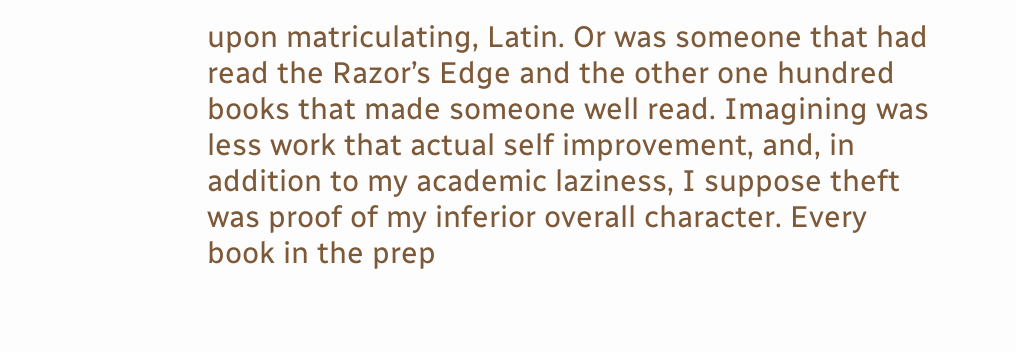upon matriculating, Latin. Or was someone that had read the Razor’s Edge and the other one hundred books that made someone well read. Imagining was less work that actual self improvement, and, in addition to my academic laziness, I suppose theft was proof of my inferior overall character. Every book in the prep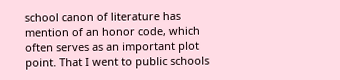school canon of literature has mention of an honor code, which often serves as an important plot point. That I went to public schools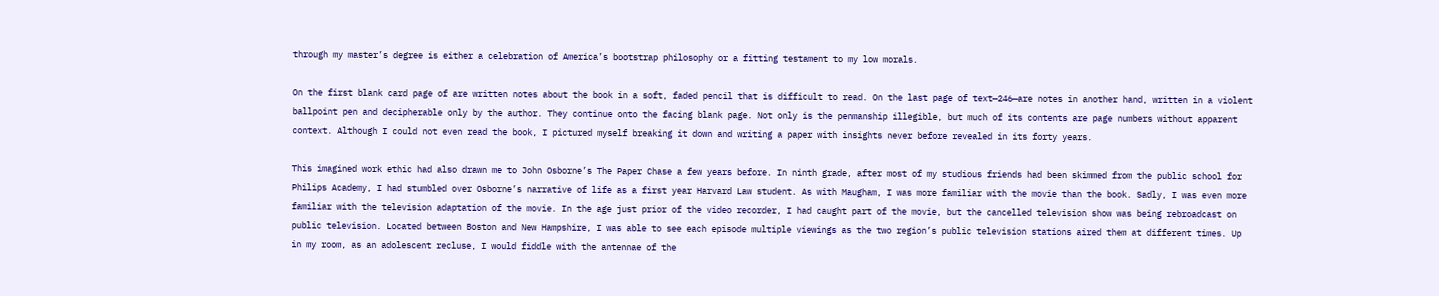through my master’s degree is either a celebration of America’s bootstrap philosophy or a fitting testament to my low morals.

On the first blank card page of are written notes about the book in a soft, faded pencil that is difficult to read. On the last page of text—246—are notes in another hand, written in a violent ballpoint pen and decipherable only by the author. They continue onto the facing blank page. Not only is the penmanship illegible, but much of its contents are page numbers without apparent context. Although I could not even read the book, I pictured myself breaking it down and writing a paper with insights never before revealed in its forty years.

This imagined work ethic had also drawn me to John Osborne’s The Paper Chase a few years before. In ninth grade, after most of my studious friends had been skimmed from the public school for Philips Academy, I had stumbled over Osborne’s narrative of life as a first year Harvard Law student. As with Maugham, I was more familiar with the movie than the book. Sadly, I was even more familiar with the television adaptation of the movie. In the age just prior of the video recorder, I had caught part of the movie, but the cancelled television show was being rebroadcast on public television. Located between Boston and New Hampshire, I was able to see each episode multiple viewings as the two region’s public television stations aired them at different times. Up in my room, as an adolescent recluse, I would fiddle with the antennae of the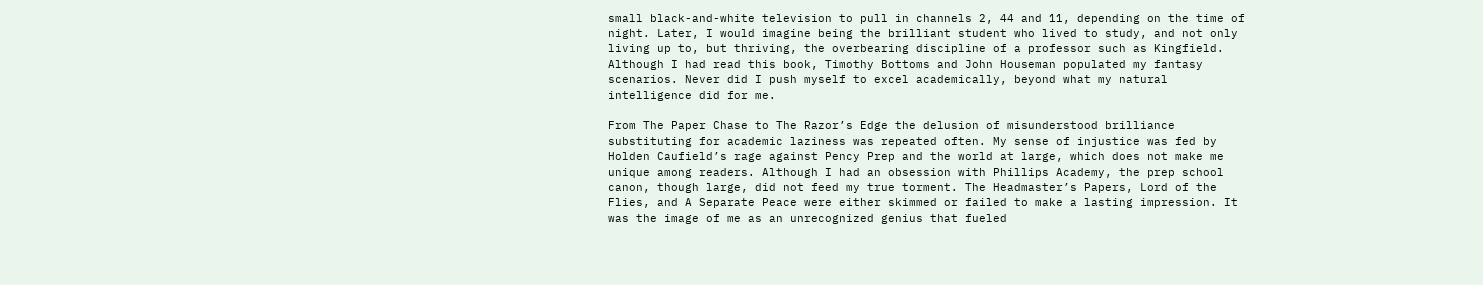small black-and-white television to pull in channels 2, 44 and 11, depending on the time of night. Later, I would imagine being the brilliant student who lived to study, and not only living up to, but thriving, the overbearing discipline of a professor such as Kingfield. Although I had read this book, Timothy Bottoms and John Houseman populated my fantasy scenarios. Never did I push myself to excel academically, beyond what my natural intelligence did for me.

From The Paper Chase to The Razor’s Edge the delusion of misunderstood brilliance substituting for academic laziness was repeated often. My sense of injustice was fed by Holden Caufield’s rage against Pency Prep and the world at large, which does not make me unique among readers. Although I had an obsession with Phillips Academy, the prep school canon, though large, did not feed my true torment. The Headmaster’s Papers, Lord of the Flies, and A Separate Peace were either skimmed or failed to make a lasting impression. It was the image of me as an unrecognized genius that fueled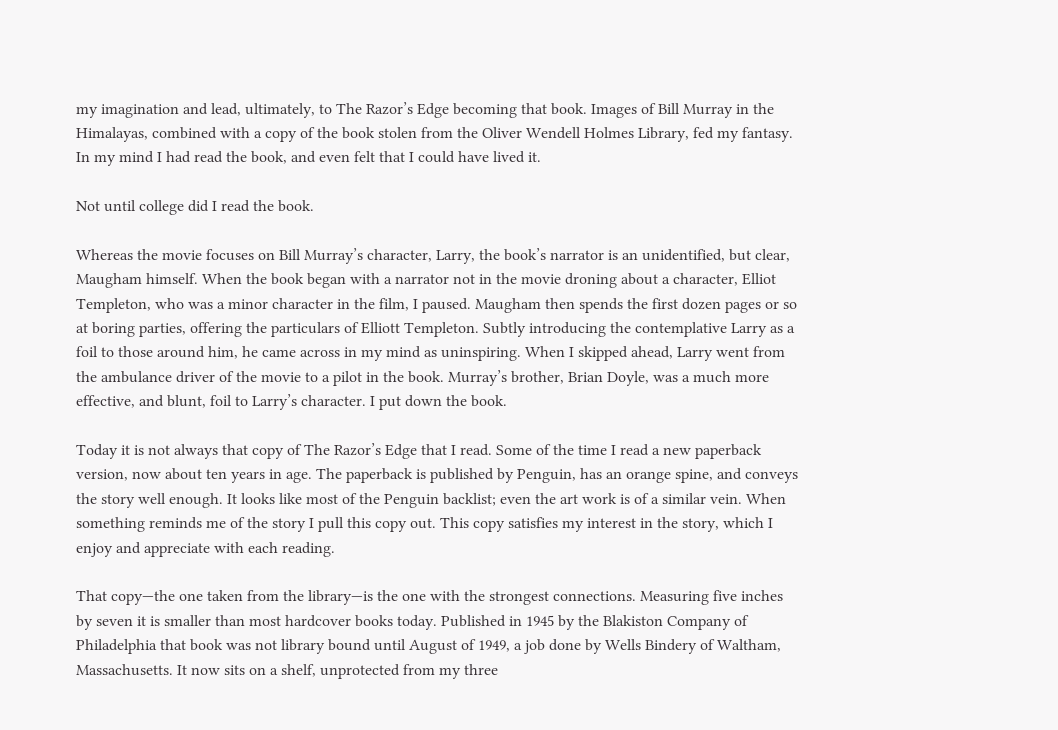my imagination and lead, ultimately, to The Razor’s Edge becoming that book. Images of Bill Murray in the Himalayas, combined with a copy of the book stolen from the Oliver Wendell Holmes Library, fed my fantasy. In my mind I had read the book, and even felt that I could have lived it.

Not until college did I read the book.

Whereas the movie focuses on Bill Murray’s character, Larry, the book’s narrator is an unidentified, but clear, Maugham himself. When the book began with a narrator not in the movie droning about a character, Elliot Templeton, who was a minor character in the film, I paused. Maugham then spends the first dozen pages or so at boring parties, offering the particulars of Elliott Templeton. Subtly introducing the contemplative Larry as a foil to those around him, he came across in my mind as uninspiring. When I skipped ahead, Larry went from the ambulance driver of the movie to a pilot in the book. Murray’s brother, Brian Doyle, was a much more effective, and blunt, foil to Larry’s character. I put down the book.

Today it is not always that copy of The Razor’s Edge that I read. Some of the time I read a new paperback version, now about ten years in age. The paperback is published by Penguin, has an orange spine, and conveys the story well enough. It looks like most of the Penguin backlist; even the art work is of a similar vein. When something reminds me of the story I pull this copy out. This copy satisfies my interest in the story, which I enjoy and appreciate with each reading.

That copy—the one taken from the library—is the one with the strongest connections. Measuring five inches by seven it is smaller than most hardcover books today. Published in 1945 by the Blakiston Company of Philadelphia that book was not library bound until August of 1949, a job done by Wells Bindery of Waltham, Massachusetts. It now sits on a shelf, unprotected from my three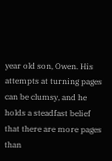year old son, Owen. His attempts at turning pages can be clumsy, and he holds a steadfast belief that there are more pages than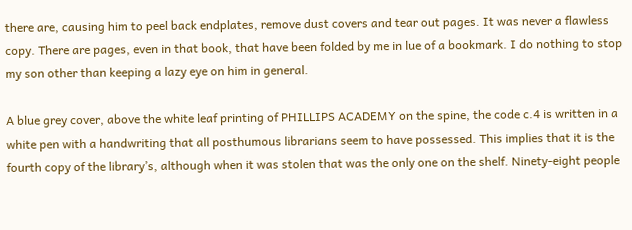there are, causing him to peel back endplates, remove dust covers and tear out pages. It was never a flawless copy. There are pages, even in that book, that have been folded by me in lue of a bookmark. I do nothing to stop my son other than keeping a lazy eye on him in general.

A blue grey cover, above the white leaf printing of PHILLIPS ACADEMY on the spine, the code c.4 is written in a white pen with a handwriting that all posthumous librarians seem to have possessed. This implies that it is the fourth copy of the library’s, although when it was stolen that was the only one on the shelf. Ninety-eight people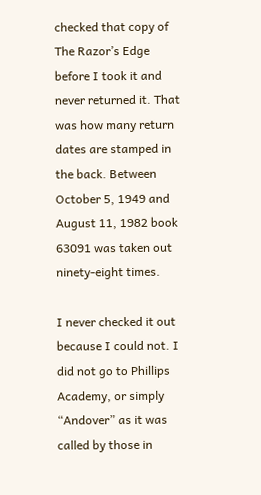checked that copy of The Razor’s Edge before I took it and never returned it. That was how many return dates are stamped in the back. Between October 5, 1949 and August 11, 1982 book 63091 was taken out ninety-eight times.

I never checked it out because I could not. I did not go to Phillips Academy, or simply “Andover” as it was called by those in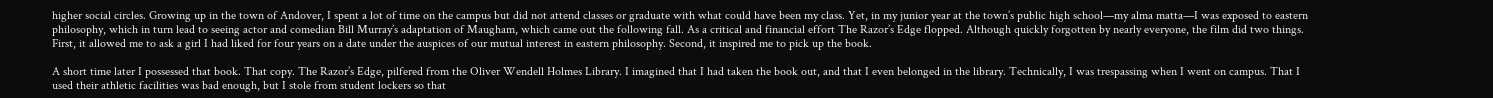higher social circles. Growing up in the town of Andover, I spent a lot of time on the campus but did not attend classes or graduate with what could have been my class. Yet, in my junior year at the town’s public high school—my alma matta—I was exposed to eastern philosophy, which in turn lead to seeing actor and comedian Bill Murray’s adaptation of Maugham, which came out the following fall. As a critical and financial effort The Razor’s Edge flopped. Although quickly forgotten by nearly everyone, the film did two things. First, it allowed me to ask a girl I had liked for four years on a date under the auspices of our mutual interest in eastern philosophy. Second, it inspired me to pick up the book.

A short time later I possessed that book. That copy. The Razor’s Edge, pilfered from the Oliver Wendell Holmes Library. I imagined that I had taken the book out, and that I even belonged in the library. Technically, I was trespassing when I went on campus. That I used their athletic facilities was bad enough, but I stole from student lockers so that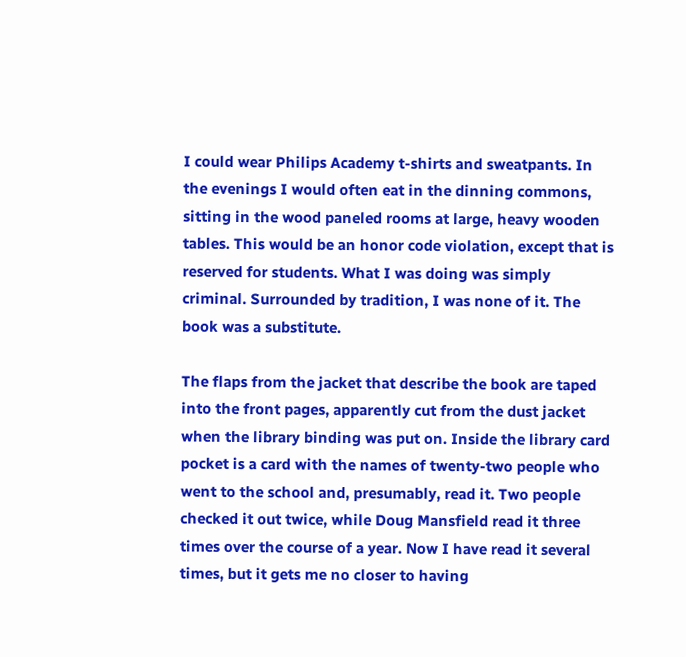I could wear Philips Academy t-shirts and sweatpants. In the evenings I would often eat in the dinning commons, sitting in the wood paneled rooms at large, heavy wooden tables. This would be an honor code violation, except that is reserved for students. What I was doing was simply criminal. Surrounded by tradition, I was none of it. The book was a substitute.

The flaps from the jacket that describe the book are taped into the front pages, apparently cut from the dust jacket when the library binding was put on. Inside the library card pocket is a card with the names of twenty-two people who went to the school and, presumably, read it. Two people checked it out twice, while Doug Mansfield read it three times over the course of a year. Now I have read it several times, but it gets me no closer to having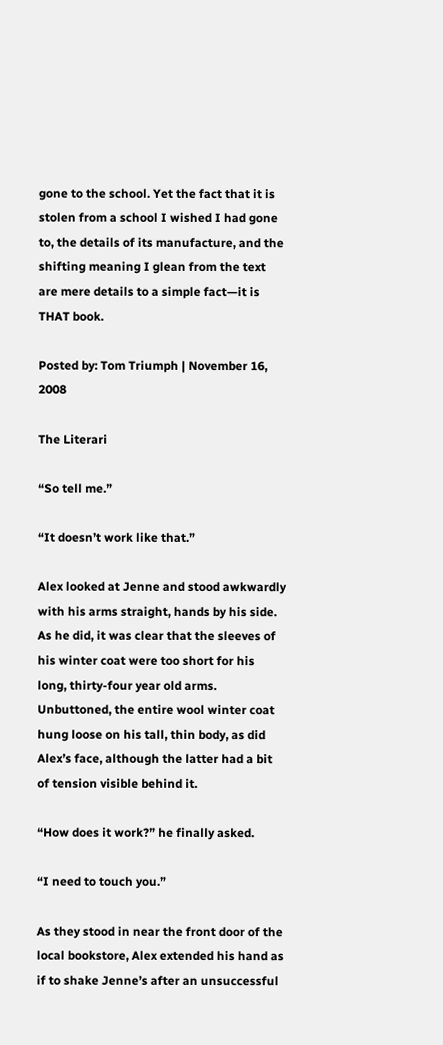gone to the school. Yet the fact that it is stolen from a school I wished I had gone to, the details of its manufacture, and the shifting meaning I glean from the text are mere details to a simple fact—it is THAT book.

Posted by: Tom Triumph | November 16, 2008

The Literari

“So tell me.”

“It doesn’t work like that.”

Alex looked at Jenne and stood awkwardly with his arms straight, hands by his side. As he did, it was clear that the sleeves of his winter coat were too short for his long, thirty-four year old arms. Unbuttoned, the entire wool winter coat hung loose on his tall, thin body, as did Alex’s face, although the latter had a bit of tension visible behind it.

“How does it work?” he finally asked.

“I need to touch you.”

As they stood in near the front door of the local bookstore, Alex extended his hand as if to shake Jenne’s after an unsuccessful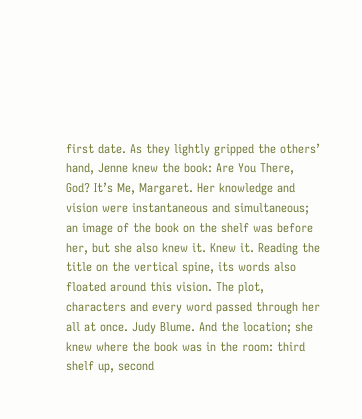first date. As they lightly gripped the others’ hand, Jenne knew the book: Are You There, God? It’s Me, Margaret. Her knowledge and vision were instantaneous and simultaneous; an image of the book on the shelf was before her, but she also knew it. Knew it. Reading the title on the vertical spine, its words also floated around this vision. The plot, characters and every word passed through her all at once. Judy Blume. And the location; she knew where the book was in the room: third shelf up, second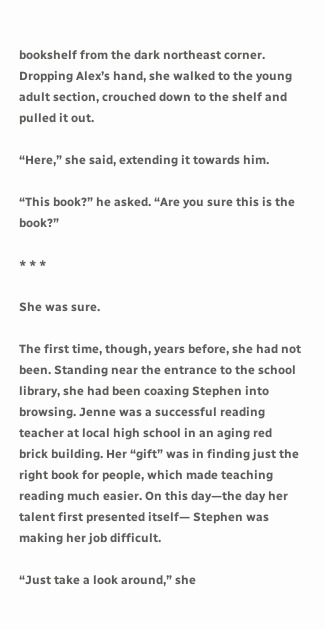bookshelf from the dark northeast corner. Dropping Alex’s hand, she walked to the young adult section, crouched down to the shelf and pulled it out.

“Here,” she said, extending it towards him.

“This book?” he asked. “Are you sure this is the book?”

* * *

She was sure.

The first time, though, years before, she had not been. Standing near the entrance to the school library, she had been coaxing Stephen into browsing. Jenne was a successful reading teacher at local high school in an aging red brick building. Her “gift” was in finding just the right book for people, which made teaching reading much easier. On this day—the day her talent first presented itself— Stephen was making her job difficult.

“Just take a look around,” she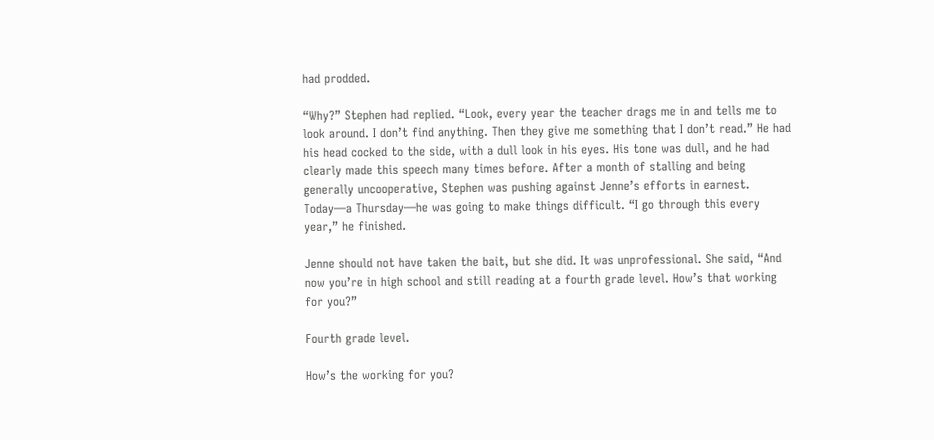had prodded.

“Why?” Stephen had replied. “Look, every year the teacher drags me in and tells me to look around. I don’t find anything. Then they give me something that I don’t read.” He had his head cocked to the side, with a dull look in his eyes. His tone was dull, and he had clearly made this speech many times before. After a month of stalling and being generally uncooperative, Stephen was pushing against Jenne’s efforts in earnest.  Today—a Thursday—he was going to make things difficult. “I go through this every year,” he finished.

Jenne should not have taken the bait, but she did. It was unprofessional. She said, “And now you’re in high school and still reading at a fourth grade level. How’s that working for you?”

Fourth grade level.

How’s the working for you?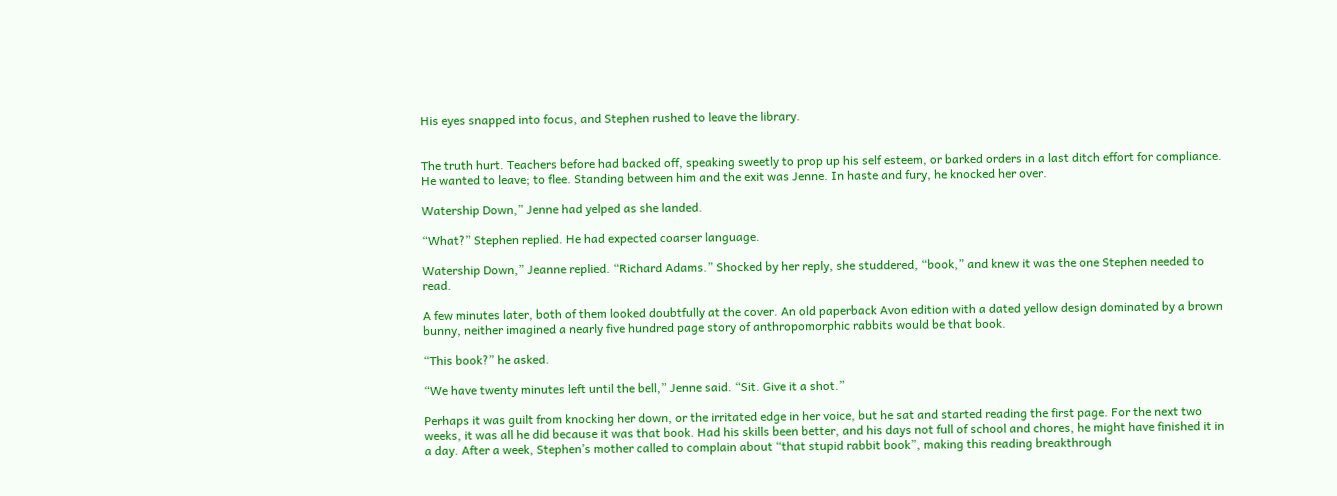His eyes snapped into focus, and Stephen rushed to leave the library.


The truth hurt. Teachers before had backed off, speaking sweetly to prop up his self esteem, or barked orders in a last ditch effort for compliance. He wanted to leave; to flee. Standing between him and the exit was Jenne. In haste and fury, he knocked her over.

Watership Down,” Jenne had yelped as she landed.

“What?” Stephen replied. He had expected coarser language.

Watership Down,” Jeanne replied. “Richard Adams.” Shocked by her reply, she studdered, “book,” and knew it was the one Stephen needed to read.

A few minutes later, both of them looked doubtfully at the cover. An old paperback Avon edition with a dated yellow design dominated by a brown bunny, neither imagined a nearly five hundred page story of anthropomorphic rabbits would be that book.

“This book?” he asked.

“We have twenty minutes left until the bell,” Jenne said. “Sit. Give it a shot.”

Perhaps it was guilt from knocking her down, or the irritated edge in her voice, but he sat and started reading the first page. For the next two weeks, it was all he did because it was that book. Had his skills been better, and his days not full of school and chores, he might have finished it in a day. After a week, Stephen’s mother called to complain about “that stupid rabbit book”, making this reading breakthrough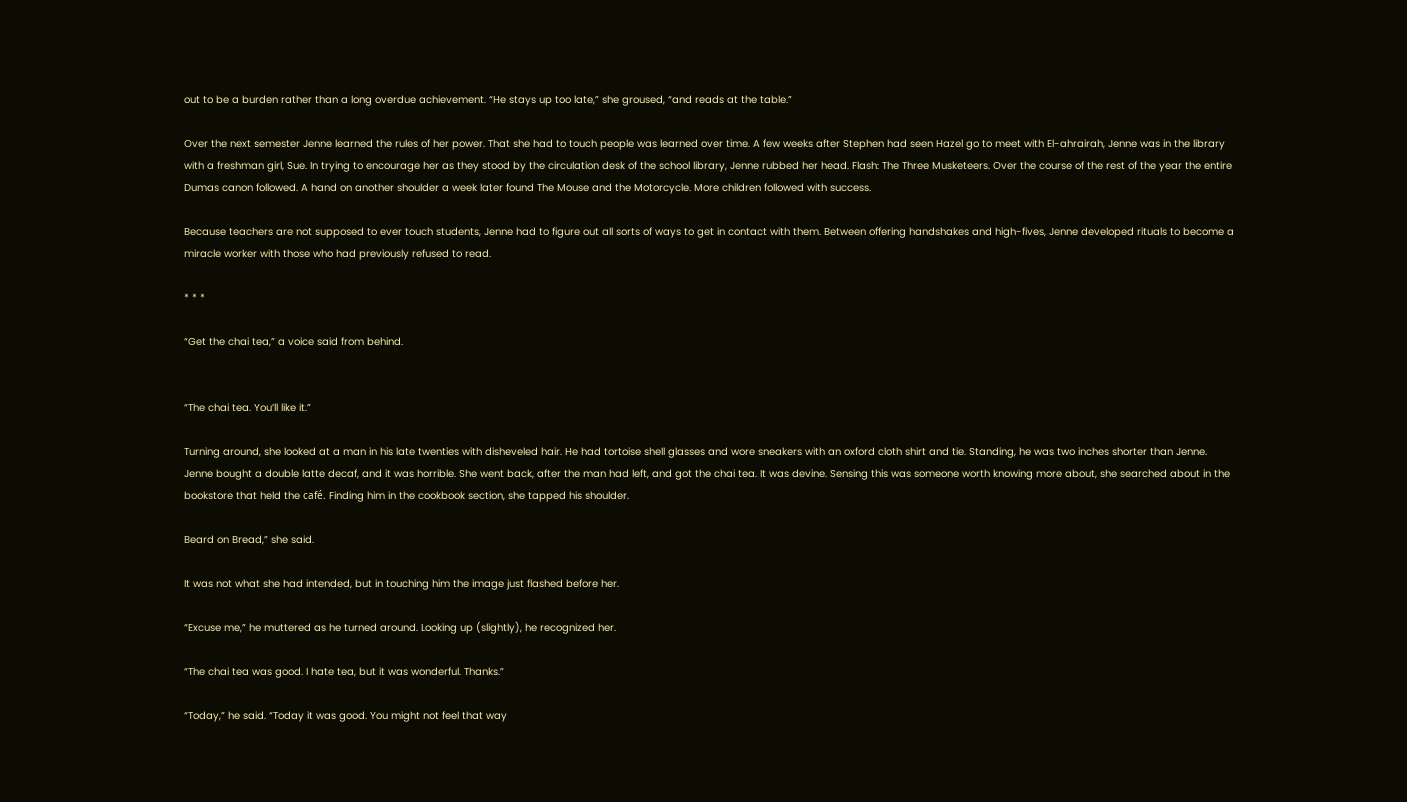out to be a burden rather than a long overdue achievement. “He stays up too late,” she groused, “and reads at the table.”

Over the next semester Jenne learned the rules of her power. That she had to touch people was learned over time. A few weeks after Stephen had seen Hazel go to meet with El-ahrairah, Jenne was in the library with a freshman girl, Sue. In trying to encourage her as they stood by the circulation desk of the school library, Jenne rubbed her head. Flash: The Three Musketeers. Over the course of the rest of the year the entire Dumas canon followed. A hand on another shoulder a week later found The Mouse and the Motorcycle. More children followed with success.

Because teachers are not supposed to ever touch students, Jenne had to figure out all sorts of ways to get in contact with them. Between offering handshakes and high-fives, Jenne developed rituals to become a miracle worker with those who had previously refused to read.

* * *

“Get the chai tea,” a voice said from behind.


“The chai tea. You’ll like it.”

Turning around, she looked at a man in his late twenties with disheveled hair. He had tortoise shell glasses and wore sneakers with an oxford cloth shirt and tie. Standing, he was two inches shorter than Jenne.
Jenne bought a double latte decaf, and it was horrible. She went back, after the man had left, and got the chai tea. It was devine. Sensing this was someone worth knowing more about, she searched about in the bookstore that held the café. Finding him in the cookbook section, she tapped his shoulder.

Beard on Bread,” she said.

It was not what she had intended, but in touching him the image just flashed before her.

“Excuse me,” he muttered as he turned around. Looking up (slightly), he recognized her.

“The chai tea was good. I hate tea, but it was wonderful. Thanks.”

“Today,” he said. “Today it was good. You might not feel that way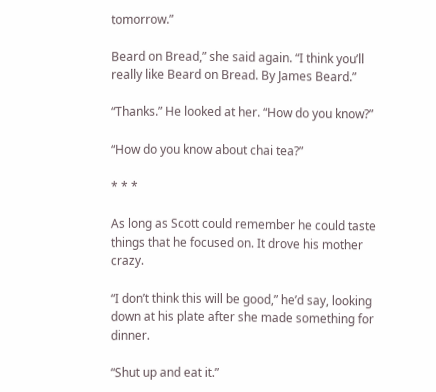tomorrow.”

Beard on Bread,” she said again. “I think you’ll really like Beard on Bread. By James Beard.”

“Thanks.” He looked at her. “How do you know?”

“How do you know about chai tea?”

* * *

As long as Scott could remember he could taste things that he focused on. It drove his mother crazy.

“I don’t think this will be good,” he’d say, looking down at his plate after she made something for dinner.

“Shut up and eat it.”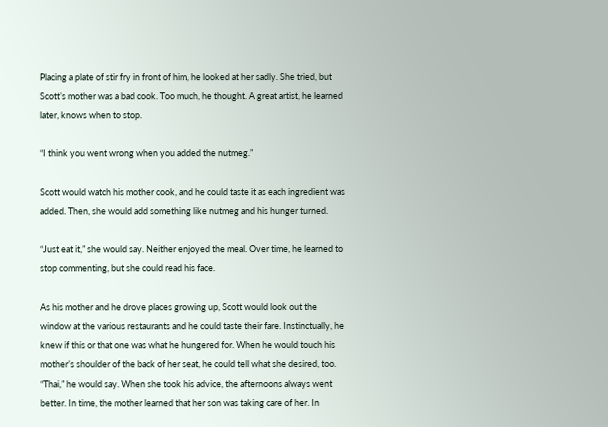Placing a plate of stir fry in front of him, he looked at her sadly. She tried, but Scott’s mother was a bad cook. Too much, he thought. A great artist, he learned later, knows when to stop.

“I think you went wrong when you added the nutmeg.”

Scott would watch his mother cook, and he could taste it as each ingredient was added. Then, she would add something like nutmeg and his hunger turned.

“Just eat it,” she would say. Neither enjoyed the meal. Over time, he learned to stop commenting, but she could read his face.

As his mother and he drove places growing up, Scott would look out the window at the various restaurants and he could taste their fare. Instinctually, he knew if this or that one was what he hungered for. When he would touch his mother’s shoulder of the back of her seat, he could tell what she desired, too. “Thai,” he would say. When she took his advice, the afternoons always went better. In time, the mother learned that her son was taking care of her. In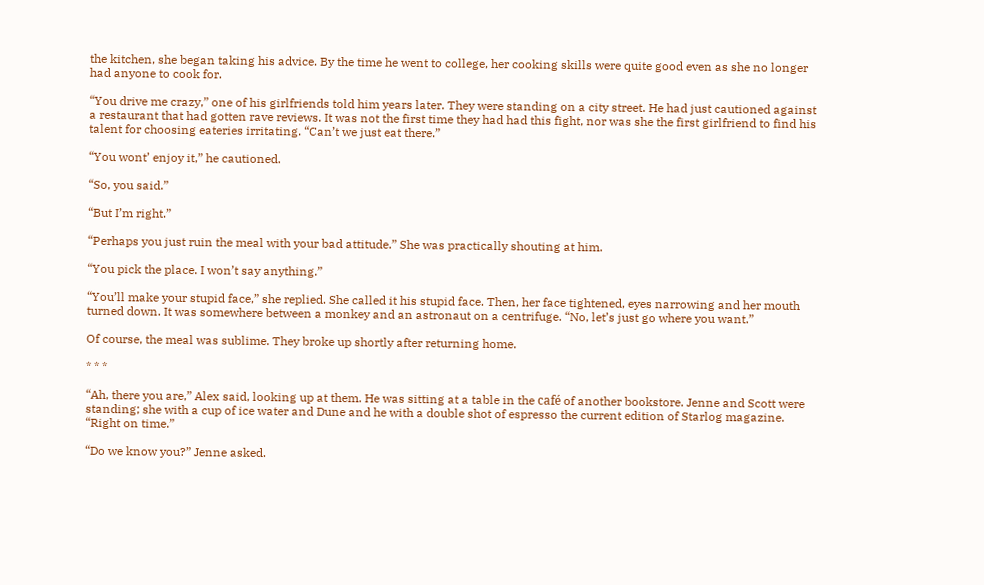the kitchen, she began taking his advice. By the time he went to college, her cooking skills were quite good even as she no longer had anyone to cook for.

“You drive me crazy,” one of his girlfriends told him years later. They were standing on a city street. He had just cautioned against a restaurant that had gotten rave reviews. It was not the first time they had had this fight, nor was she the first girlfriend to find his talent for choosing eateries irritating. “Can’t we just eat there.”

“You wont’ enjoy it,” he cautioned.

“So, you said.”

“But I’m right.”

“Perhaps you just ruin the meal with your bad attitude.” She was practically shouting at him.

“You pick the place. I won’t say anything.”

“You’ll make your stupid face,” she replied. She called it his stupid face. Then, her face tightened, eyes narrowing and her mouth turned down. It was somewhere between a monkey and an astronaut on a centrifuge. “No, let’s just go where you want.”

Of course, the meal was sublime. They broke up shortly after returning home.

* * *

“Ah, there you are,” Alex said, looking up at them. He was sitting at a table in the café of another bookstore. Jenne and Scott were standing; she with a cup of ice water and Dune and he with a double shot of espresso the current edition of Starlog magazine. “Right on time.”

“Do we know you?” Jenne asked.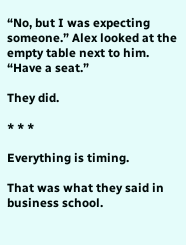“No, but I was expecting someone.” Alex looked at the empty table next to him. “Have a seat.”

They did.

* * *

Everything is timing.

That was what they said in business school.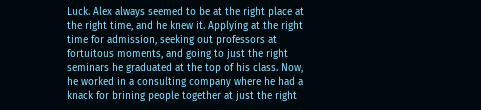Luck. Alex always seemed to be at the right place at the right time, and he knew it. Applying at the right time for admission, seeking out professors at fortuitous moments, and going to just the right seminars he graduated at the top of his class. Now, he worked in a consulting company where he had a knack for brining people together at just the right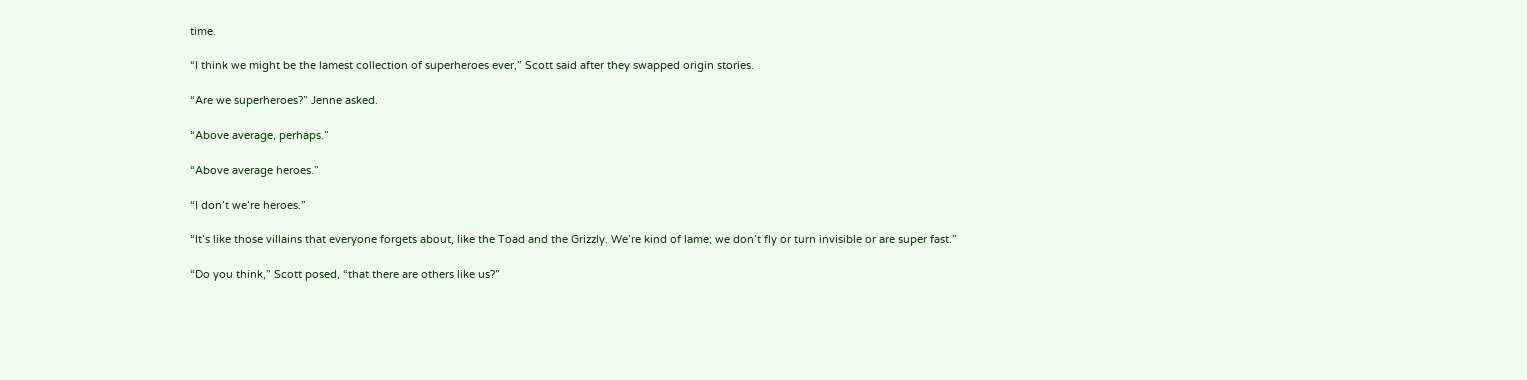time.

“I think we might be the lamest collection of superheroes ever,” Scott said after they swapped origin stories.

“Are we superheroes?” Jenne asked.

“Above average, perhaps.”

“Above average heroes.”

“I don’t we’re heroes.”

“It’s like those villains that everyone forgets about, like the Toad and the Grizzly. We’re kind of lame; we don’t fly or turn invisible or are super fast.”

“Do you think,” Scott posed, “that there are others like us?”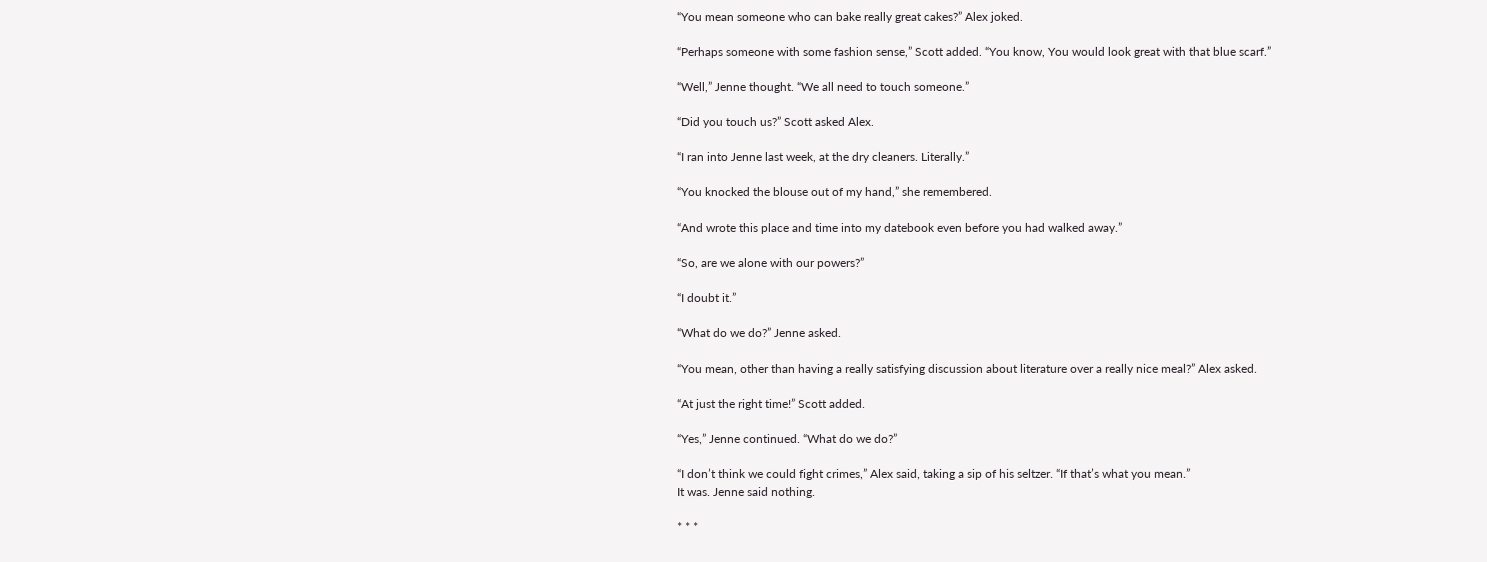“You mean someone who can bake really great cakes?” Alex joked.

“Perhaps someone with some fashion sense,” Scott added. “You know, You would look great with that blue scarf.”

“Well,” Jenne thought. “We all need to touch someone.”

“Did you touch us?” Scott asked Alex.

“I ran into Jenne last week, at the dry cleaners. Literally.”

“You knocked the blouse out of my hand,” she remembered.

“And wrote this place and time into my datebook even before you had walked away.”

“So, are we alone with our powers?”

“I doubt it.”

“What do we do?” Jenne asked.

“You mean, other than having a really satisfying discussion about literature over a really nice meal?” Alex asked.

“At just the right time!” Scott added.

“Yes,” Jenne continued. “What do we do?”

“I don’t think we could fight crimes,” Alex said, taking a sip of his seltzer. “If that’s what you mean.”
It was. Jenne said nothing.

* * *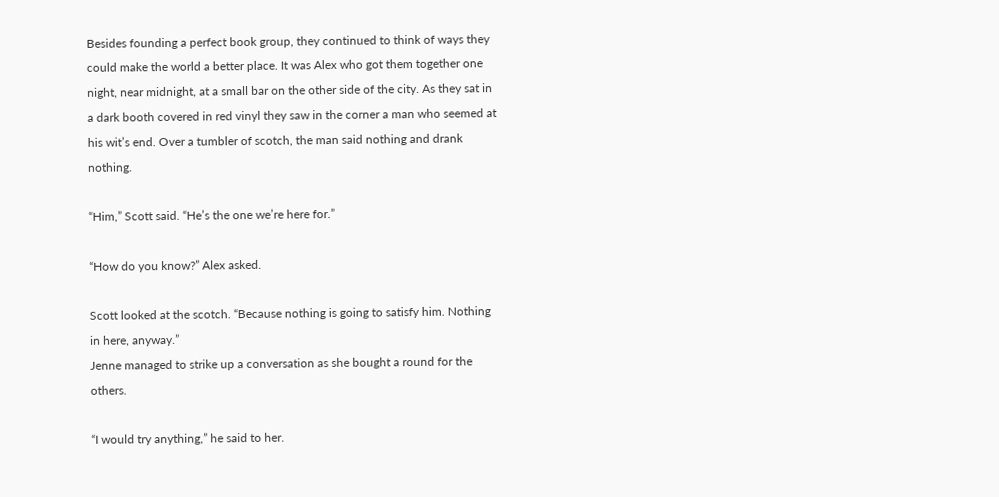Besides founding a perfect book group, they continued to think of ways they could make the world a better place. It was Alex who got them together one night, near midnight, at a small bar on the other side of the city. As they sat in a dark booth covered in red vinyl they saw in the corner a man who seemed at his wit’s end. Over a tumbler of scotch, the man said nothing and drank nothing.

“Him,” Scott said. “He’s the one we’re here for.”

“How do you know?” Alex asked.

Scott looked at the scotch. “Because nothing is going to satisfy him. Nothing in here, anyway.”
Jenne managed to strike up a conversation as she bought a round for the others.

“I would try anything,” he said to her.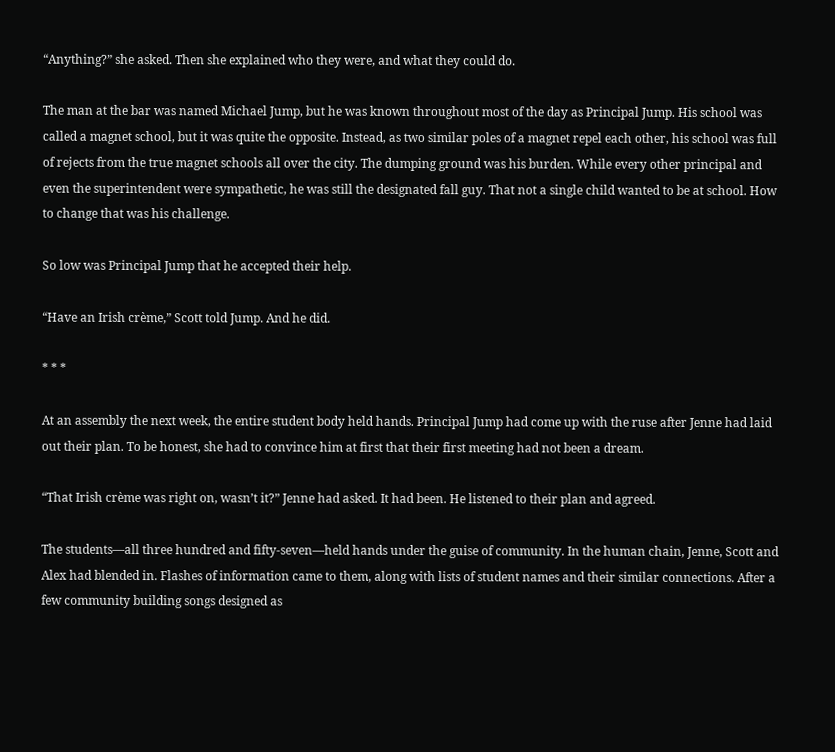“Anything?” she asked. Then she explained who they were, and what they could do.

The man at the bar was named Michael Jump, but he was known throughout most of the day as Principal Jump. His school was called a magnet school, but it was quite the opposite. Instead, as two similar poles of a magnet repel each other, his school was full of rejects from the true magnet schools all over the city. The dumping ground was his burden. While every other principal and even the superintendent were sympathetic, he was still the designated fall guy. That not a single child wanted to be at school. How to change that was his challenge.

So low was Principal Jump that he accepted their help.

“Have an Irish crème,” Scott told Jump. And he did.

* * *

At an assembly the next week, the entire student body held hands. Principal Jump had come up with the ruse after Jenne had laid out their plan. To be honest, she had to convince him at first that their first meeting had not been a dream.

“That Irish crème was right on, wasn’t it?” Jenne had asked. It had been. He listened to their plan and agreed.

The students—all three hundred and fifty-seven—held hands under the guise of community. In the human chain, Jenne, Scott and Alex had blended in. Flashes of information came to them, along with lists of student names and their similar connections. After a few community building songs designed as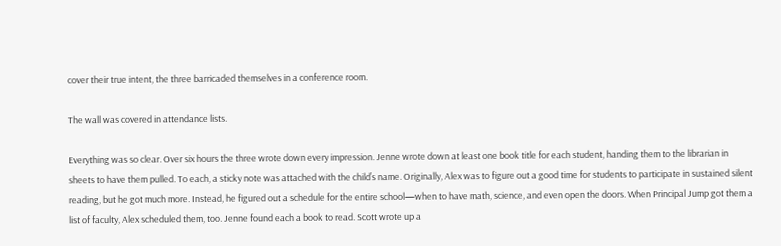cover their true intent, the three barricaded themselves in a conference room.

The wall was covered in attendance lists.

Everything was so clear. Over six hours the three wrote down every impression. Jenne wrote down at least one book title for each student, handing them to the librarian in sheets to have them pulled. To each, a sticky note was attached with the child’s name. Originally, Alex was to figure out a good time for students to participate in sustained silent reading, but he got much more. Instead, he figured out a schedule for the entire school—when to have math, science, and even open the doors. When Principal Jump got them a list of faculty, Alex scheduled them, too. Jenne found each a book to read. Scott wrote up a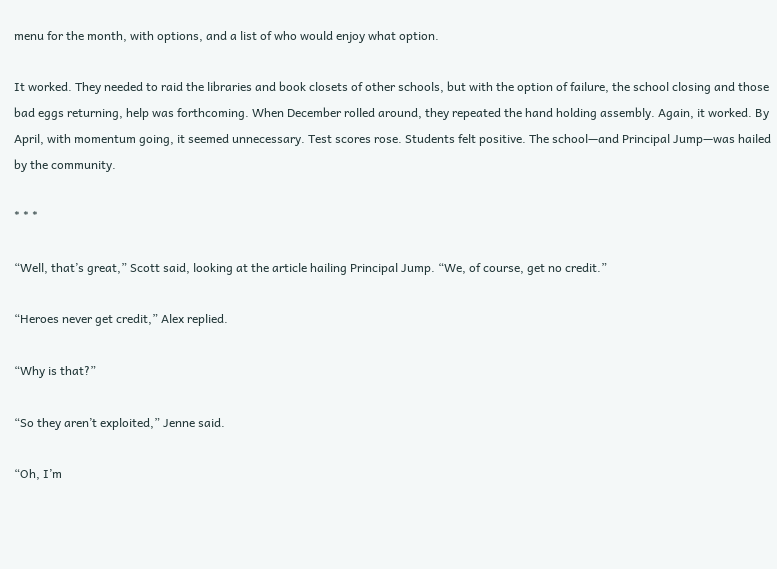menu for the month, with options, and a list of who would enjoy what option.

It worked. They needed to raid the libraries and book closets of other schools, but with the option of failure, the school closing and those bad eggs returning, help was forthcoming. When December rolled around, they repeated the hand holding assembly. Again, it worked. By April, with momentum going, it seemed unnecessary. Test scores rose. Students felt positive. The school—and Principal Jump—was hailed by the community.

* * *

“Well, that’s great,” Scott said, looking at the article hailing Principal Jump. “We, of course, get no credit.”

“Heroes never get credit,” Alex replied.

“Why is that?”

“So they aren’t exploited,” Jenne said.

“Oh, I’m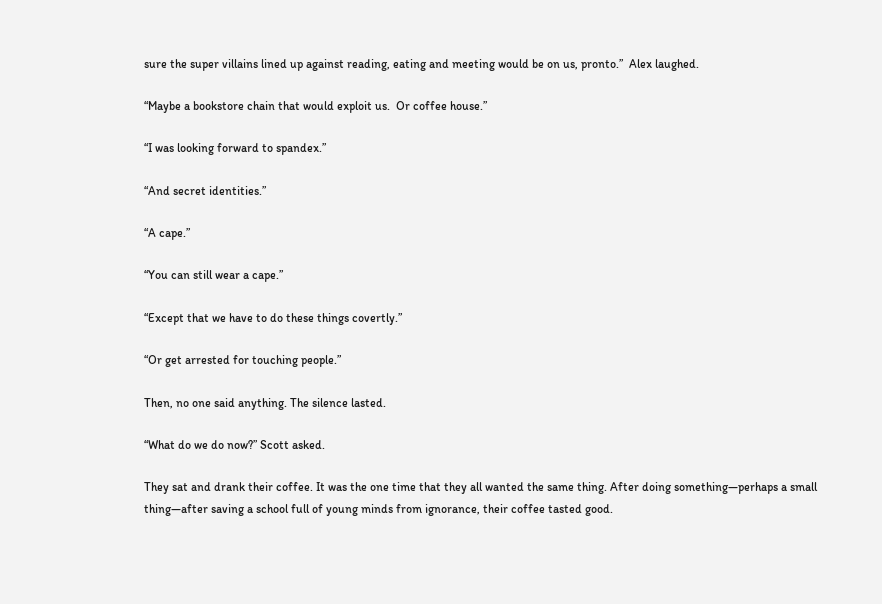sure the super villains lined up against reading, eating and meeting would be on us, pronto.”  Alex laughed.

“Maybe a bookstore chain that would exploit us.  Or coffee house.”

“I was looking forward to spandex.”

“And secret identities.”

“A cape.”

“You can still wear a cape.”

“Except that we have to do these things covertly.”

“Or get arrested for touching people.”

Then, no one said anything. The silence lasted.

“What do we do now?” Scott asked.

They sat and drank their coffee. It was the one time that they all wanted the same thing. After doing something—perhaps a small thing—after saving a school full of young minds from ignorance, their coffee tasted good.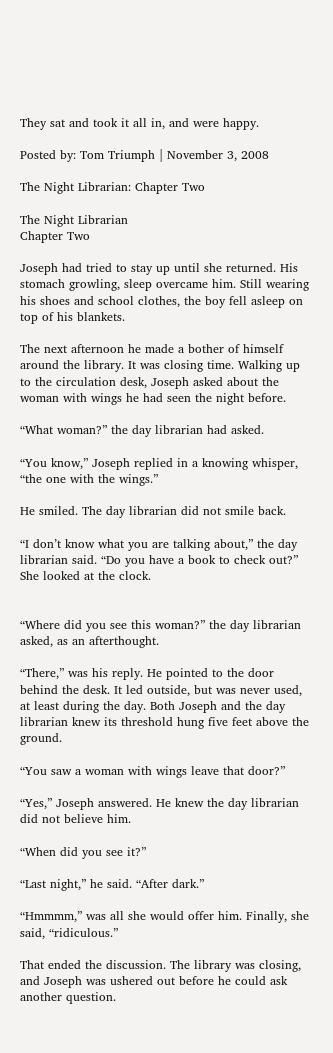They sat and took it all in, and were happy.

Posted by: Tom Triumph | November 3, 2008

The Night Librarian: Chapter Two

The Night Librarian
Chapter Two

Joseph had tried to stay up until she returned. His stomach growling, sleep overcame him. Still wearing his shoes and school clothes, the boy fell asleep on top of his blankets.

The next afternoon he made a bother of himself around the library. It was closing time. Walking up to the circulation desk, Joseph asked about the woman with wings he had seen the night before.

“What woman?” the day librarian had asked.

“You know,” Joseph replied in a knowing whisper, “the one with the wings.”

He smiled. The day librarian did not smile back.

“I don’t know what you are talking about,” the day librarian said. “Do you have a book to check out?” She looked at the clock.


“Where did you see this woman?” the day librarian asked, as an afterthought.

“There,” was his reply. He pointed to the door behind the desk. It led outside, but was never used, at least during the day. Both Joseph and the day librarian knew its threshold hung five feet above the ground.

“You saw a woman with wings leave that door?”

“Yes,” Joseph answered. He knew the day librarian did not believe him.

“When did you see it?”

“Last night,” he said. “After dark.”

“Hmmmm,” was all she would offer him. Finally, she said, “ridiculous.”

That ended the discussion. The library was closing, and Joseph was ushered out before he could ask another question.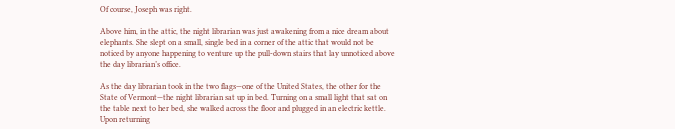Of course, Joseph was right.

Above him, in the attic, the night librarian was just awakening from a nice dream about elephants. She slept on a small, single bed in a corner of the attic that would not be noticed by anyone happening to venture up the pull-down stairs that lay unnoticed above the day librarian’s office.

As the day librarian took in the two flags—one of the United States, the other for the State of Vermont—the night librarian sat up in bed. Turning on a small light that sat on the table next to her bed, she walked across the floor and plugged in an electric kettle. Upon returning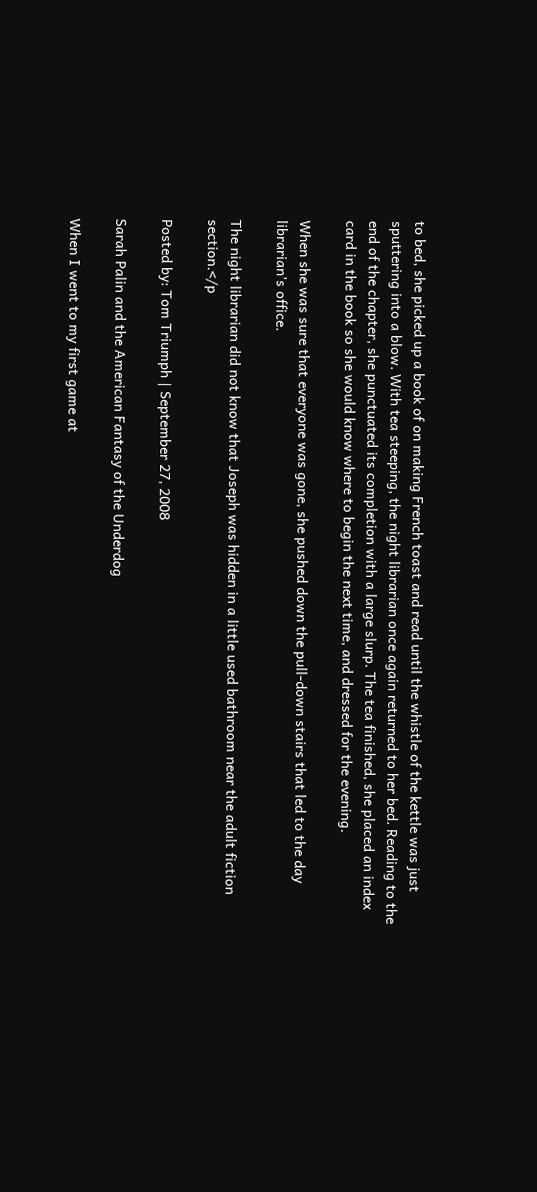to bed, she picked up a book of on making French toast and read until the whistle of the kettle was just sputtering into a blow. With tea steeping, the night librarian once again returned to her bed. Reading to the end of the chapter, she punctuated its completion with a large slurp. The tea finished, she placed an index card in the book so she would know where to begin the next time, and dressed for the evening.

When she was sure that everyone was gone, she pushed down the pull-down stairs that led to the day librarian’s office.

The night librarian did not know that Joseph was hidden in a little used bathroom near the adult fiction section.</p

Posted by: Tom Triumph | September 27, 2008

Sarah Palin and the American Fantasy of the Underdog

When I went to my first game at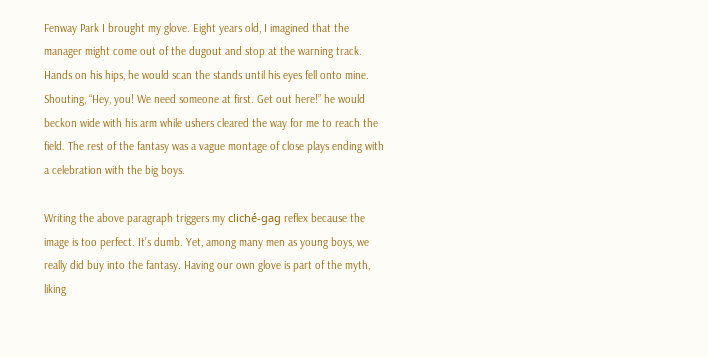Fenway Park I brought my glove. Eight years old, I imagined that the manager might come out of the dugout and stop at the warning track. Hands on his hips, he would scan the stands until his eyes fell onto mine. Shouting, “Hey, you! We need someone at first. Get out here!” he would beckon wide with his arm while ushers cleared the way for me to reach the field. The rest of the fantasy was a vague montage of close plays ending with a celebration with the big boys.

Writing the above paragraph triggers my cliché-gag reflex because the image is too perfect. It’s dumb. Yet, among many men as young boys, we really did buy into the fantasy. Having our own glove is part of the myth, liking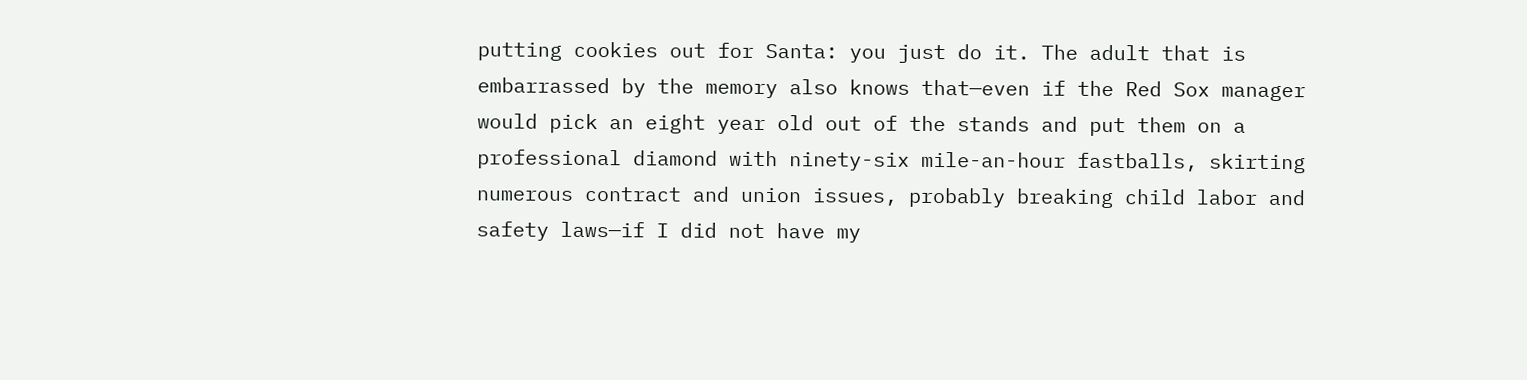putting cookies out for Santa: you just do it. The adult that is embarrassed by the memory also knows that—even if the Red Sox manager would pick an eight year old out of the stands and put them on a professional diamond with ninety-six mile-an-hour fastballs, skirting numerous contract and union issues, probably breaking child labor and safety laws—if I did not have my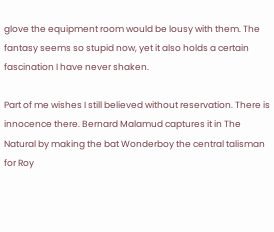glove the equipment room would be lousy with them. The fantasy seems so stupid now, yet it also holds a certain fascination I have never shaken.

Part of me wishes I still believed without reservation. There is innocence there. Bernard Malamud captures it in The Natural by making the bat Wonderboy the central talisman for Roy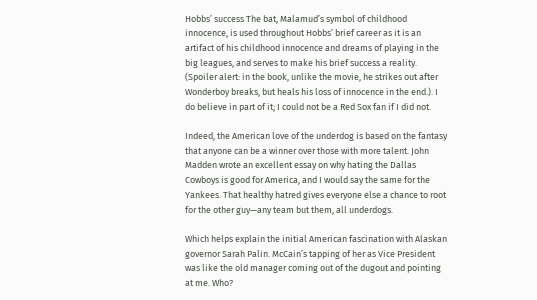Hobbs’ success The bat, Malamud’s symbol of childhood innocence, is used throughout Hobbs’ brief career as it is an artifact of his childhood innocence and dreams of playing in the big leagues, and serves to make his brief success a reality. (Spoiler alert: in the book, unlike the movie, he strikes out after Wonderboy breaks, but heals his loss of innocence in the end.). I do believe in part of it; I could not be a Red Sox fan if I did not.

Indeed, the American love of the underdog is based on the fantasy that anyone can be a winner over those with more talent. John Madden wrote an excellent essay on why hating the Dallas Cowboys is good for America, and I would say the same for the Yankees. That healthy hatred gives everyone else a chance to root for the other guy—any team but them, all underdogs.

Which helps explain the initial American fascination with Alaskan governor Sarah Palin. McCain’s tapping of her as Vice President was like the old manager coming out of the dugout and pointing at me. Who?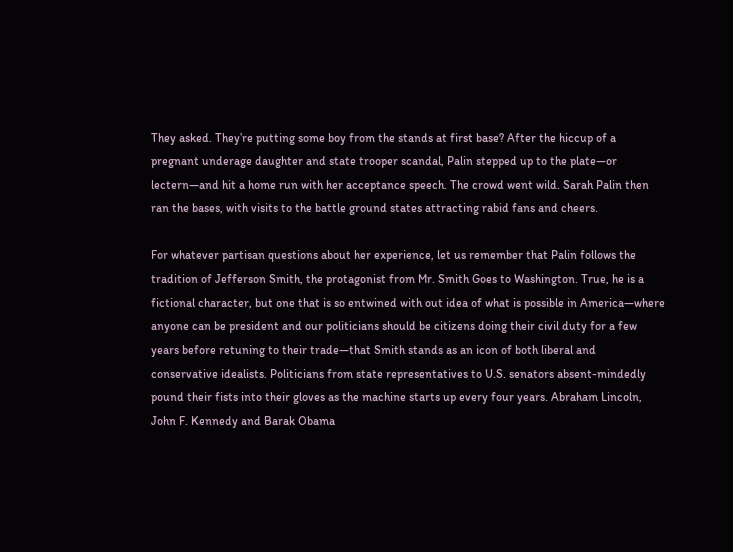They asked. They’re putting some boy from the stands at first base? After the hiccup of a pregnant underage daughter and state trooper scandal, Palin stepped up to the plate—or lectern—and hit a home run with her acceptance speech. The crowd went wild. Sarah Palin then ran the bases, with visits to the battle ground states attracting rabid fans and cheers.

For whatever partisan questions about her experience, let us remember that Palin follows the tradition of Jefferson Smith, the protagonist from Mr. Smith Goes to Washington. True, he is a fictional character, but one that is so entwined with out idea of what is possible in America—where anyone can be president and our politicians should be citizens doing their civil duty for a few years before retuning to their trade—that Smith stands as an icon of both liberal and conservative idealists. Politicians from state representatives to U.S. senators absent-mindedly pound their fists into their gloves as the machine starts up every four years. Abraham Lincoln, John F. Kennedy and Barak Obama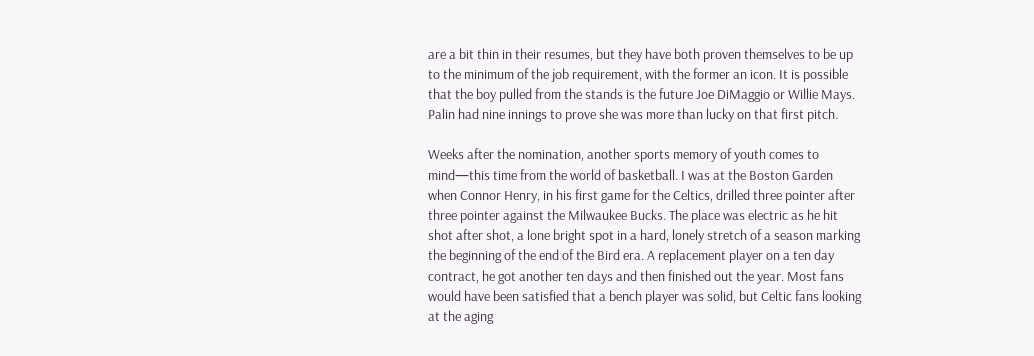are a bit thin in their resumes, but they have both proven themselves to be up to the minimum of the job requirement, with the former an icon. It is possible that the boy pulled from the stands is the future Joe DiMaggio or Willie Mays. Palin had nine innings to prove she was more than lucky on that first pitch.

Weeks after the nomination, another sports memory of youth comes to mind—this time from the world of basketball. I was at the Boston Garden when Connor Henry, in his first game for the Celtics, drilled three pointer after three pointer against the Milwaukee Bucks. The place was electric as he hit shot after shot, a lone bright spot in a hard, lonely stretch of a season marking the beginning of the end of the Bird era. A replacement player on a ten day contract, he got another ten days and then finished out the year. Most fans would have been satisfied that a bench player was solid, but Celtic fans looking at the aging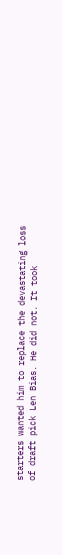starters wanted him to replace the devastating loss of draft pick Len Bias. He did not. It took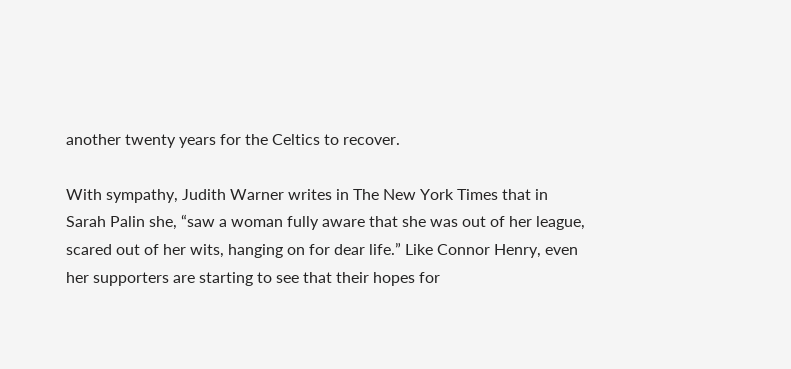another twenty years for the Celtics to recover.

With sympathy, Judith Warner writes in The New York Times that in Sarah Palin she, “saw a woman fully aware that she was out of her league, scared out of her wits, hanging on for dear life.” Like Connor Henry, even her supporters are starting to see that their hopes for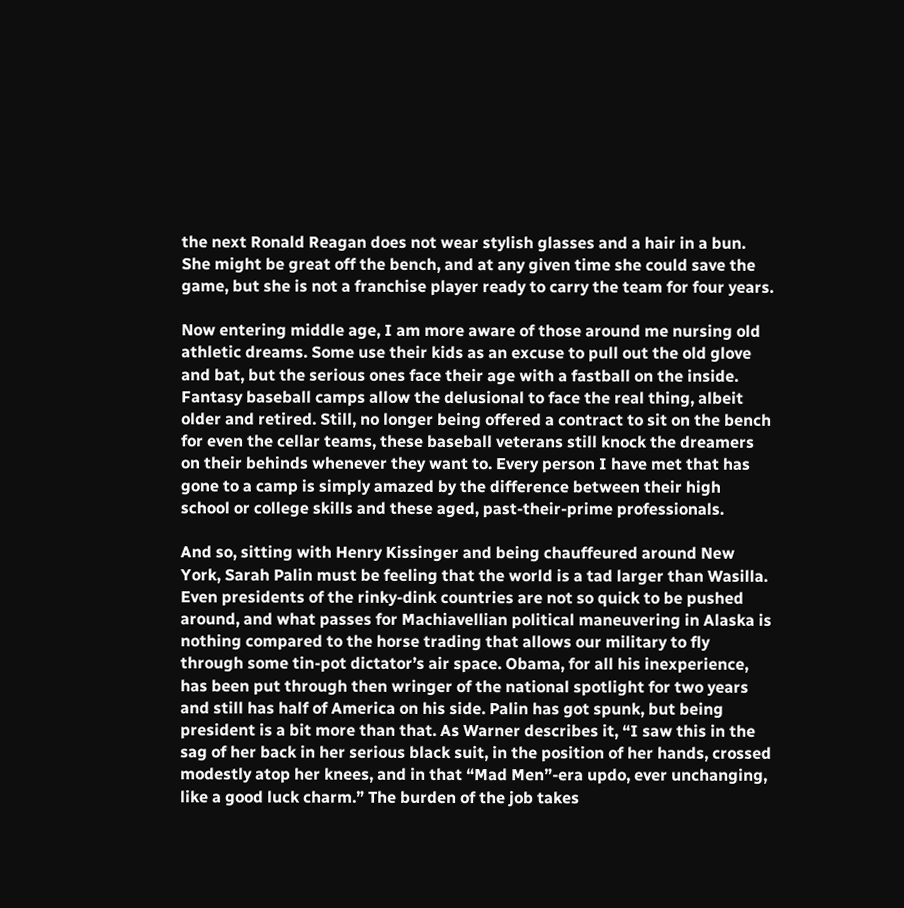the next Ronald Reagan does not wear stylish glasses and a hair in a bun. She might be great off the bench, and at any given time she could save the game, but she is not a franchise player ready to carry the team for four years.

Now entering middle age, I am more aware of those around me nursing old athletic dreams. Some use their kids as an excuse to pull out the old glove and bat, but the serious ones face their age with a fastball on the inside. Fantasy baseball camps allow the delusional to face the real thing, albeit older and retired. Still, no longer being offered a contract to sit on the bench for even the cellar teams, these baseball veterans still knock the dreamers on their behinds whenever they want to. Every person I have met that has gone to a camp is simply amazed by the difference between their high school or college skills and these aged, past-their-prime professionals.

And so, sitting with Henry Kissinger and being chauffeured around New York, Sarah Palin must be feeling that the world is a tad larger than Wasilla. Even presidents of the rinky-dink countries are not so quick to be pushed around, and what passes for Machiavellian political maneuvering in Alaska is nothing compared to the horse trading that allows our military to fly through some tin-pot dictator’s air space. Obama, for all his inexperience, has been put through then wringer of the national spotlight for two years and still has half of America on his side. Palin has got spunk, but being president is a bit more than that. As Warner describes it, “I saw this in the sag of her back in her serious black suit, in the position of her hands, crossed modestly atop her knees, and in that “Mad Men”-era updo, ever unchanging, like a good luck charm.” The burden of the job takes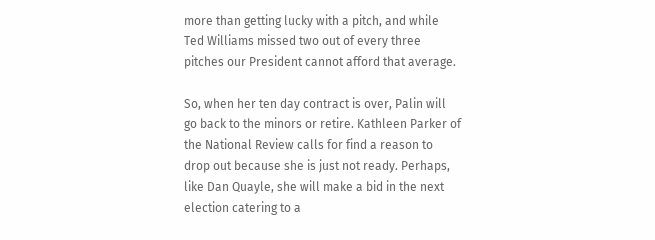more than getting lucky with a pitch, and while Ted Williams missed two out of every three pitches our President cannot afford that average.

So, when her ten day contract is over, Palin will go back to the minors or retire. Kathleen Parker of the National Review calls for find a reason to drop out because she is just not ready. Perhaps, like Dan Quayle, she will make a bid in the next election catering to a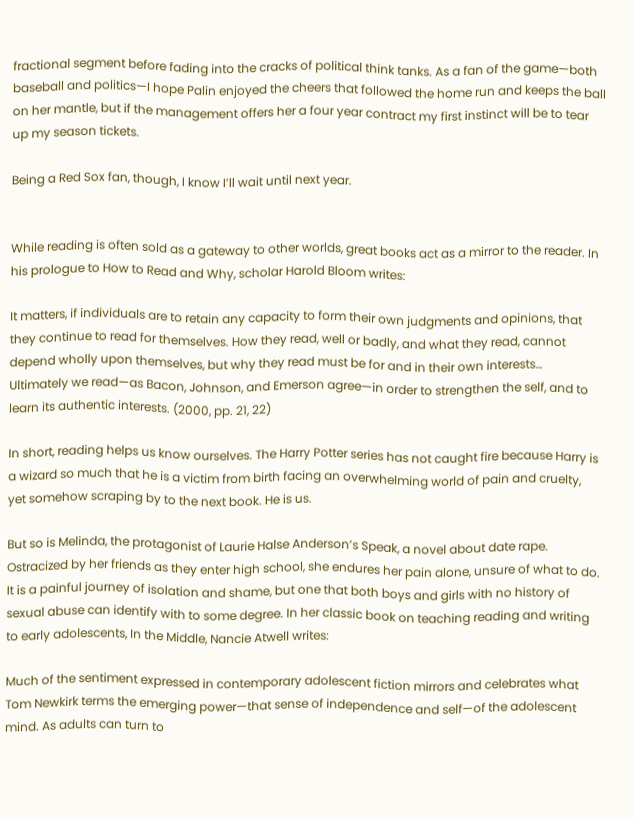fractional segment before fading into the cracks of political think tanks. As a fan of the game—both baseball and politics—I hope Palin enjoyed the cheers that followed the home run and keeps the ball on her mantle, but if the management offers her a four year contract my first instinct will be to tear up my season tickets.

Being a Red Sox fan, though, I know I’ll wait until next year.


While reading is often sold as a gateway to other worlds, great books act as a mirror to the reader. In his prologue to How to Read and Why, scholar Harold Bloom writes:

It matters, if individuals are to retain any capacity to form their own judgments and opinions, that they continue to read for themselves. How they read, well or badly, and what they read, cannot depend wholly upon themselves, but why they read must be for and in their own interests… Ultimately we read—as Bacon, Johnson, and Emerson agree—in order to strengthen the self, and to learn its authentic interests. (2000, pp. 21, 22)

In short, reading helps us know ourselves. The Harry Potter series has not caught fire because Harry is a wizard so much that he is a victim from birth facing an overwhelming world of pain and cruelty, yet somehow scraping by to the next book. He is us.

But so is Melinda, the protagonist of Laurie Halse Anderson’s Speak, a novel about date rape. Ostracized by her friends as they enter high school, she endures her pain alone, unsure of what to do. It is a painful journey of isolation and shame, but one that both boys and girls with no history of sexual abuse can identify with to some degree. In her classic book on teaching reading and writing to early adolescents, In the Middle, Nancie Atwell writes:

Much of the sentiment expressed in contemporary adolescent fiction mirrors and celebrates what Tom Newkirk terms the emerging power—that sense of independence and self—of the adolescent mind. As adults can turn to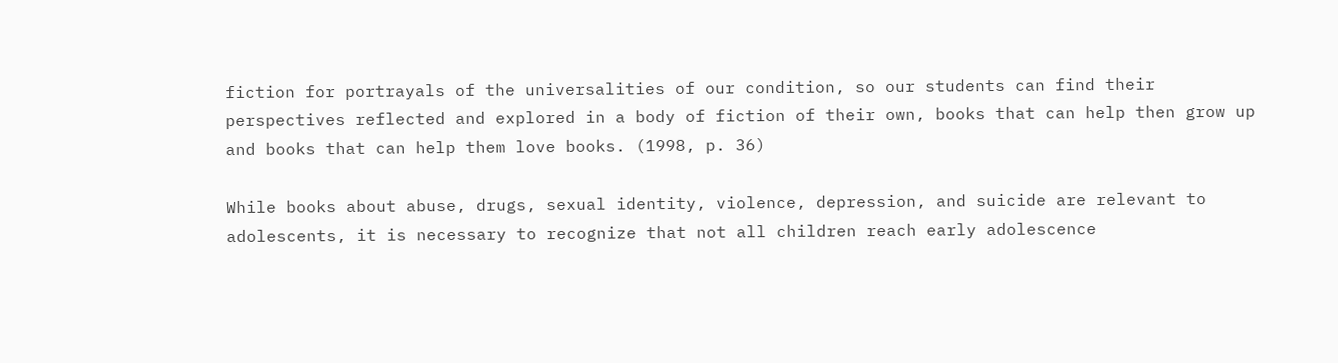fiction for portrayals of the universalities of our condition, so our students can find their perspectives reflected and explored in a body of fiction of their own, books that can help then grow up and books that can help them love books. (1998, p. 36)

While books about abuse, drugs, sexual identity, violence, depression, and suicide are relevant to adolescents, it is necessary to recognize that not all children reach early adolescence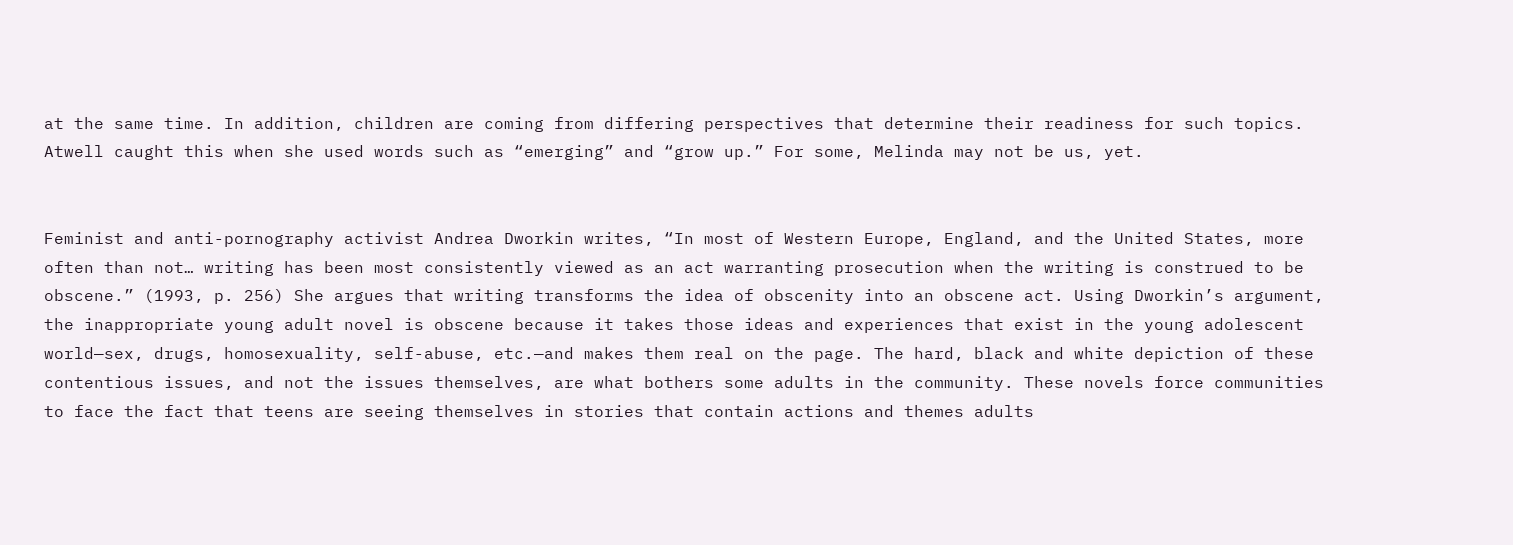at the same time. In addition, children are coming from differing perspectives that determine their readiness for such topics. Atwell caught this when she used words such as “emerging” and “grow up.” For some, Melinda may not be us, yet.


Feminist and anti-pornography activist Andrea Dworkin writes, “In most of Western Europe, England, and the United States, more often than not… writing has been most consistently viewed as an act warranting prosecution when the writing is construed to be obscene.” (1993, p. 256) She argues that writing transforms the idea of obscenity into an obscene act. Using Dworkin’s argument, the inappropriate young adult novel is obscene because it takes those ideas and experiences that exist in the young adolescent world—sex, drugs, homosexuality, self-abuse, etc.—and makes them real on the page. The hard, black and white depiction of these contentious issues, and not the issues themselves, are what bothers some adults in the community. These novels force communities to face the fact that teens are seeing themselves in stories that contain actions and themes adults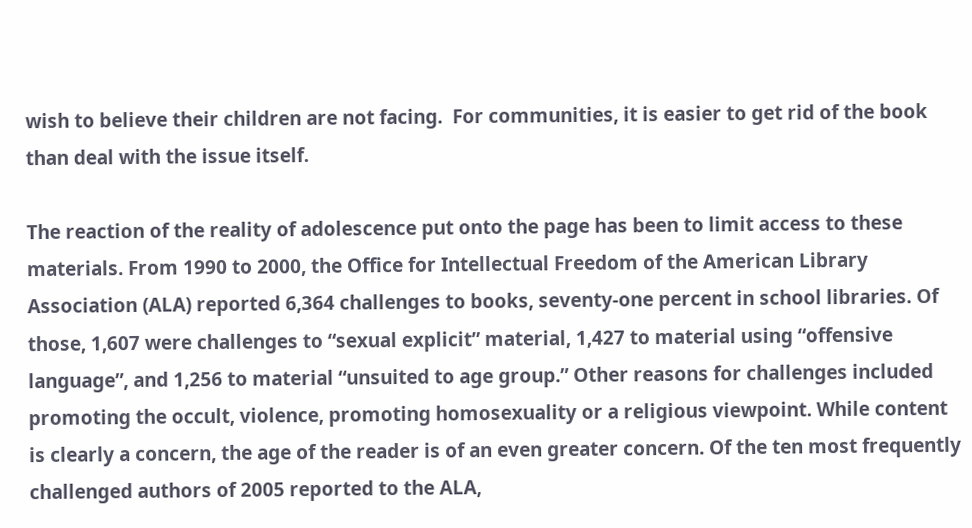wish to believe their children are not facing.  For communities, it is easier to get rid of the book than deal with the issue itself.

The reaction of the reality of adolescence put onto the page has been to limit access to these materials. From 1990 to 2000, the Office for Intellectual Freedom of the American Library Association (ALA) reported 6,364 challenges to books, seventy-one percent in school libraries. Of those, 1,607 were challenges to “sexual explicit” material, 1,427 to material using “offensive language”, and 1,256 to material “unsuited to age group.” Other reasons for challenges included promoting the occult, violence, promoting homosexuality or a religious viewpoint. While content is clearly a concern, the age of the reader is of an even greater concern. Of the ten most frequently challenged authors of 2005 reported to the ALA,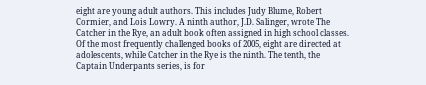eight are young adult authors. This includes Judy Blume, Robert Cormier, and Lois Lowry. A ninth author, J.D. Salinger, wrote The Catcher in the Rye, an adult book often assigned in high school classes. Of the most frequently challenged books of 2005, eight are directed at adolescents, while Catcher in the Rye is the ninth. The tenth, the Captain Underpants series, is for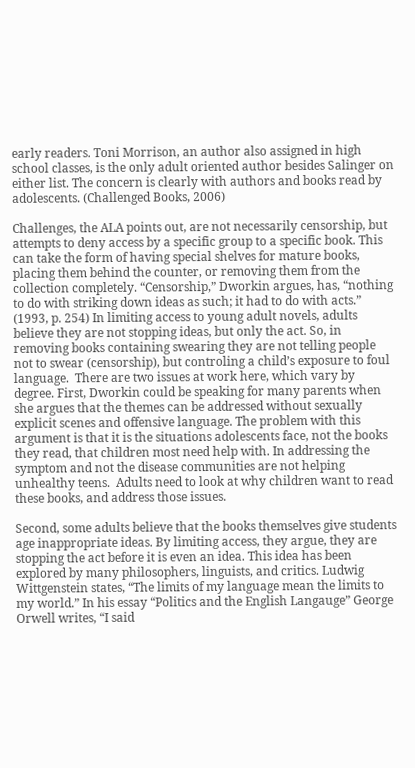early readers. Toni Morrison, an author also assigned in high school classes, is the only adult oriented author besides Salinger on either list. The concern is clearly with authors and books read by adolescents. (Challenged Books, 2006)

Challenges, the ALA points out, are not necessarily censorship, but attempts to deny access by a specific group to a specific book. This can take the form of having special shelves for mature books, placing them behind the counter, or removing them from the collection completely. “Censorship,” Dworkin argues, has, “nothing to do with striking down ideas as such; it had to do with acts.” (1993, p. 254) In limiting access to young adult novels, adults believe they are not stopping ideas, but only the act. So, in removing books containing swearing they are not telling people not to swear (censorship), but controling a child’s exposure to foul language.  There are two issues at work here, which vary by degree. First, Dworkin could be speaking for many parents when she argues that the themes can be addressed without sexually explicit scenes and offensive language. The problem with this argument is that it is the situations adolescents face, not the books they read, that children most need help with. In addressing the symptom and not the disease communities are not helping unhealthy teens.  Adults need to look at why children want to read these books, and address those issues.

Second, some adults believe that the books themselves give students age inappropriate ideas. By limiting access, they argue, they are stopping the act before it is even an idea. This idea has been explored by many philosophers, linguists, and critics. Ludwig Wittgenstein states, “The limits of my language mean the limits to my world.” In his essay “Politics and the English Langauge” George Orwell writes, “I said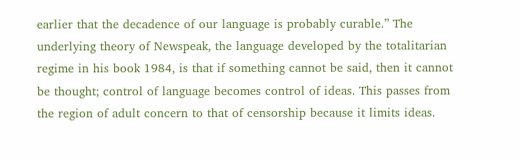earlier that the decadence of our language is probably curable.” The underlying theory of Newspeak, the language developed by the totalitarian regime in his book 1984, is that if something cannot be said, then it cannot be thought; control of language becomes control of ideas. This passes from the region of adult concern to that of censorship because it limits ideas.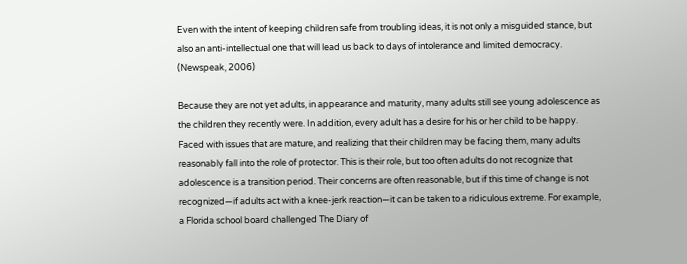Even with the intent of keeping children safe from troubling ideas, it is not only a misguided stance, but also an anti-intellectual one that will lead us back to days of intolerance and limited democracy. (Newspeak, 2006)

Because they are not yet adults, in appearance and maturity, many adults still see young adolescence as the children they recently were. In addition, every adult has a desire for his or her child to be happy. Faced with issues that are mature, and realizing that their children may be facing them, many adults reasonably fall into the role of protector. This is their role, but too often adults do not recognize that adolescence is a transition period. Their concerns are often reasonable, but if this time of change is not recognized—if adults act with a knee-jerk reaction—it can be taken to a ridiculous extreme. For example, a Florida school board challenged The Diary of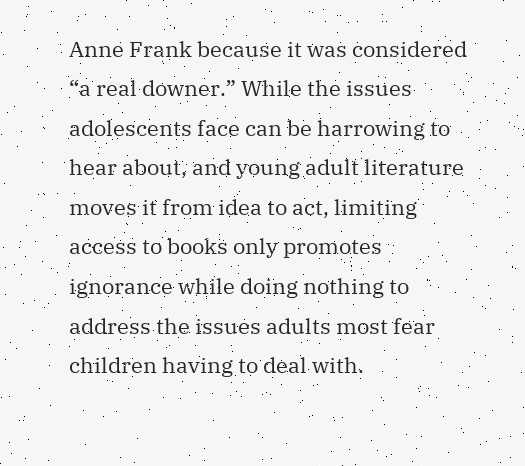Anne Frank because it was considered “a real downer.” While the issues adolescents face can be harrowing to hear about, and young adult literature moves it from idea to act, limiting access to books only promotes ignorance while doing nothing to address the issues adults most fear children having to deal with.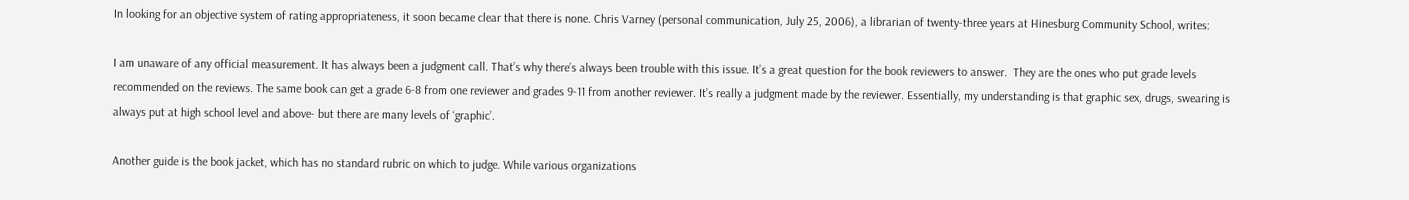In looking for an objective system of rating appropriateness, it soon became clear that there is none. Chris Varney (personal communication, July 25, 2006), a librarian of twenty-three years at Hinesburg Community School, writes:

I am unaware of any official measurement. It has always been a judgment call. That’s why there’s always been trouble with this issue. It’s a great question for the book reviewers to answer.  They are the ones who put grade levels recommended on the reviews. The same book can get a grade 6-8 from one reviewer and grades 9-11 from another reviewer. It’s really a judgment made by the reviewer. Essentially, my understanding is that graphic sex, drugs, swearing is always put at high school level and above- but there are many levels of ‘graphic’.

Another guide is the book jacket, which has no standard rubric on which to judge. While various organizations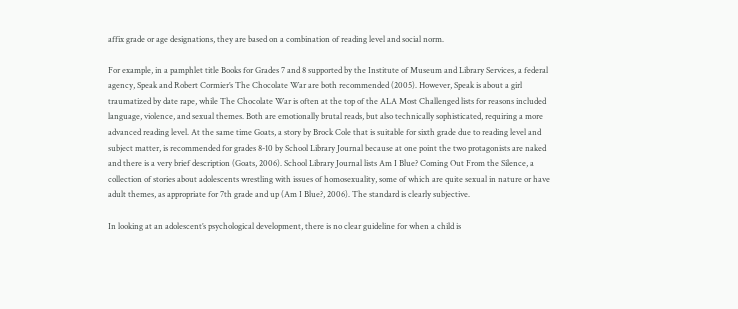affix grade or age designations, they are based on a combination of reading level and social norm.

For example, in a pamphlet title Books for Grades 7 and 8 supported by the Institute of Museum and Library Services, a federal agency, Speak and Robert Cormier’s The Chocolate War are both recommended (2005). However, Speak is about a girl traumatized by date rape, while The Chocolate War is often at the top of the ALA Most Challenged lists for reasons included language, violence, and sexual themes. Both are emotionally brutal reads, but also technically sophisticated, requiring a more advanced reading level. At the same time Goats, a story by Brock Cole that is suitable for sixth grade due to reading level and subject matter, is recommended for grades 8-10 by School Library Journal because at one point the two protagonists are naked and there is a very brief description (Goats, 2006). School Library Journal lists Am I Blue? Coming Out From the Silence, a collection of stories about adolescents wrestling with issues of homosexuality, some of which are quite sexual in nature or have adult themes, as appropriate for 7th grade and up (Am I Blue?, 2006). The standard is clearly subjective.

In looking at an adolescent’s psychological development, there is no clear guideline for when a child is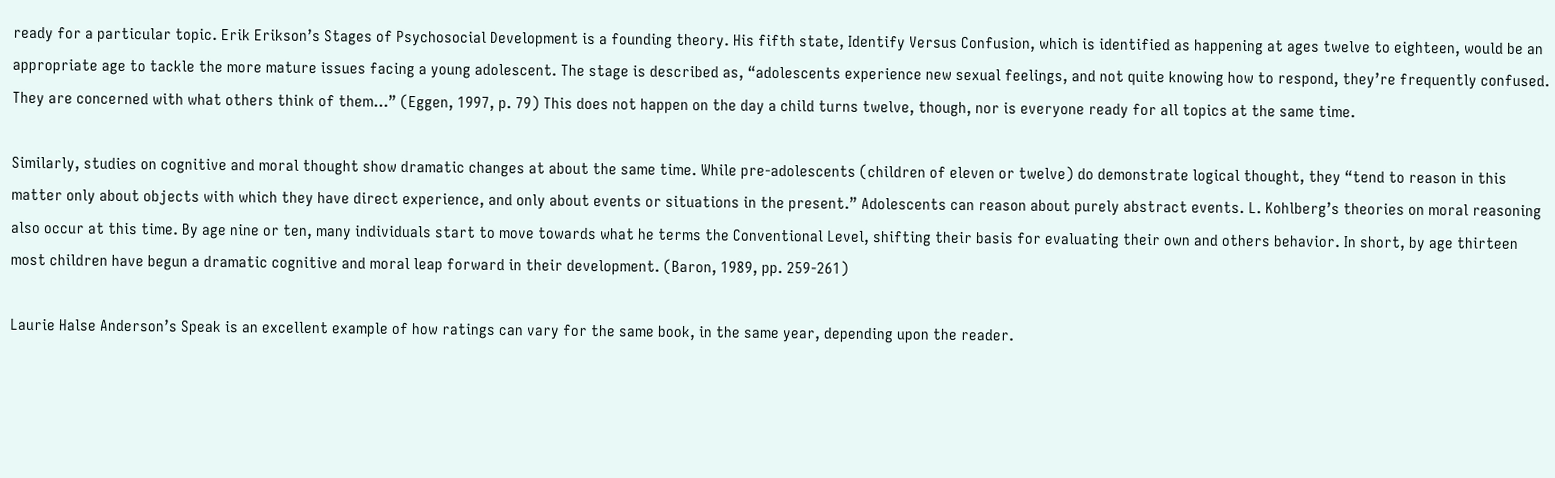ready for a particular topic. Erik Erikson’s Stages of Psychosocial Development is a founding theory. His fifth state, Identify Versus Confusion, which is identified as happening at ages twelve to eighteen, would be an appropriate age to tackle the more mature issues facing a young adolescent. The stage is described as, “adolescents experience new sexual feelings, and not quite knowing how to respond, they’re frequently confused. They are concerned with what others think of them…” (Eggen, 1997, p. 79) This does not happen on the day a child turns twelve, though, nor is everyone ready for all topics at the same time.

Similarly, studies on cognitive and moral thought show dramatic changes at about the same time. While pre-adolescents (children of eleven or twelve) do demonstrate logical thought, they “tend to reason in this matter only about objects with which they have direct experience, and only about events or situations in the present.” Adolescents can reason about purely abstract events. L. Kohlberg’s theories on moral reasoning also occur at this time. By age nine or ten, many individuals start to move towards what he terms the Conventional Level, shifting their basis for evaluating their own and others behavior. In short, by age thirteen most children have begun a dramatic cognitive and moral leap forward in their development. (Baron, 1989, pp. 259-261)

Laurie Halse Anderson’s Speak is an excellent example of how ratings can vary for the same book, in the same year, depending upon the reader.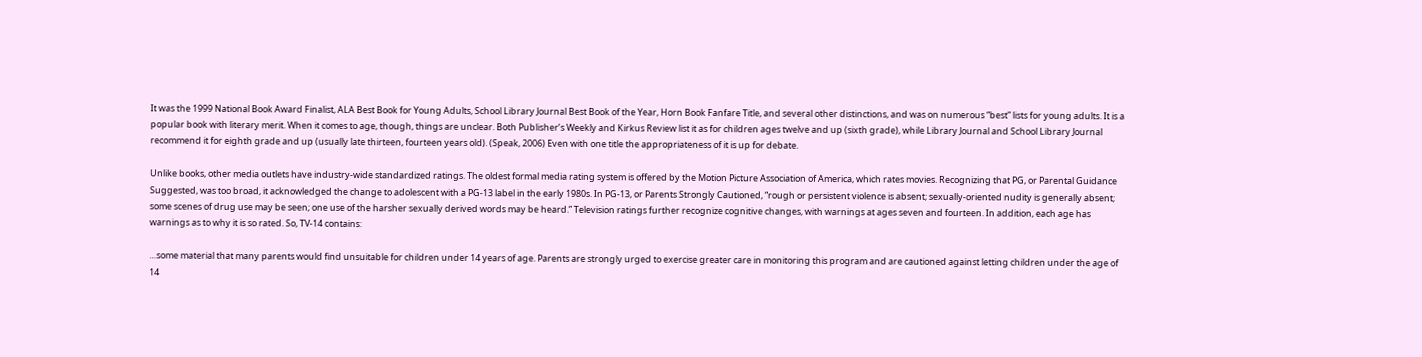It was the 1999 National Book Award Finalist, ALA Best Book for Young Adults, School Library Journal Best Book of the Year, Horn Book Fanfare Title, and several other distinctions, and was on numerous “best” lists for young adults. It is a popular book with literary merit. When it comes to age, though, things are unclear. Both Publisher’s Weekly and Kirkus Review list it as for children ages twelve and up (sixth grade), while Library Journal and School Library Journal recommend it for eighth grade and up (usually late thirteen, fourteen years old). (Speak, 2006) Even with one title the appropriateness of it is up for debate.

Unlike books, other media outlets have industry-wide standardized ratings. The oldest formal media rating system is offered by the Motion Picture Association of America, which rates movies. Recognizing that PG, or Parental Guidance Suggested, was too broad, it acknowledged the change to adolescent with a PG-13 label in the early 1980s. In PG-13, or Parents Strongly Cautioned, “rough or persistent violence is absent; sexually-oriented nudity is generally absent; some scenes of drug use may be seen; one use of the harsher sexually derived words may be heard.” Television ratings further recognize cognitive changes, with warnings at ages seven and fourteen. In addition, each age has warnings as to why it is so rated. So, TV-14 contains:

…some material that many parents would find unsuitable for children under 14 years of age. Parents are strongly urged to exercise greater care in monitoring this program and are cautioned against letting children under the age of 14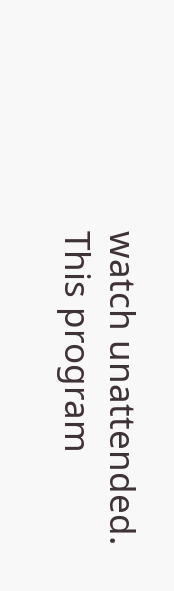watch unattended. This program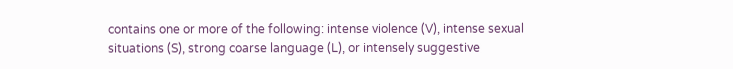contains one or more of the following: intense violence (V), intense sexual situations (S), strong coarse language (L), or intensely suggestive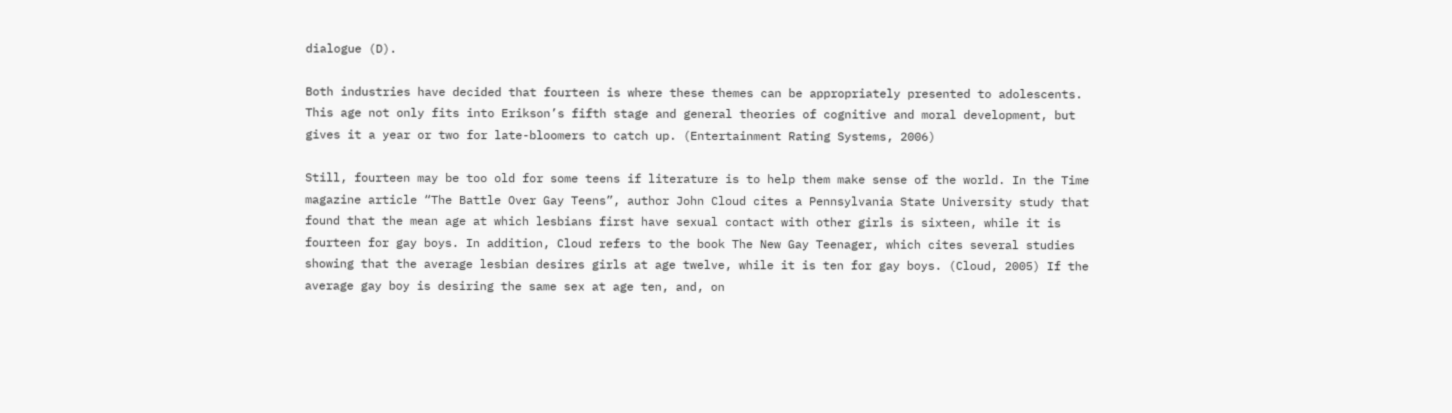dialogue (D).

Both industries have decided that fourteen is where these themes can be appropriately presented to adolescents. This age not only fits into Erikson’s fifth stage and general theories of cognitive and moral development, but gives it a year or two for late-bloomers to catch up. (Entertainment Rating Systems, 2006)

Still, fourteen may be too old for some teens if literature is to help them make sense of the world. In the Time magazine article “The Battle Over Gay Teens”, author John Cloud cites a Pennsylvania State University study that found that the mean age at which lesbians first have sexual contact with other girls is sixteen, while it is fourteen for gay boys. In addition, Cloud refers to the book The New Gay Teenager, which cites several studies showing that the average lesbian desires girls at age twelve, while it is ten for gay boys. (Cloud, 2005) If the average gay boy is desiring the same sex at age ten, and, on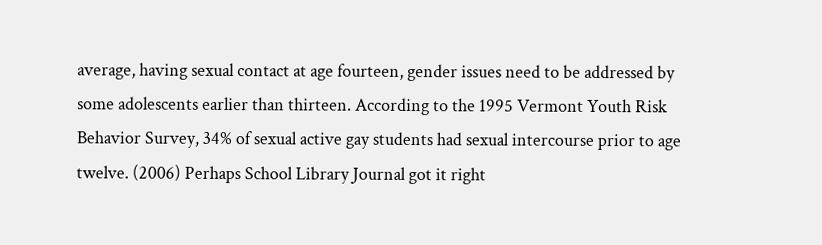average, having sexual contact at age fourteen, gender issues need to be addressed by some adolescents earlier than thirteen. According to the 1995 Vermont Youth Risk Behavior Survey, 34% of sexual active gay students had sexual intercourse prior to age twelve. (2006) Perhaps School Library Journal got it right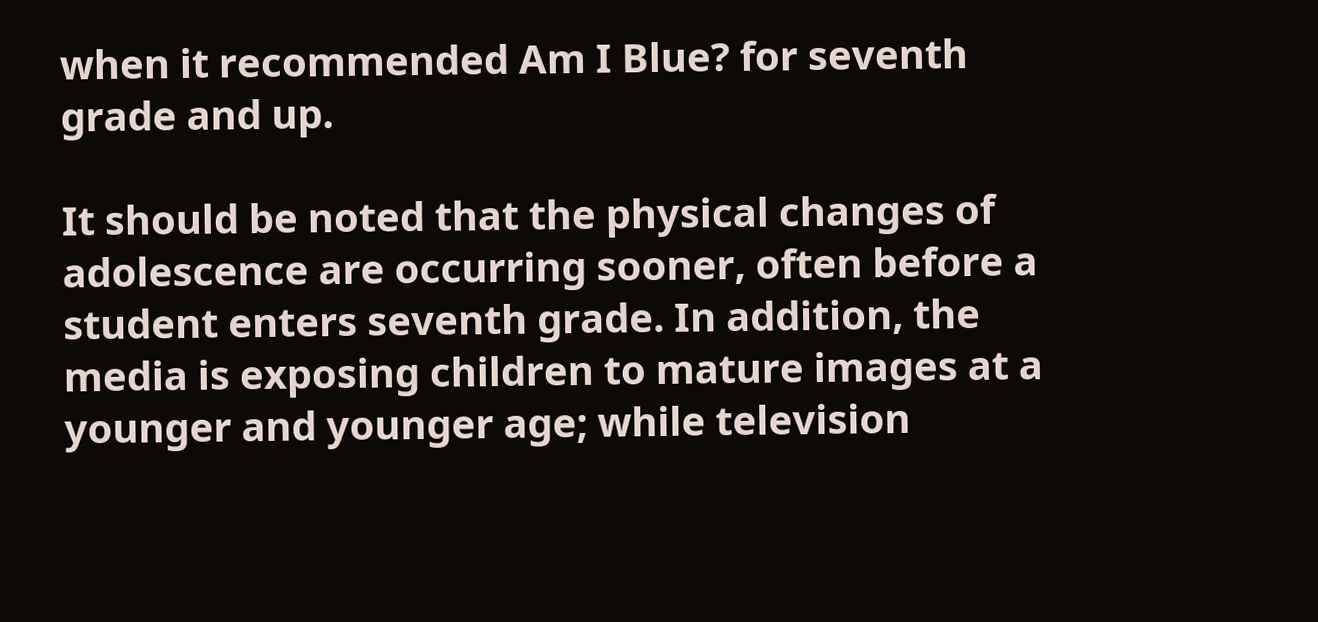when it recommended Am I Blue? for seventh grade and up.

It should be noted that the physical changes of adolescence are occurring sooner, often before a student enters seventh grade. In addition, the media is exposing children to mature images at a younger and younger age; while television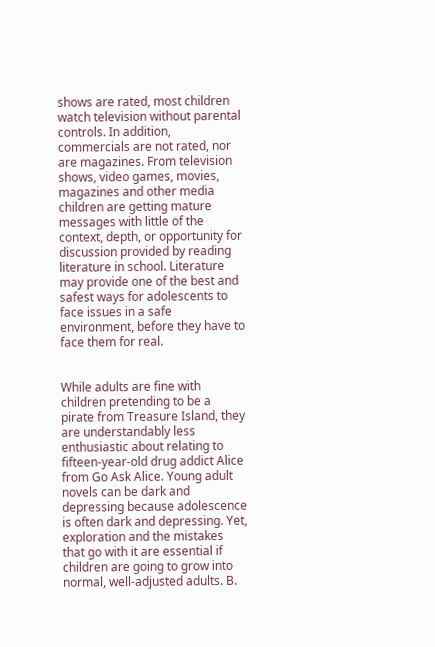shows are rated, most children watch television without parental controls. In addition, commercials are not rated, nor are magazines. From television shows, video games, movies, magazines and other media children are getting mature messages with little of the context, depth, or opportunity for discussion provided by reading literature in school. Literature may provide one of the best and safest ways for adolescents to face issues in a safe environment, before they have to face them for real.


While adults are fine with children pretending to be a pirate from Treasure Island, they are understandably less enthusiastic about relating to fifteen-year-old drug addict Alice from Go Ask Alice. Young adult novels can be dark and depressing because adolescence is often dark and depressing. Yet, exploration and the mistakes that go with it are essential if children are going to grow into normal, well-adjusted adults. B.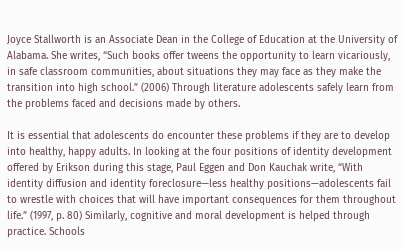Joyce Stallworth is an Associate Dean in the College of Education at the University of Alabama. She writes, “Such books offer tweens the opportunity to learn vicariously, in safe classroom communities, about situations they may face as they make the transition into high school.” (2006) Through literature adolescents safely learn from the problems faced and decisions made by others.

It is essential that adolescents do encounter these problems if they are to develop into healthy, happy adults. In looking at the four positions of identity development offered by Erikson during this stage, Paul Eggen and Don Kauchak write, “With identity diffusion and identity foreclosure—less healthy positions—adolescents fail to wrestle with choices that will have important consequences for them throughout life.” (1997, p. 80) Similarly, cognitive and moral development is helped through practice. Schools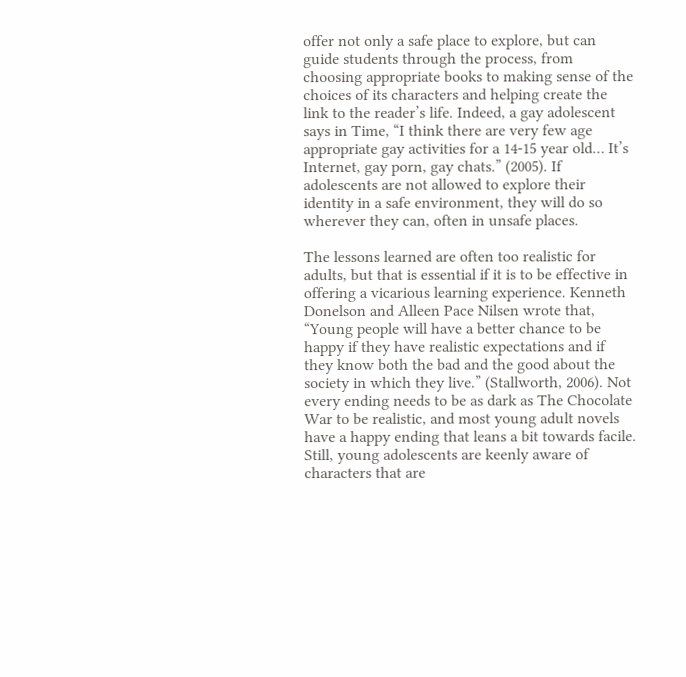offer not only a safe place to explore, but can guide students through the process, from choosing appropriate books to making sense of the choices of its characters and helping create the link to the reader’s life. Indeed, a gay adolescent says in Time, “I think there are very few age appropriate gay activities for a 14-15 year old… It’s Internet, gay porn, gay chats.” (2005). If adolescents are not allowed to explore their identity in a safe environment, they will do so wherever they can, often in unsafe places.

The lessons learned are often too realistic for adults, but that is essential if it is to be effective in offering a vicarious learning experience. Kenneth Donelson and Alleen Pace Nilsen wrote that, “Young people will have a better chance to be happy if they have realistic expectations and if they know both the bad and the good about the society in which they live.” (Stallworth, 2006). Not every ending needs to be as dark as The Chocolate War to be realistic, and most young adult novels have a happy ending that leans a bit towards facile. Still, young adolescents are keenly aware of characters that are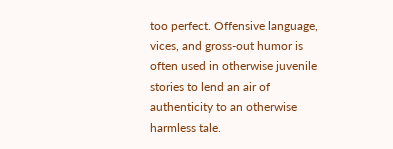too perfect. Offensive language, vices, and gross-out humor is often used in otherwise juvenile stories to lend an air of authenticity to an otherwise harmless tale.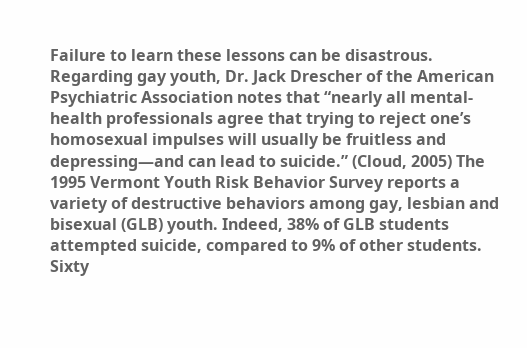Failure to learn these lessons can be disastrous. Regarding gay youth, Dr. Jack Drescher of the American Psychiatric Association notes that “nearly all mental-health professionals agree that trying to reject one’s homosexual impulses will usually be fruitless and depressing—and can lead to suicide.” (Cloud, 2005) The 1995 Vermont Youth Risk Behavior Survey reports a variety of destructive behaviors among gay, lesbian and bisexual (GLB) youth. Indeed, 38% of GLB students attempted suicide, compared to 9% of other students. Sixty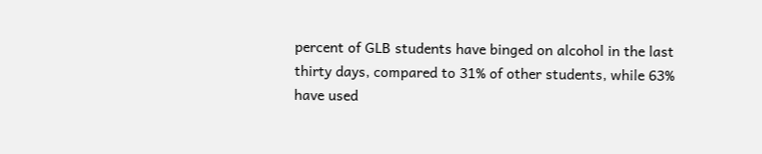percent of GLB students have binged on alcohol in the last thirty days, compared to 31% of other students, while 63% have used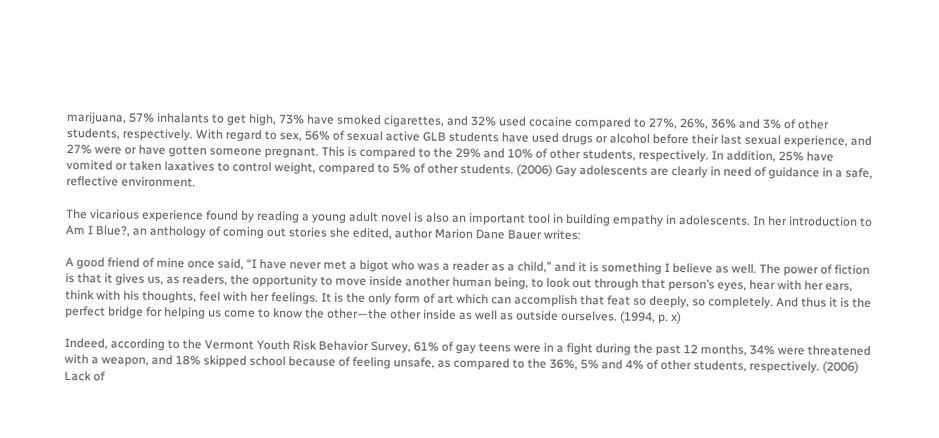marijuana, 57% inhalants to get high, 73% have smoked cigarettes, and 32% used cocaine compared to 27%, 26%, 36% and 3% of other students, respectively. With regard to sex, 56% of sexual active GLB students have used drugs or alcohol before their last sexual experience, and 27% were or have gotten someone pregnant. This is compared to the 29% and 10% of other students, respectively. In addition, 25% have vomited or taken laxatives to control weight, compared to 5% of other students. (2006) Gay adolescents are clearly in need of guidance in a safe, reflective environment.

The vicarious experience found by reading a young adult novel is also an important tool in building empathy in adolescents. In her introduction to Am I Blue?, an anthology of coming out stories she edited, author Marion Dane Bauer writes:

A good friend of mine once said, “I have never met a bigot who was a reader as a child,” and it is something I believe as well. The power of fiction is that it gives us, as readers, the opportunity to move inside another human being, to look out through that person’s eyes, hear with her ears, think with his thoughts, feel with her feelings. It is the only form of art which can accomplish that feat so deeply, so completely. And thus it is the perfect bridge for helping us come to know the other—the other inside as well as outside ourselves. (1994, p. x)

Indeed, according to the Vermont Youth Risk Behavior Survey, 61% of gay teens were in a fight during the past 12 months, 34% were threatened with a weapon, and 18% skipped school because of feeling unsafe, as compared to the 36%, 5% and 4% of other students, respectively. (2006) Lack of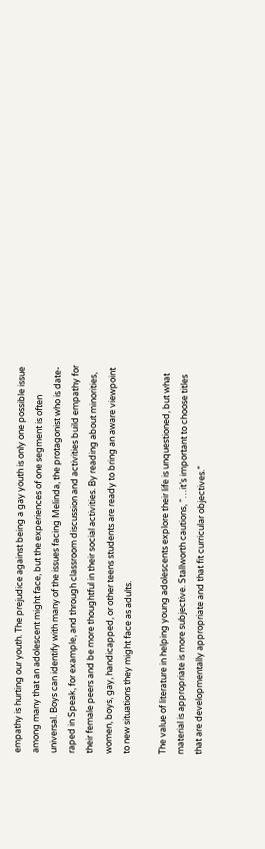empathy is hurting our youth. The prejudice against being a gay youth is only one possible issue among many that an adolescent might face, but the experiences of one segment is often universal. Boys can identify with many of the issues facing Melinda, the protagonist who is date-raped in Speak, for example, and through classroom discussion and activities build empathy for their female peers and be more thoughtful in their social activities. By reading about minorities, women, boys, gay, handicapped, or other teens students are ready to bring an aware viewpoint to new situations they might face as adults.

The value of literature in helping young adolescents explore their life is unquestioned, but what material is appropriate is more subjective. Stallworth cautions, “…it’s important to choose titles that are developmentally appropriate and that fit curricular objectives.”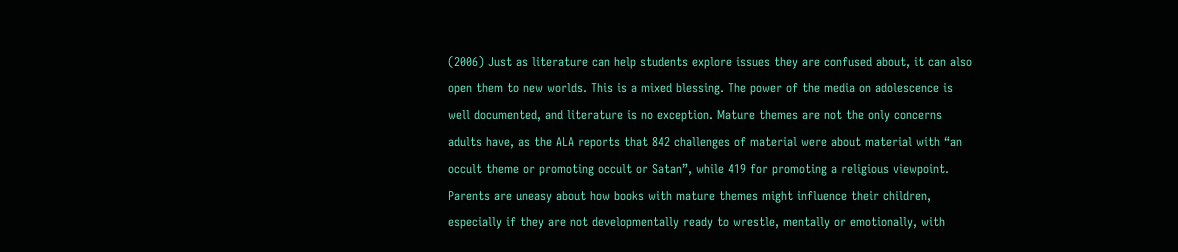(2006) Just as literature can help students explore issues they are confused about, it can also open them to new worlds. This is a mixed blessing. The power of the media on adolescence is well documented, and literature is no exception. Mature themes are not the only concerns adults have, as the ALA reports that 842 challenges of material were about material with “an occult theme or promoting occult or Satan”, while 419 for promoting a religious viewpoint. Parents are uneasy about how books with mature themes might influence their children, especially if they are not developmentally ready to wrestle, mentally or emotionally, with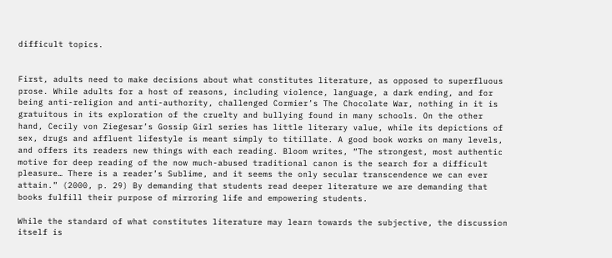difficult topics.


First, adults need to make decisions about what constitutes literature, as opposed to superfluous prose. While adults for a host of reasons, including violence, language, a dark ending, and for being anti-religion and anti-authority, challenged Cormier’s The Chocolate War, nothing in it is gratuitous in its exploration of the cruelty and bullying found in many schools. On the other hand, Cecily von Ziegesar’s Gossip Girl series has little literary value, while its depictions of sex, drugs and affluent lifestyle is meant simply to titillate. A good book works on many levels, and offers its readers new things with each reading. Bloom writes, “The strongest, most authentic motive for deep reading of the now much-abused traditional canon is the search for a difficult pleasure… There is a reader’s Sublime, and it seems the only secular transcendence we can ever attain.” (2000, p. 29) By demanding that students read deeper literature we are demanding that books fulfill their purpose of mirroring life and empowering students.

While the standard of what constitutes literature may learn towards the subjective, the discussion itself is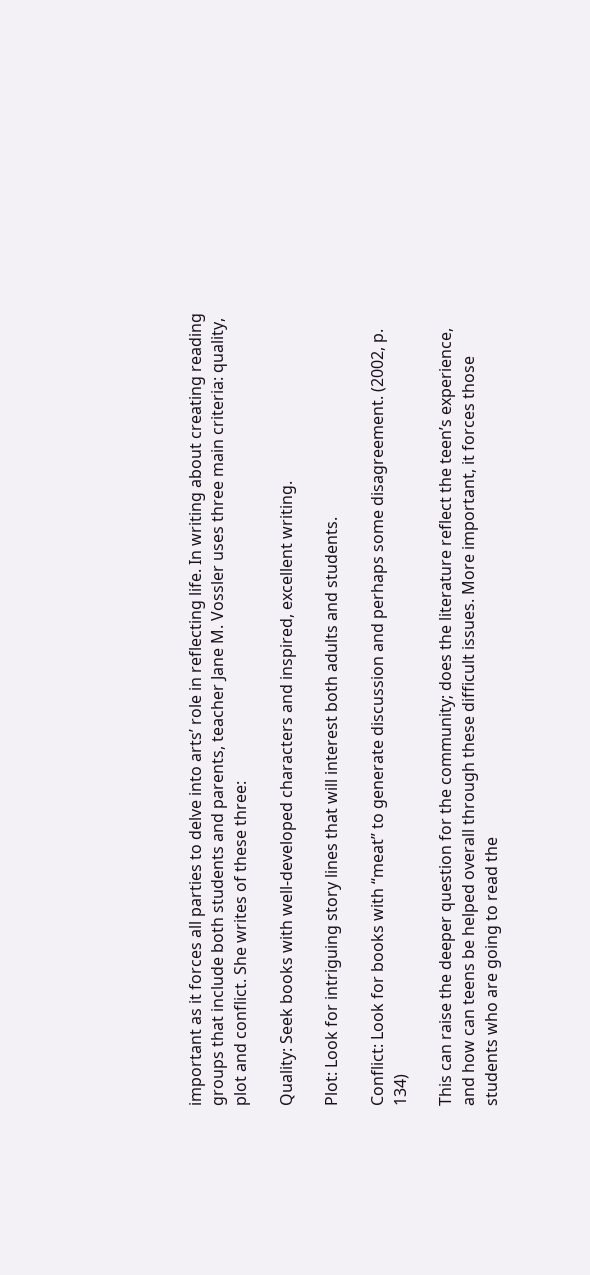important as it forces all parties to delve into arts’ role in reflecting life. In writing about creating reading groups that include both students and parents, teacher Jane M. Vossler uses three main criteria: quality, plot and conflict. She writes of these three:

Quality: Seek books with well-developed characters and inspired, excellent writing.

Plot: Look for intriguing story lines that will interest both adults and students.

Conflict: Look for books with “meat” to generate discussion and perhaps some disagreement. (2002, p. 134)

This can raise the deeper question for the community; does the literature reflect the teen’s experience, and how can teens be helped overall through these difficult issues. More important, it forces those students who are going to read the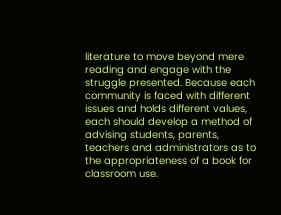literature to move beyond mere reading and engage with the struggle presented. Because each community is faced with different issues and holds different values, each should develop a method of advising students, parents, teachers and administrators as to the appropriateness of a book for classroom use.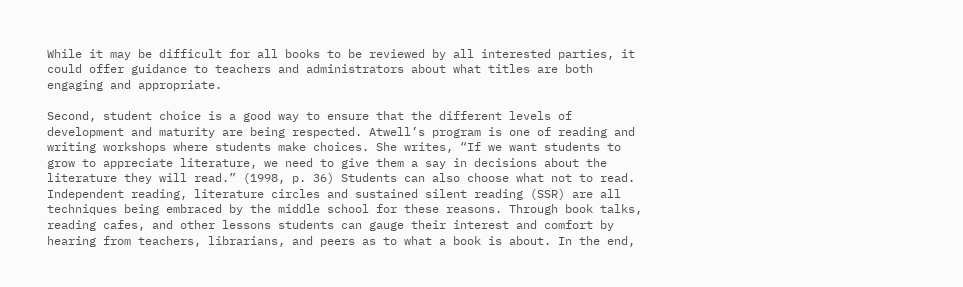While it may be difficult for all books to be reviewed by all interested parties, it could offer guidance to teachers and administrators about what titles are both engaging and appropriate.

Second, student choice is a good way to ensure that the different levels of development and maturity are being respected. Atwell’s program is one of reading and writing workshops where students make choices. She writes, “If we want students to grow to appreciate literature, we need to give them a say in decisions about the literature they will read.” (1998, p. 36) Students can also choose what not to read. Independent reading, literature circles and sustained silent reading (SSR) are all techniques being embraced by the middle school for these reasons. Through book talks, reading cafes, and other lessons students can gauge their interest and comfort by hearing from teachers, librarians, and peers as to what a book is about. In the end,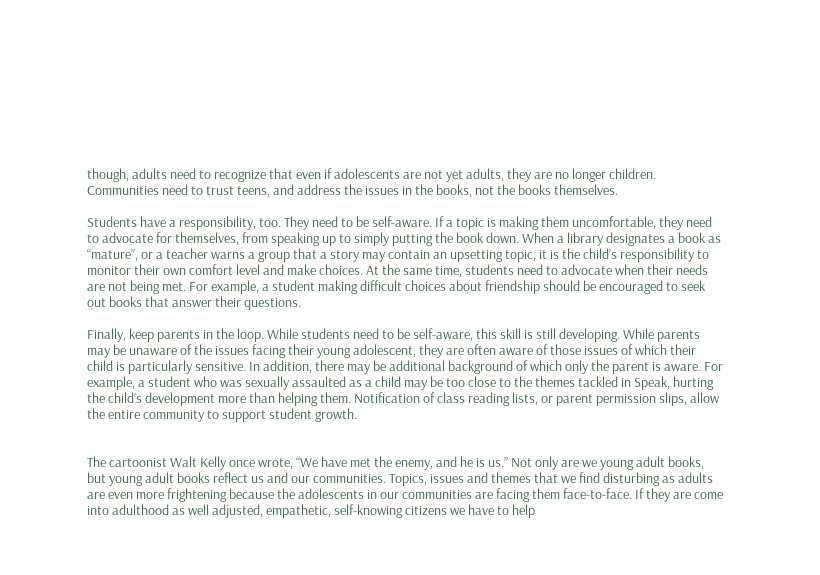though, adults need to recognize that even if adolescents are not yet adults, they are no longer children. Communities need to trust teens, and address the issues in the books, not the books themselves.

Students have a responsibility, too. They need to be self-aware. If a topic is making them uncomfortable, they need to advocate for themselves, from speaking up to simply putting the book down. When a library designates a book as “mature”, or a teacher warns a group that a story may contain an upsetting topic, it is the child’s responsibility to monitor their own comfort level and make choices. At the same time, students need to advocate when their needs are not being met. For example, a student making difficult choices about friendship should be encouraged to seek out books that answer their questions.

Finally, keep parents in the loop. While students need to be self-aware, this skill is still developing. While parents may be unaware of the issues facing their young adolescent, they are often aware of those issues of which their child is particularly sensitive. In addition, there may be additional background of which only the parent is aware. For example, a student who was sexually assaulted as a child may be too close to the themes tackled in Speak, hurting the child’s development more than helping them. Notification of class reading lists, or parent permission slips, allow the entire community to support student growth.


The cartoonist Walt Kelly once wrote, “We have met the enemy, and he is us.” Not only are we young adult books, but young adult books reflect us and our communities. Topics, issues and themes that we find disturbing as adults are even more frightening because the adolescents in our communities are facing them face-to-face. If they are come into adulthood as well adjusted, empathetic, self-knowing citizens we have to help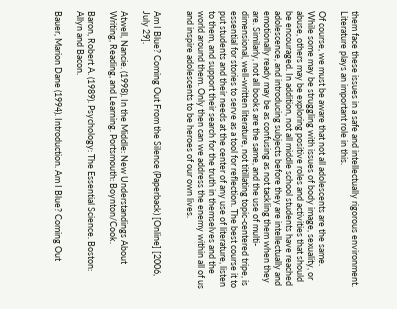them face these issues in a safe and intellectually rigorous environment. Literature plays an important role in this.

Of course, we must be aware that not all adolescents are the same. While some may be struggling with issues of body image, sexuality, or abuse, others may be exploring positive roles and activities that should be encouraged. In addition, not all middle school students have reached adolescence, and introducing subjects before they are intellectually and emotionally ready may be as confusing as not tackling them when they are. Similarly, not all books are the same, and the use of multi-dimensional, well-written literature, not titillating topic-centered tripe, is essential for stories to serve as a tool for reflection. The best course it to put students and their needs at the center of any use of literature, listen to them, and support their search for the truth in themselves and the world around them. Only then can we address the enemy within all of us and inspire adolescents to be heroes of our own lives.


Am I Blue? Coming Out From the Silence (Paperback) [Online] [2006, July 29].

Atwell, Nancie. (1998). In the Middle: New Understandings About Writing, Reading, and Learning. Portsmouth: Boynton/Cook.

Baron, Robert A. (1989). Psychology: The Essential Science. Boston: Allyn and Bacon.

Bauer, Marion Dane (1994). Introduction. Am I Blue? Coming Out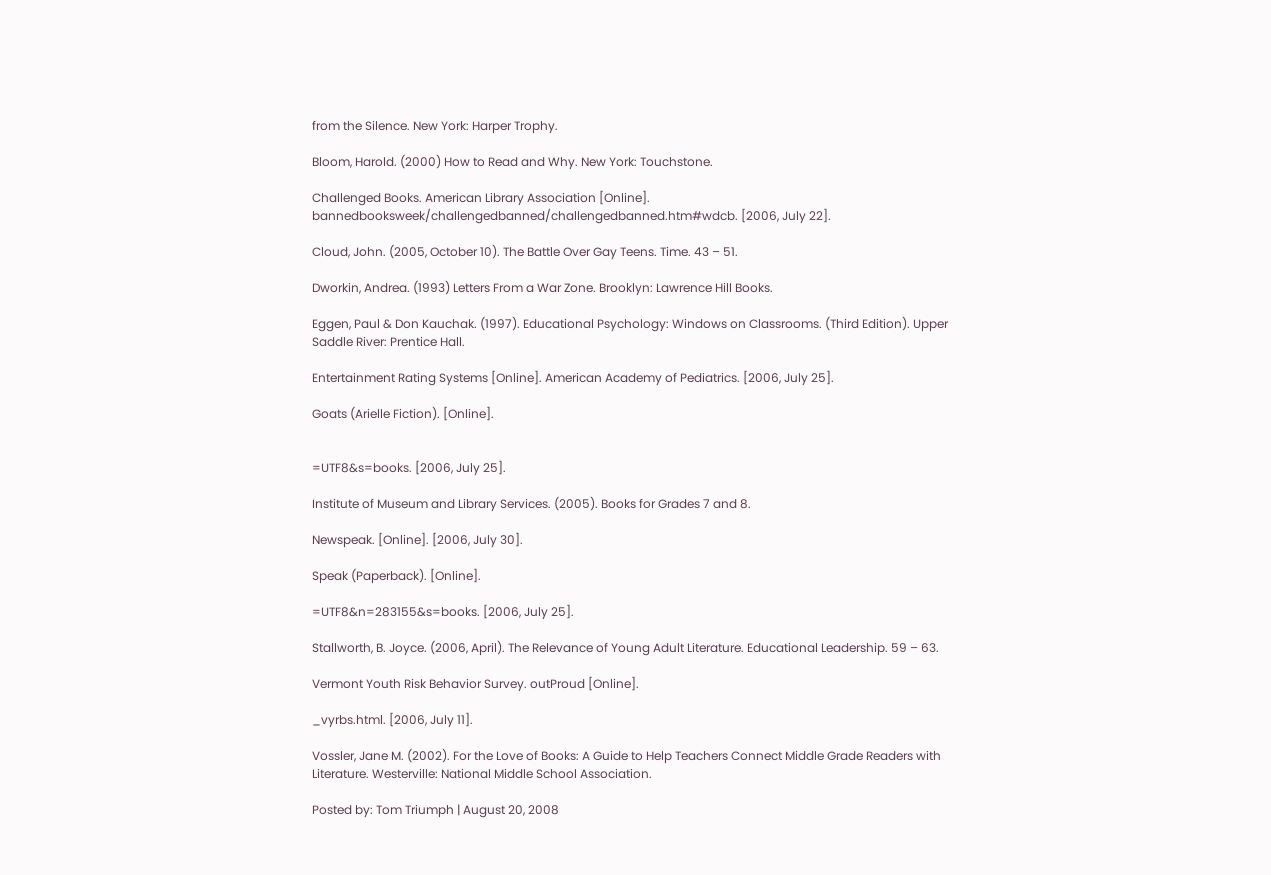from the Silence. New York: Harper Trophy.

Bloom, Harold. (2000) How to Read and Why. New York: Touchstone.

Challenged Books. American Library Association [Online]. bannedbooksweek/challengedbanned/challengedbanned.htm#wdcb. [2006, July 22].

Cloud, John. (2005, October 10). The Battle Over Gay Teens. Time. 43 – 51.

Dworkin, Andrea. (1993) Letters From a War Zone. Brooklyn: Lawrence Hill Books.

Eggen, Paul & Don Kauchak. (1997). Educational Psychology: Windows on Classrooms. (Third Edition). Upper Saddle River: Prentice Hall.

Entertainment Rating Systems [Online]. American Academy of Pediatrics. [2006, July 25].

Goats (Arielle Fiction). [Online].


=UTF8&s=books. [2006, July 25].

Institute of Museum and Library Services. (2005). Books for Grades 7 and 8.

Newspeak. [Online]. [2006, July 30].

Speak (Paperback). [Online].

=UTF8&n=283155&s=books. [2006, July 25].

Stallworth, B. Joyce. (2006, April). The Relevance of Young Adult Literature. Educational Leadership. 59 – 63.

Vermont Youth Risk Behavior Survey. outProud [Online].

_vyrbs.html. [2006, July 11].

Vossler, Jane M. (2002). For the Love of Books: A Guide to Help Teachers Connect Middle Grade Readers with Literature. Westerville: National Middle School Association.

Posted by: Tom Triumph | August 20, 2008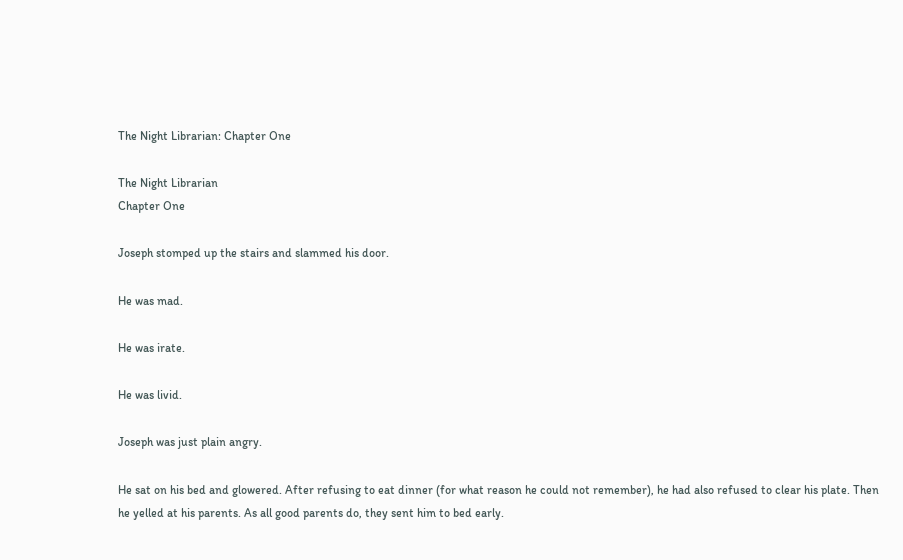The Night Librarian: Chapter One

The Night Librarian
Chapter One

Joseph stomped up the stairs and slammed his door.

He was mad.

He was irate.

He was livid.

Joseph was just plain angry.

He sat on his bed and glowered. After refusing to eat dinner (for what reason he could not remember), he had also refused to clear his plate. Then he yelled at his parents. As all good parents do, they sent him to bed early.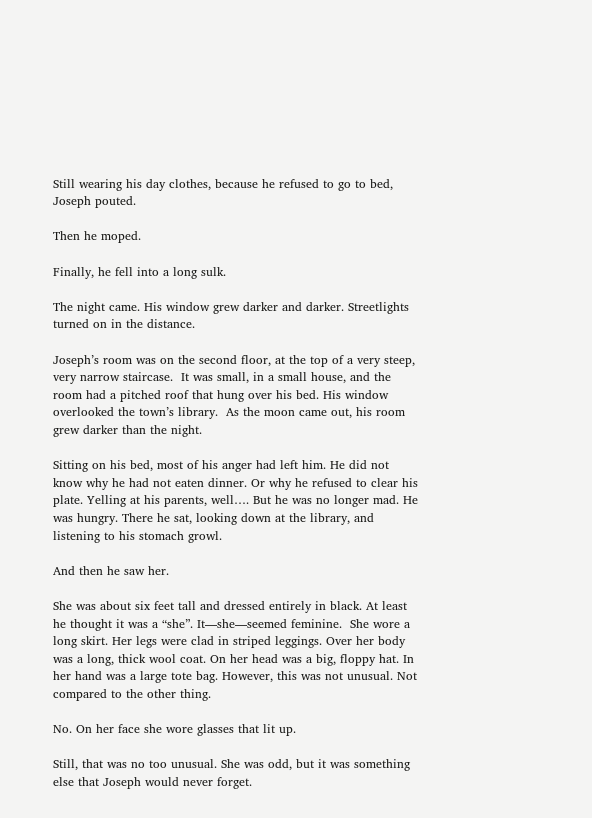Still wearing his day clothes, because he refused to go to bed, Joseph pouted.

Then he moped.

Finally, he fell into a long sulk.

The night came. His window grew darker and darker. Streetlights turned on in the distance.

Joseph’s room was on the second floor, at the top of a very steep, very narrow staircase.  It was small, in a small house, and the room had a pitched roof that hung over his bed. His window overlooked the town’s library.  As the moon came out, his room grew darker than the night.

Sitting on his bed, most of his anger had left him. He did not know why he had not eaten dinner. Or why he refused to clear his plate. Yelling at his parents, well…. But he was no longer mad. He was hungry. There he sat, looking down at the library, and listening to his stomach growl.

And then he saw her.

She was about six feet tall and dressed entirely in black. At least he thought it was a “she”. It—she—seemed feminine.  She wore a long skirt. Her legs were clad in striped leggings. Over her body was a long, thick wool coat. On her head was a big, floppy hat. In her hand was a large tote bag. However, this was not unusual. Not compared to the other thing.

No. On her face she wore glasses that lit up.

Still, that was no too unusual. She was odd, but it was something else that Joseph would never forget.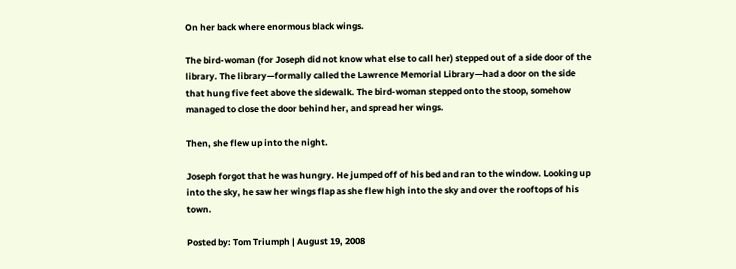On her back where enormous black wings.

The bird-woman (for Joseph did not know what else to call her) stepped out of a side door of the library. The library—formally called the Lawrence Memorial Library—had a door on the side that hung five feet above the sidewalk. The bird-woman stepped onto the stoop, somehow managed to close the door behind her, and spread her wings.

Then, she flew up into the night.

Joseph forgot that he was hungry. He jumped off of his bed and ran to the window. Looking up into the sky, he saw her wings flap as she flew high into the sky and over the rooftops of his town.

Posted by: Tom Triumph | August 19, 2008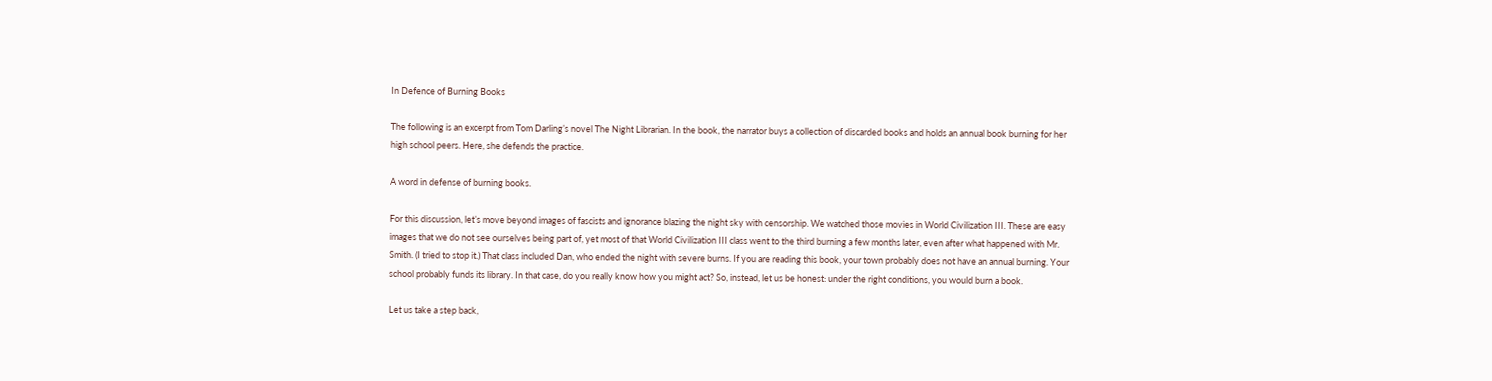In Defence of Burning Books

The following is an excerpt from Tom Darling’s novel The Night Librarian. In the book, the narrator buys a collection of discarded books and holds an annual book burning for her high school peers. Here, she defends the practice.

A word in defense of burning books.

For this discussion, let’s move beyond images of fascists and ignorance blazing the night sky with censorship. We watched those movies in World Civilization III. These are easy images that we do not see ourselves being part of, yet most of that World Civilization III class went to the third burning a few months later, even after what happened with Mr. Smith. (I tried to stop it.) That class included Dan, who ended the night with severe burns. If you are reading this book, your town probably does not have an annual burning. Your school probably funds its library. In that case, do you really know how you might act? So, instead, let us be honest: under the right conditions, you would burn a book.

Let us take a step back,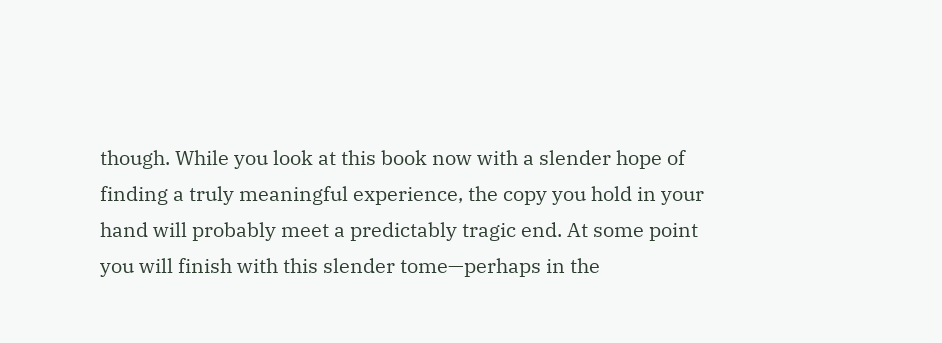though. While you look at this book now with a slender hope of finding a truly meaningful experience, the copy you hold in your hand will probably meet a predictably tragic end. At some point you will finish with this slender tome—perhaps in the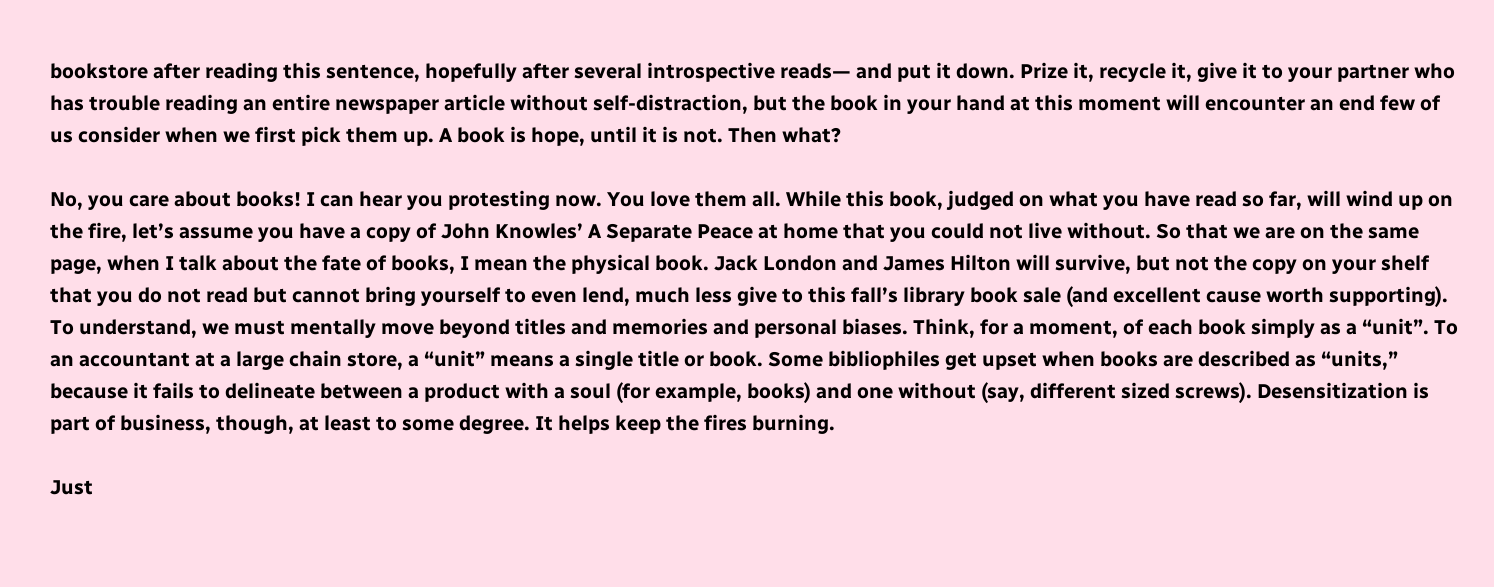bookstore after reading this sentence, hopefully after several introspective reads— and put it down. Prize it, recycle it, give it to your partner who has trouble reading an entire newspaper article without self-distraction, but the book in your hand at this moment will encounter an end few of us consider when we first pick them up. A book is hope, until it is not. Then what?

No, you care about books! I can hear you protesting now. You love them all. While this book, judged on what you have read so far, will wind up on the fire, let’s assume you have a copy of John Knowles’ A Separate Peace at home that you could not live without. So that we are on the same page, when I talk about the fate of books, I mean the physical book. Jack London and James Hilton will survive, but not the copy on your shelf that you do not read but cannot bring yourself to even lend, much less give to this fall’s library book sale (and excellent cause worth supporting). To understand, we must mentally move beyond titles and memories and personal biases. Think, for a moment, of each book simply as a “unit”. To an accountant at a large chain store, a “unit” means a single title or book. Some bibliophiles get upset when books are described as “units,” because it fails to delineate between a product with a soul (for example, books) and one without (say, different sized screws). Desensitization is part of business, though, at least to some degree. It helps keep the fires burning.

Just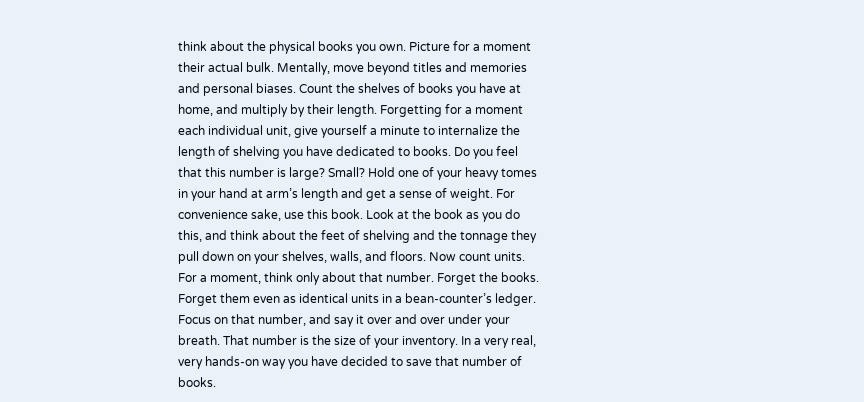think about the physical books you own. Picture for a moment their actual bulk. Mentally, move beyond titles and memories and personal biases. Count the shelves of books you have at home, and multiply by their length. Forgetting for a moment each individual unit, give yourself a minute to internalize the length of shelving you have dedicated to books. Do you feel that this number is large? Small? Hold one of your heavy tomes in your hand at arm’s length and get a sense of weight. For convenience sake, use this book. Look at the book as you do this, and think about the feet of shelving and the tonnage they pull down on your shelves, walls, and floors. Now count units. For a moment, think only about that number. Forget the books. Forget them even as identical units in a bean-counter’s ledger. Focus on that number, and say it over and over under your breath. That number is the size of your inventory. In a very real, very hands-on way you have decided to save that number of books.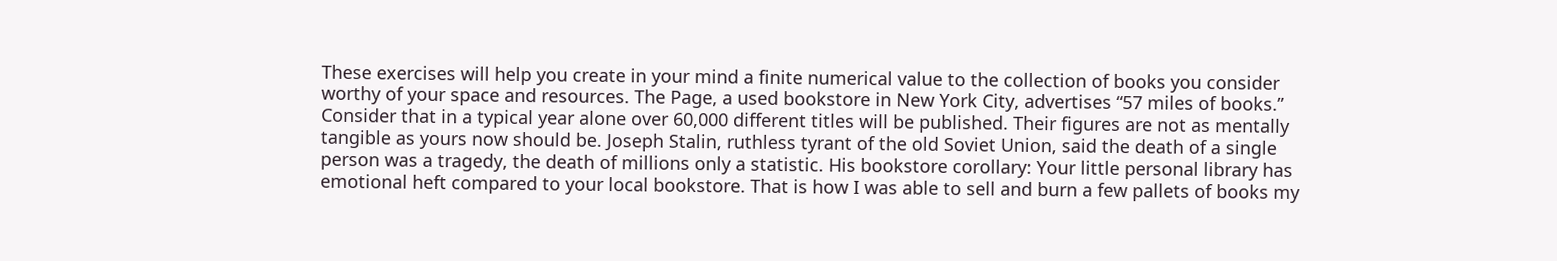These exercises will help you create in your mind a finite numerical value to the collection of books you consider worthy of your space and resources. The Page, a used bookstore in New York City, advertises “57 miles of books.” Consider that in a typical year alone over 60,000 different titles will be published. Their figures are not as mentally tangible as yours now should be. Joseph Stalin, ruthless tyrant of the old Soviet Union, said the death of a single person was a tragedy, the death of millions only a statistic. His bookstore corollary: Your little personal library has emotional heft compared to your local bookstore. That is how I was able to sell and burn a few pallets of books my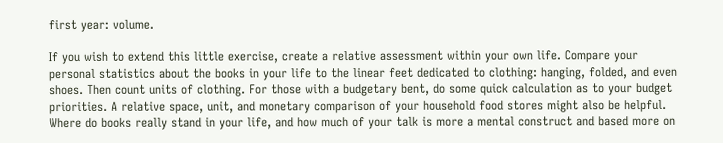first year: volume.

If you wish to extend this little exercise, create a relative assessment within your own life. Compare your personal statistics about the books in your life to the linear feet dedicated to clothing: hanging, folded, and even shoes. Then count units of clothing. For those with a budgetary bent, do some quick calculation as to your budget priorities. A relative space, unit, and monetary comparison of your household food stores might also be helpful. Where do books really stand in your life, and how much of your talk is more a mental construct and based more on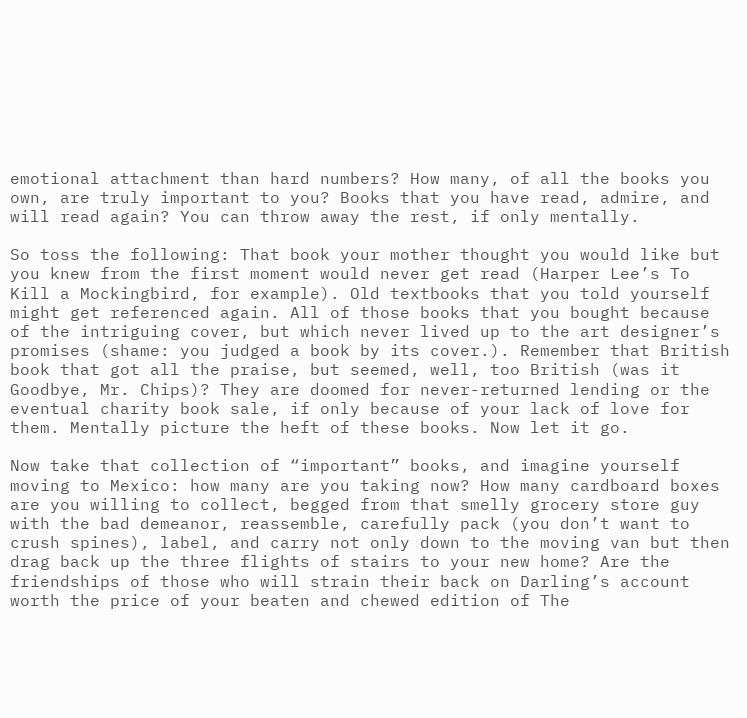emotional attachment than hard numbers? How many, of all the books you own, are truly important to you? Books that you have read, admire, and will read again? You can throw away the rest, if only mentally.

So toss the following: That book your mother thought you would like but you knew from the first moment would never get read (Harper Lee’s To Kill a Mockingbird, for example). Old textbooks that you told yourself might get referenced again. All of those books that you bought because of the intriguing cover, but which never lived up to the art designer’s promises (shame: you judged a book by its cover.). Remember that British book that got all the praise, but seemed, well, too British (was it Goodbye, Mr. Chips)? They are doomed for never-returned lending or the eventual charity book sale, if only because of your lack of love for them. Mentally picture the heft of these books. Now let it go.

Now take that collection of “important” books, and imagine yourself moving to Mexico: how many are you taking now? How many cardboard boxes are you willing to collect, begged from that smelly grocery store guy with the bad demeanor, reassemble, carefully pack (you don’t want to crush spines), label, and carry not only down to the moving van but then drag back up the three flights of stairs to your new home? Are the friendships of those who will strain their back on Darling’s account worth the price of your beaten and chewed edition of The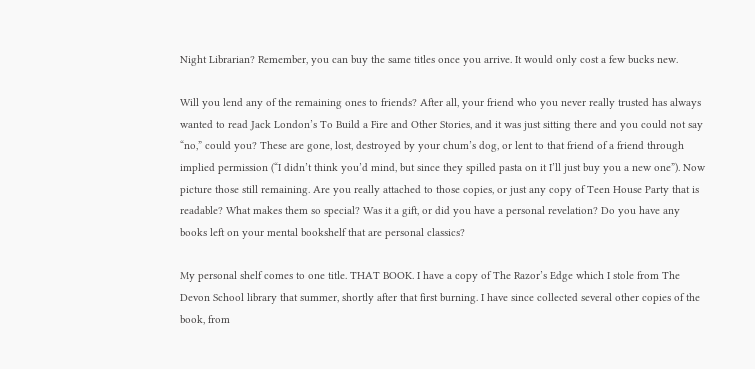Night Librarian? Remember, you can buy the same titles once you arrive. It would only cost a few bucks new.

Will you lend any of the remaining ones to friends? After all, your friend who you never really trusted has always wanted to read Jack London’s To Build a Fire and Other Stories, and it was just sitting there and you could not say “no,” could you? These are gone, lost, destroyed by your chum’s dog, or lent to that friend of a friend through implied permission (“I didn’t think you’d mind, but since they spilled pasta on it I’ll just buy you a new one”). Now picture those still remaining. Are you really attached to those copies, or just any copy of Teen House Party that is readable? What makes them so special? Was it a gift, or did you have a personal revelation? Do you have any books left on your mental bookshelf that are personal classics?

My personal shelf comes to one title. THAT BOOK. I have a copy of The Razor’s Edge which I stole from The Devon School library that summer, shortly after that first burning. I have since collected several other copies of the book, from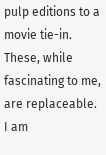pulp editions to a movie tie-in. These, while fascinating to me, are replaceable. I am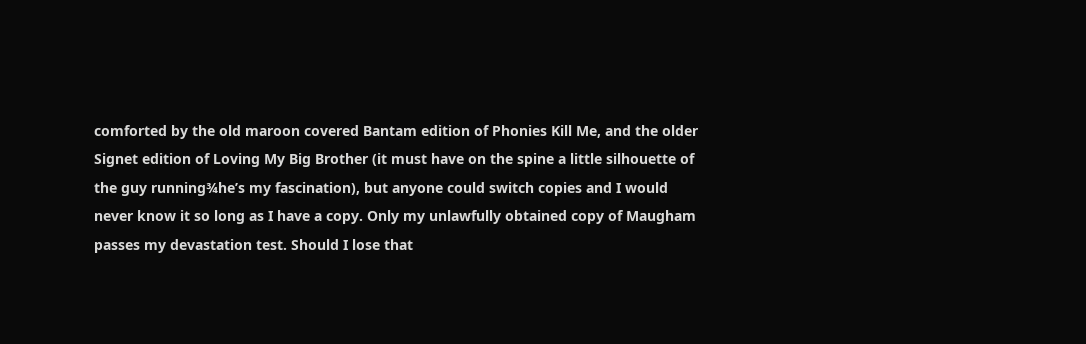comforted by the old maroon covered Bantam edition of Phonies Kill Me, and the older Signet edition of Loving My Big Brother (it must have on the spine a little silhouette of the guy running¾he’s my fascination), but anyone could switch copies and I would never know it so long as I have a copy. Only my unlawfully obtained copy of Maugham passes my devastation test. Should I lose that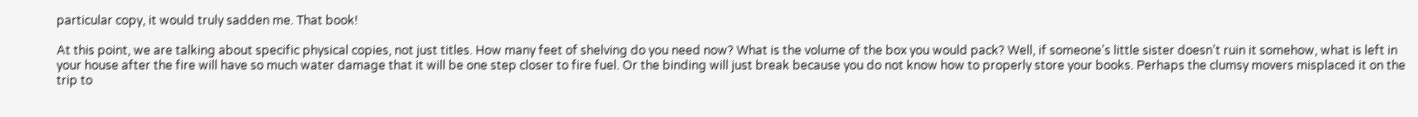particular copy, it would truly sadden me. That book!

At this point, we are talking about specific physical copies, not just titles. How many feet of shelving do you need now? What is the volume of the box you would pack? Well, if someone’s little sister doesn’t ruin it somehow, what is left in your house after the fire will have so much water damage that it will be one step closer to fire fuel. Or the binding will just break because you do not know how to properly store your books. Perhaps the clumsy movers misplaced it on the trip to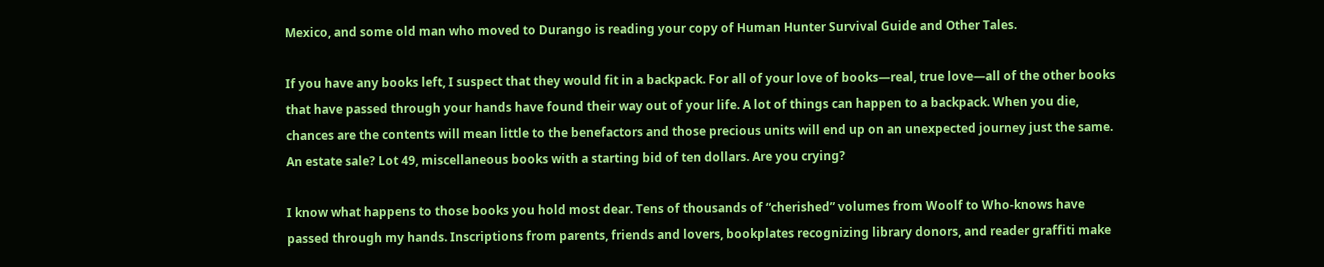Mexico, and some old man who moved to Durango is reading your copy of Human Hunter Survival Guide and Other Tales.

If you have any books left, I suspect that they would fit in a backpack. For all of your love of books—real, true love—all of the other books that have passed through your hands have found their way out of your life. A lot of things can happen to a backpack. When you die, chances are the contents will mean little to the benefactors and those precious units will end up on an unexpected journey just the same. An estate sale? Lot 49, miscellaneous books with a starting bid of ten dollars. Are you crying?

I know what happens to those books you hold most dear. Tens of thousands of “cherished” volumes from Woolf to Who-knows have passed through my hands. Inscriptions from parents, friends and lovers, bookplates recognizing library donors, and reader graffiti make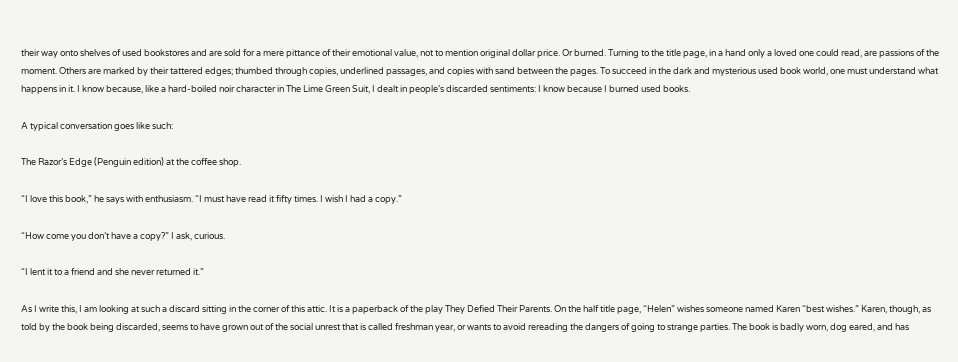their way onto shelves of used bookstores and are sold for a mere pittance of their emotional value, not to mention original dollar price. Or burned. Turning to the title page, in a hand only a loved one could read, are passions of the moment. Others are marked by their tattered edges; thumbed through copies, underlined passages, and copies with sand between the pages. To succeed in the dark and mysterious used book world, one must understand what happens in it. I know because, like a hard-boiled noir character in The Lime Green Suit, I dealt in people’s discarded sentiments: I know because I burned used books.

A typical conversation goes like such:

The Razor’s Edge (Penguin edition) at the coffee shop.

“I love this book,” he says with enthusiasm. “I must have read it fifty times. I wish I had a copy.”

“How come you don’t have a copy?” I ask, curious.

“I lent it to a friend and she never returned it.”

As I write this, I am looking at such a discard sitting in the corner of this attic. It is a paperback of the play They Defied Their Parents. On the half title page, “Helen” wishes someone named Karen “best wishes.” Karen, though, as told by the book being discarded, seems to have grown out of the social unrest that is called freshman year, or wants to avoid rereading the dangers of going to strange parties. The book is badly worn, dog eared, and has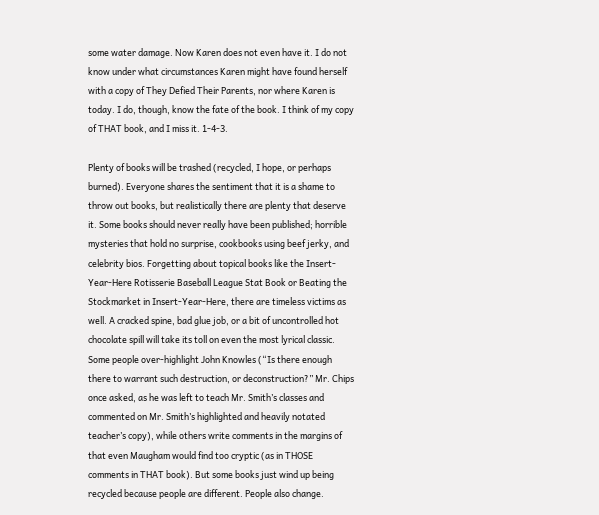some water damage. Now Karen does not even have it. I do not know under what circumstances Karen might have found herself with a copy of They Defied Their Parents, nor where Karen is today. I do, though, know the fate of the book. I think of my copy of THAT book, and I miss it. 1-4-3.

Plenty of books will be trashed (recycled, I hope, or perhaps burned). Everyone shares the sentiment that it is a shame to throw out books, but realistically there are plenty that deserve it. Some books should never really have been published; horrible mysteries that hold no surprise, cookbooks using beef jerky, and celebrity bios. Forgetting about topical books like the Insert-Year-Here Rotisserie Baseball League Stat Book or Beating the Stockmarket in Insert-Year-Here, there are timeless victims as well. A cracked spine, bad glue job, or a bit of uncontrolled hot chocolate spill will take its toll on even the most lyrical classic. Some people over-highlight John Knowles (“Is there enough there to warrant such destruction, or deconstruction?” Mr. Chips once asked, as he was left to teach Mr. Smith’s classes and commented on Mr. Smith’s highlighted and heavily notated teacher’s copy), while others write comments in the margins of that even Maugham would find too cryptic (as in THOSE comments in THAT book). But some books just wind up being recycled because people are different. People also change.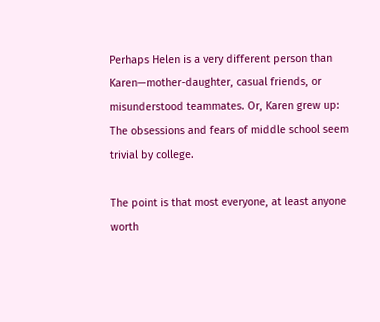Perhaps Helen is a very different person than Karen—mother-daughter, casual friends, or misunderstood teammates. Or, Karen grew up: The obsessions and fears of middle school seem trivial by college.

The point is that most everyone, at least anyone worth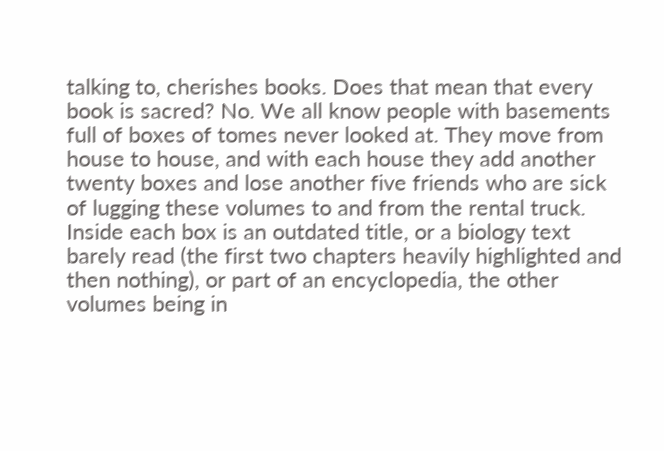talking to, cherishes books. Does that mean that every book is sacred? No. We all know people with basements full of boxes of tomes never looked at. They move from house to house, and with each house they add another twenty boxes and lose another five friends who are sick of lugging these volumes to and from the rental truck. Inside each box is an outdated title, or a biology text barely read (the first two chapters heavily highlighted and then nothing), or part of an encyclopedia, the other volumes being in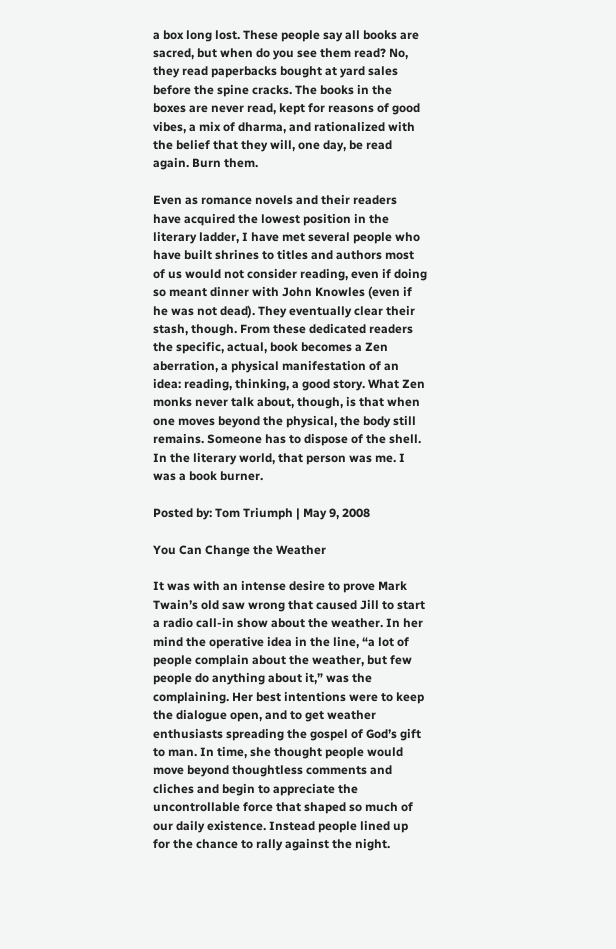a box long lost. These people say all books are sacred, but when do you see them read? No, they read paperbacks bought at yard sales before the spine cracks. The books in the boxes are never read, kept for reasons of good vibes, a mix of dharma, and rationalized with the belief that they will, one day, be read again. Burn them.

Even as romance novels and their readers have acquired the lowest position in the literary ladder, I have met several people who have built shrines to titles and authors most of us would not consider reading, even if doing so meant dinner with John Knowles (even if he was not dead). They eventually clear their stash, though. From these dedicated readers the specific, actual, book becomes a Zen aberration, a physical manifestation of an idea: reading, thinking, a good story. What Zen monks never talk about, though, is that when one moves beyond the physical, the body still remains. Someone has to dispose of the shell. In the literary world, that person was me. I was a book burner.

Posted by: Tom Triumph | May 9, 2008

You Can Change the Weather

It was with an intense desire to prove Mark Twain’s old saw wrong that caused Jill to start a radio call-in show about the weather. In her mind the operative idea in the line, “a lot of people complain about the weather, but few people do anything about it,” was the complaining. Her best intentions were to keep the dialogue open, and to get weather enthusiasts spreading the gospel of God’s gift to man. In time, she thought people would move beyond thoughtless comments and cliches and begin to appreciate the uncontrollable force that shaped so much of our daily existence. Instead people lined up for the chance to rally against the night.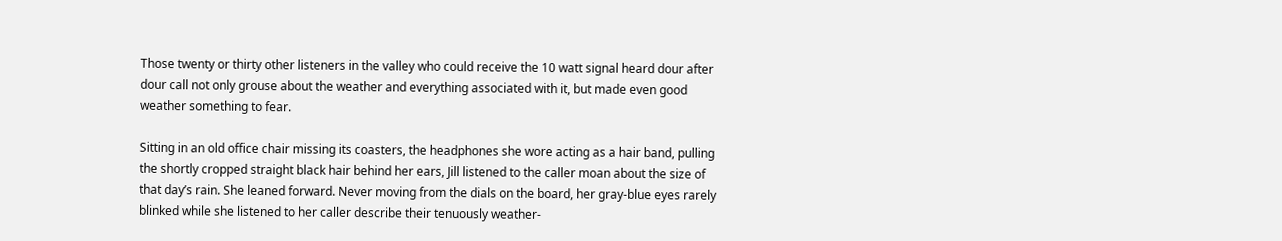Those twenty or thirty other listeners in the valley who could receive the 10 watt signal heard dour after dour call not only grouse about the weather and everything associated with it, but made even good weather something to fear.

Sitting in an old office chair missing its coasters, the headphones she wore acting as a hair band, pulling the shortly cropped straight black hair behind her ears, Jill listened to the caller moan about the size of that day’s rain. She leaned forward. Never moving from the dials on the board, her gray-blue eyes rarely blinked while she listened to her caller describe their tenuously weather-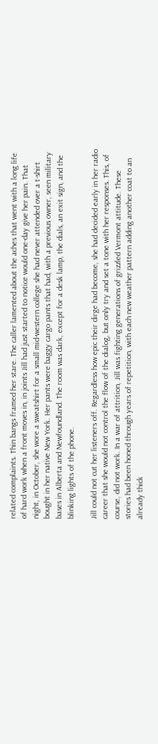related complaints. Thin bangs framed her stare. The caller lamented about the aches that went with a long life of hard work when a front moves in, in joints Jill had just started to notice would one-day give her pain. That night, in October, she wore a sweatshirt for a small mid-western college she had never attended over a t-shirt bought in her native New York. Her pants were baggy cargo pants that had, with a previous owner, seen military bases in Alberta and Newfoundland. The room was dark, except for a desk lamp, the dials, an exit sign, and the blinking lights of the phone.

Jill could not cut her listeners off. Regardless how epic their dirge had become, she had decided early in her radio career that she would not control the flow of the dialog, but only try and set a tone with her responses. This, of course, did not work. In a war of attrition, Jill was fighting generations of grizzled Vermont attitude. These stories had been honed through years of repetition, with each new weather pattern adding another coat to an already thick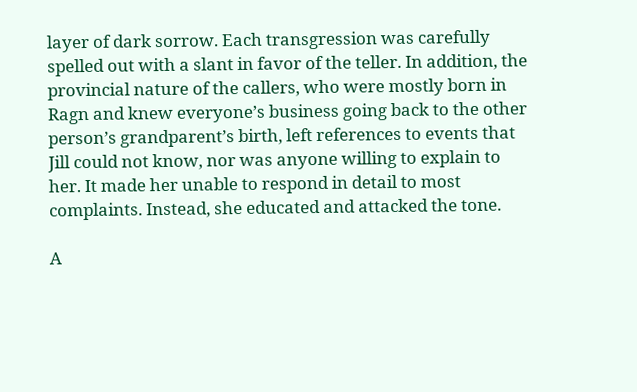layer of dark sorrow. Each transgression was carefully spelled out with a slant in favor of the teller. In addition, the provincial nature of the callers, who were mostly born in Ragn and knew everyone’s business going back to the other person’s grandparent’s birth, left references to events that Jill could not know, nor was anyone willing to explain to her. It made her unable to respond in detail to most complaints. Instead, she educated and attacked the tone.

A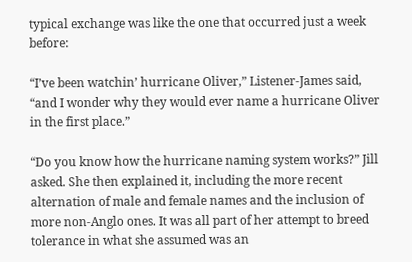typical exchange was like the one that occurred just a week before:

“I’ve been watchin’ hurricane Oliver,” Listener-James said, “and I wonder why they would ever name a hurricane Oliver in the first place.”

“Do you know how the hurricane naming system works?” Jill asked. She then explained it, including the more recent alternation of male and female names and the inclusion of more non-Anglo ones. It was all part of her attempt to breed tolerance in what she assumed was an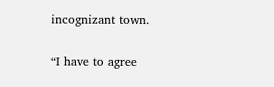incognizant town.

“I have to agree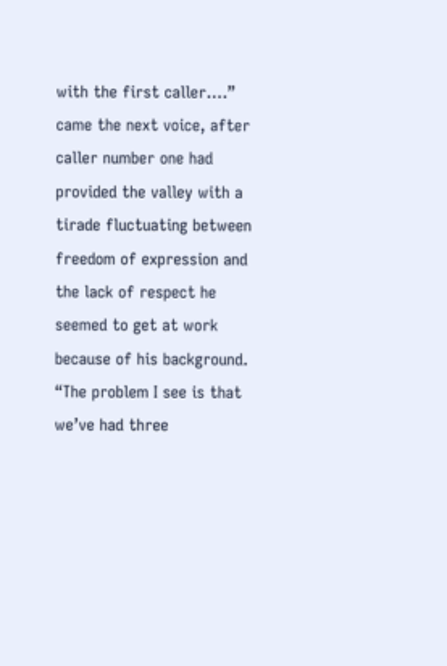with the first caller….” came the next voice, after caller number one had provided the valley with a tirade fluctuating between freedom of expression and the lack of respect he seemed to get at work because of his background. “The problem I see is that we’ve had three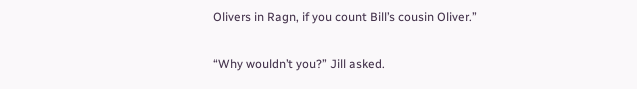Olivers in Ragn, if you count Bill’s cousin Oliver.”

“Why wouldn’t you?” Jill asked.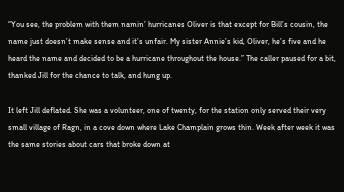“You see, the problem with them namin’ hurricanes Oliver is that except for Bill’s cousin, the name just doesn’t make sense and it’s unfair. My sister Annie’s kid, Oliver, he’s five and he heard the name and decided to be a hurricane throughout the house.” The caller paused for a bit, thanked Jill for the chance to talk, and hung up.

It left Jill deflated. She was a volunteer, one of twenty, for the station only served their very small village of Ragn, in a cove down where Lake Champlain grows thin. Week after week it was the same stories about cars that broke down at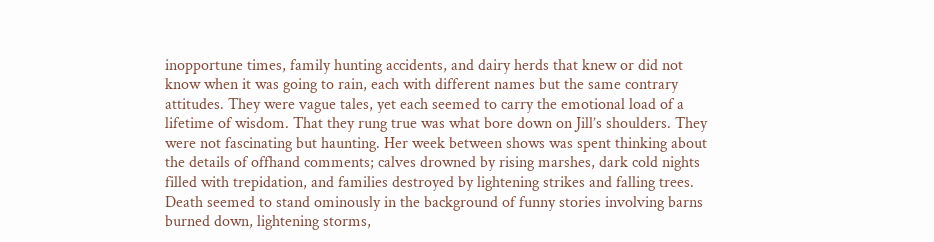inopportune times, family hunting accidents, and dairy herds that knew or did not know when it was going to rain, each with different names but the same contrary attitudes. They were vague tales, yet each seemed to carry the emotional load of a lifetime of wisdom. That they rung true was what bore down on Jill’s shoulders. They were not fascinating but haunting. Her week between shows was spent thinking about the details of offhand comments; calves drowned by rising marshes, dark cold nights filled with trepidation, and families destroyed by lightening strikes and falling trees. Death seemed to stand ominously in the background of funny stories involving barns burned down, lightening storms,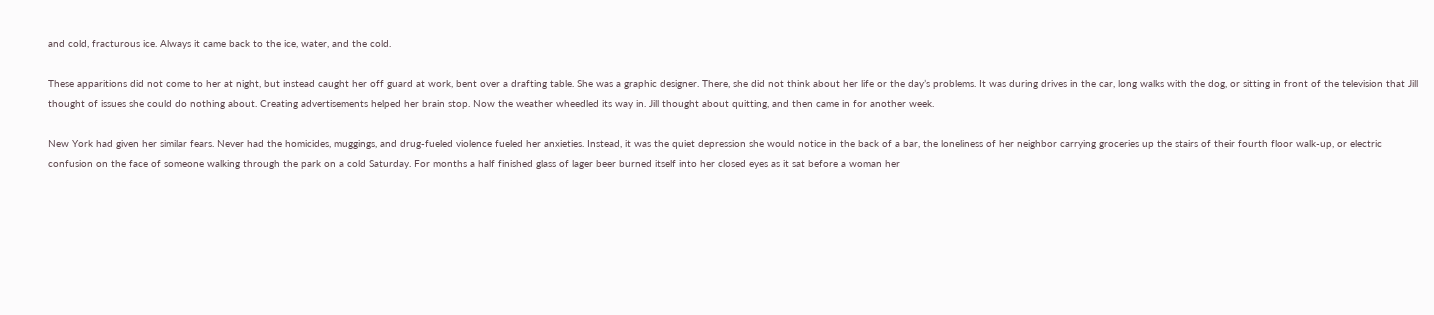and cold, fracturous ice. Always it came back to the ice, water, and the cold.

These apparitions did not come to her at night, but instead caught her off guard at work, bent over a drafting table. She was a graphic designer. There, she did not think about her life or the day’s problems. It was during drives in the car, long walks with the dog, or sitting in front of the television that Jill thought of issues she could do nothing about. Creating advertisements helped her brain stop. Now the weather wheedled its way in. Jill thought about quitting, and then came in for another week.

New York had given her similar fears. Never had the homicides, muggings, and drug-fueled violence fueled her anxieties. Instead, it was the quiet depression she would notice in the back of a bar, the loneliness of her neighbor carrying groceries up the stairs of their fourth floor walk-up, or electric confusion on the face of someone walking through the park on a cold Saturday. For months a half finished glass of lager beer burned itself into her closed eyes as it sat before a woman her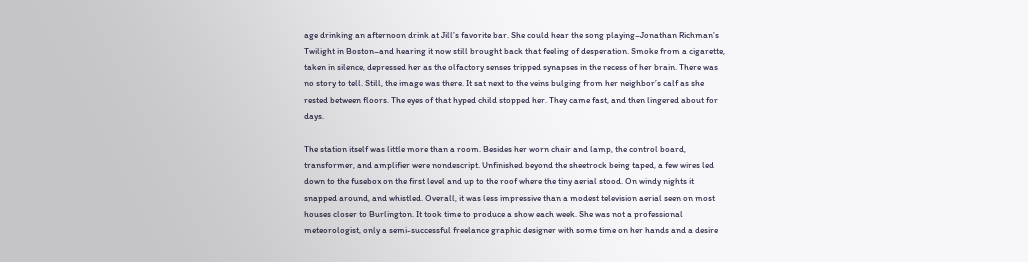age drinking an afternoon drink at Jill’s favorite bar. She could hear the song playing–Jonathan Richman’s Twilight in Boston–and hearing it now still brought back that feeling of desperation. Smoke from a cigarette, taken in silence, depressed her as the olfactory senses tripped synapses in the recess of her brain. There was no story to tell. Still, the image was there. It sat next to the veins bulging from her neighbor’s calf as she rested between floors. The eyes of that hyped child stopped her. They came fast, and then lingered about for days.

The station itself was little more than a room. Besides her worn chair and lamp, the control board, transformer, and amplifier were nondescript. Unfinished beyond the sheetrock being taped, a few wires led down to the fusebox on the first level and up to the roof where the tiny aerial stood. On windy nights it snapped around, and whistled. Overall, it was less impressive than a modest television aerial seen on most houses closer to Burlington. It took time to produce a show each week. She was not a professional meteorologist, only a semi-successful freelance graphic designer with some time on her hands and a desire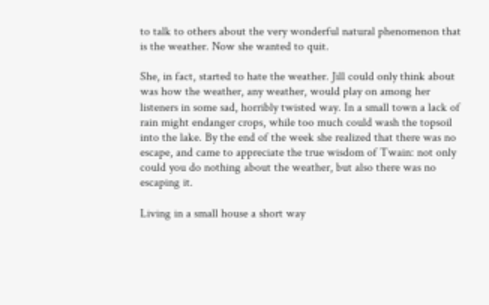to talk to others about the very wonderful natural phenomenon that is the weather. Now she wanted to quit.

She, in fact, started to hate the weather. Jill could only think about was how the weather, any weather, would play on among her listeners in some sad, horribly twisted way. In a small town a lack of rain might endanger crops, while too much could wash the topsoil into the lake. By the end of the week she realized that there was no escape, and came to appreciate the true wisdom of Twain: not only could you do nothing about the weather, but also there was no escaping it.

Living in a small house a short way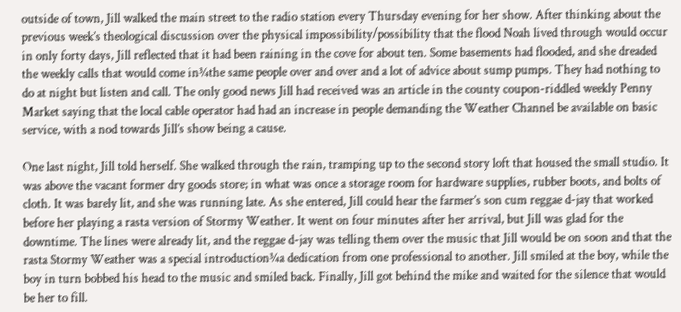outside of town, Jill walked the main street to the radio station every Thursday evening for her show. After thinking about the previous week’s theological discussion over the physical impossibility/possibility that the flood Noah lived through would occur in only forty days, Jill reflected that it had been raining in the cove for about ten. Some basements had flooded, and she dreaded the weekly calls that would come in¾the same people over and over and a lot of advice about sump pumps. They had nothing to do at night but listen and call. The only good news Jill had received was an article in the county coupon-riddled weekly Penny Market saying that the local cable operator had had an increase in people demanding the Weather Channel be available on basic service, with a nod towards Jill’s show being a cause.

One last night, Jill told herself. She walked through the rain, tramping up to the second story loft that housed the small studio. It was above the vacant former dry goods store; in what was once a storage room for hardware supplies, rubber boots, and bolts of cloth. It was barely lit, and she was running late. As she entered, Jill could hear the farmer’s son cum reggae d-jay that worked before her playing a rasta version of Stormy Weather. It went on four minutes after her arrival, but Jill was glad for the downtime. The lines were already lit, and the reggae d-jay was telling them over the music that Jill would be on soon and that the rasta Stormy Weather was a special introduction¾a dedication from one professional to another. Jill smiled at the boy, while the boy in turn bobbed his head to the music and smiled back. Finally, Jill got behind the mike and waited for the silence that would be her to fill.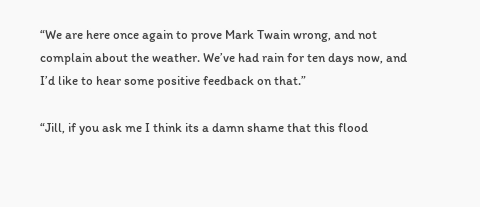“We are here once again to prove Mark Twain wrong, and not complain about the weather. We’ve had rain for ten days now, and I’d like to hear some positive feedback on that.”

“Jill, if you ask me I think its a damn shame that this flood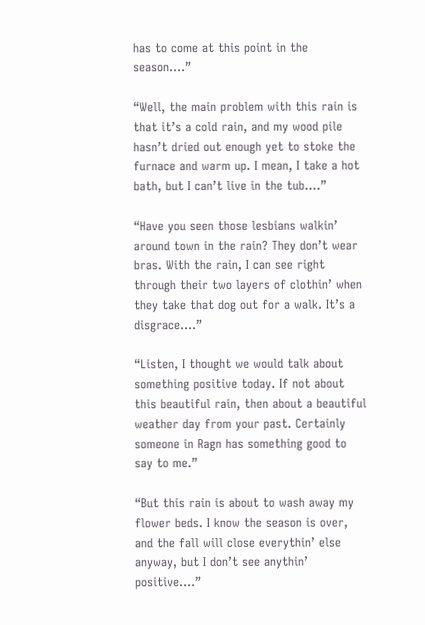has to come at this point in the season….”

“Well, the main problem with this rain is that it’s a cold rain, and my wood pile hasn’t dried out enough yet to stoke the furnace and warm up. I mean, I take a hot bath, but I can’t live in the tub….”

“Have you seen those lesbians walkin’ around town in the rain? They don’t wear bras. With the rain, I can see right through their two layers of clothin’ when they take that dog out for a walk. It’s a disgrace….”

“Listen, I thought we would talk about something positive today. If not about this beautiful rain, then about a beautiful weather day from your past. Certainly someone in Ragn has something good to say to me.”

“But this rain is about to wash away my flower beds. I know the season is over, and the fall will close everythin’ else anyway, but I don’t see anythin’ positive….”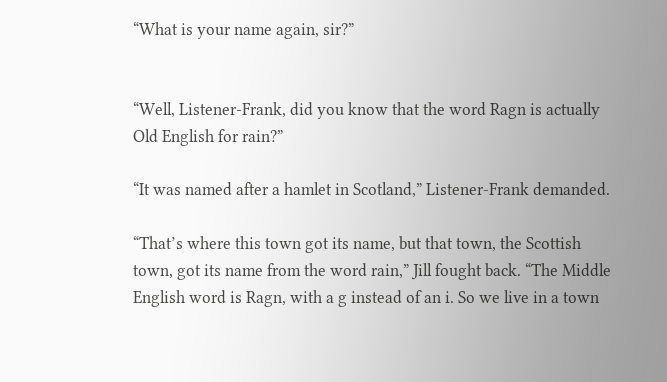“What is your name again, sir?”


“Well, Listener-Frank, did you know that the word Ragn is actually Old English for rain?”

“It was named after a hamlet in Scotland,” Listener-Frank demanded.

“That’s where this town got its name, but that town, the Scottish town, got its name from the word rain,” Jill fought back. “The Middle English word is Ragn, with a g instead of an i. So we live in a town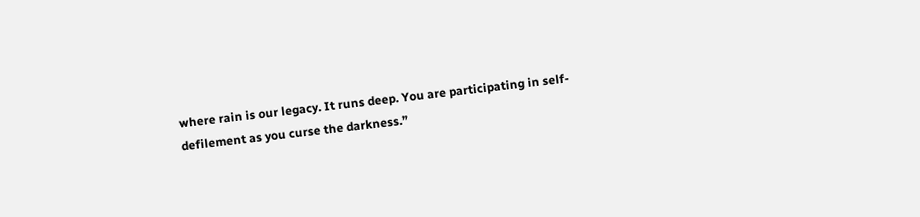where rain is our legacy. It runs deep. You are participating in self-defilement as you curse the darkness.”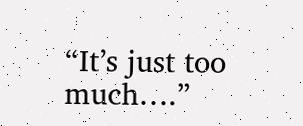“It’s just too much….”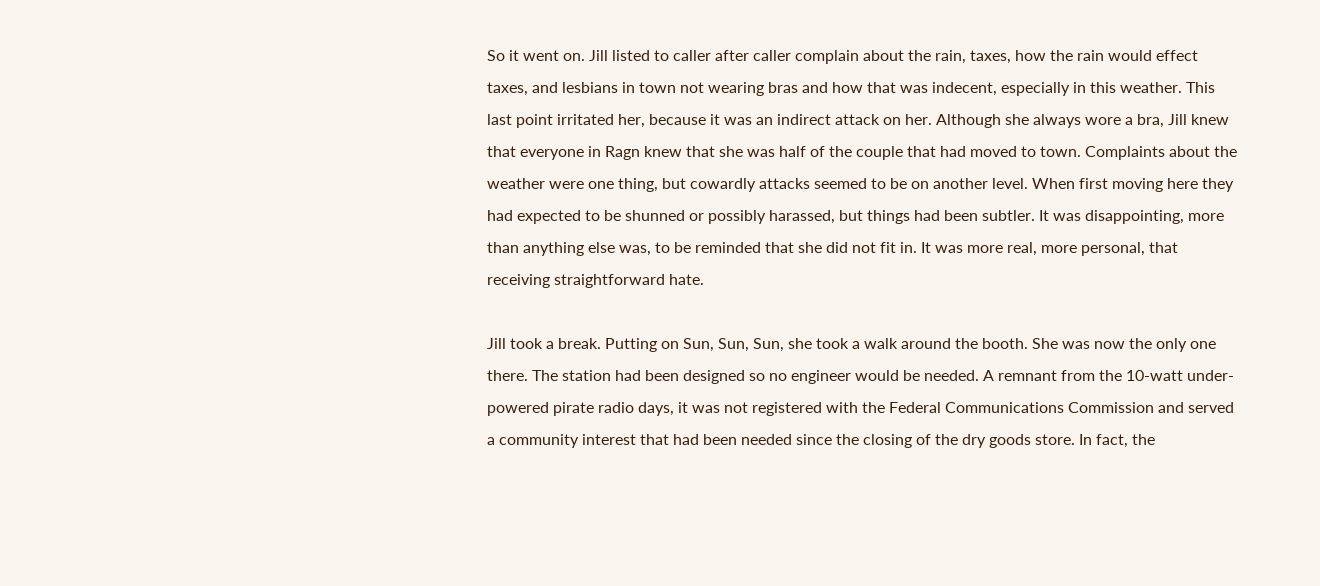So it went on. Jill listed to caller after caller complain about the rain, taxes, how the rain would effect taxes, and lesbians in town not wearing bras and how that was indecent, especially in this weather. This last point irritated her, because it was an indirect attack on her. Although she always wore a bra, Jill knew that everyone in Ragn knew that she was half of the couple that had moved to town. Complaints about the weather were one thing, but cowardly attacks seemed to be on another level. When first moving here they had expected to be shunned or possibly harassed, but things had been subtler. It was disappointing, more than anything else was, to be reminded that she did not fit in. It was more real, more personal, that receiving straightforward hate.

Jill took a break. Putting on Sun, Sun, Sun, she took a walk around the booth. She was now the only one there. The station had been designed so no engineer would be needed. A remnant from the 10-watt under-powered pirate radio days, it was not registered with the Federal Communications Commission and served a community interest that had been needed since the closing of the dry goods store. In fact, the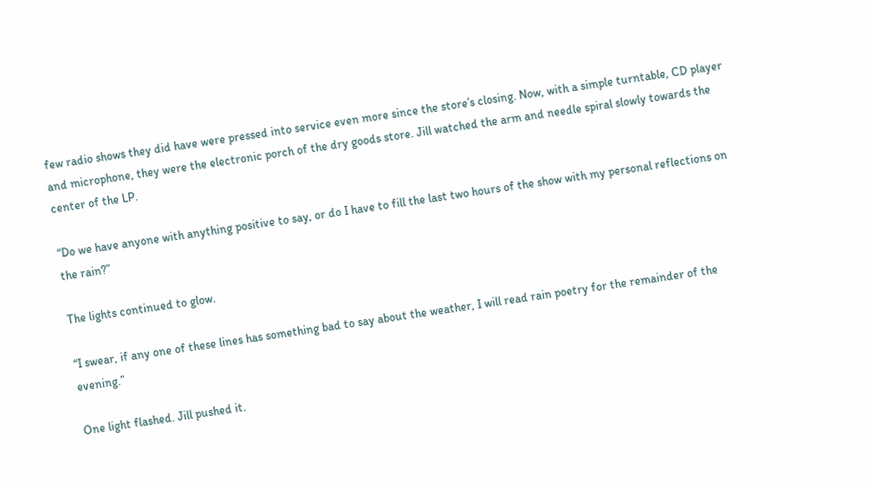few radio shows they did have were pressed into service even more since the store’s closing. Now, with a simple turntable, CD player and microphone, they were the electronic porch of the dry goods store. Jill watched the arm and needle spiral slowly towards the center of the LP.

“Do we have anyone with anything positive to say, or do I have to fill the last two hours of the show with my personal reflections on the rain?”

The lights continued to glow.

“I swear, if any one of these lines has something bad to say about the weather, I will read rain poetry for the remainder of the evening.”

One light flashed. Jill pushed it.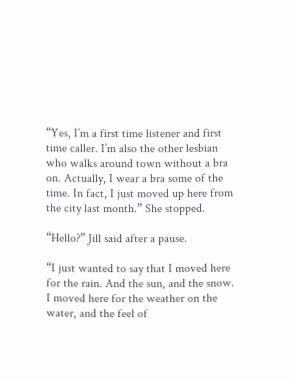“Yes, I’m a first time listener and first time caller. I’m also the other lesbian who walks around town without a bra on. Actually, I wear a bra some of the time. In fact, I just moved up here from the city last month.” She stopped.

“Hello?” Jill said after a pause.

“I just wanted to say that I moved here for the rain. And the sun, and the snow. I moved here for the weather on the water, and the feel of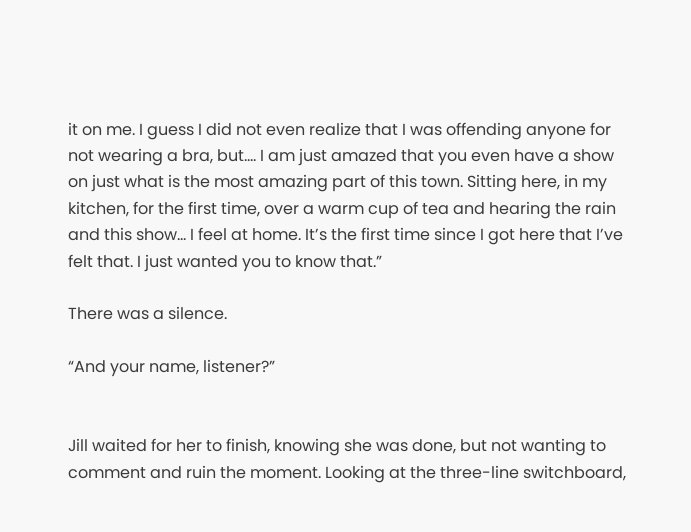it on me. I guess I did not even realize that I was offending anyone for not wearing a bra, but…. I am just amazed that you even have a show on just what is the most amazing part of this town. Sitting here, in my kitchen, for the first time, over a warm cup of tea and hearing the rain and this show… I feel at home. It’s the first time since I got here that I’ve felt that. I just wanted you to know that.”

There was a silence.

“And your name, listener?”


Jill waited for her to finish, knowing she was done, but not wanting to comment and ruin the moment. Looking at the three-line switchboard,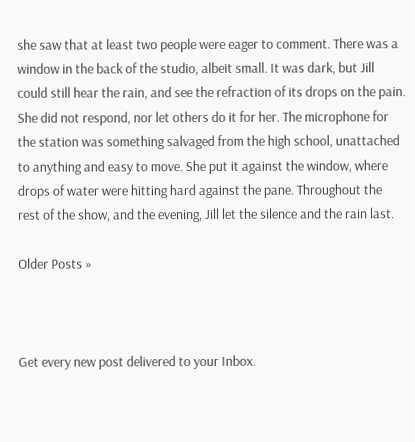she saw that at least two people were eager to comment. There was a window in the back of the studio, albeit small. It was dark, but Jill could still hear the rain, and see the refraction of its drops on the pain. She did not respond, nor let others do it for her. The microphone for the station was something salvaged from the high school, unattached to anything and easy to move. She put it against the window, where drops of water were hitting hard against the pane. Throughout the rest of the show, and the evening, Jill let the silence and the rain last.

Older Posts »



Get every new post delivered to your Inbox.